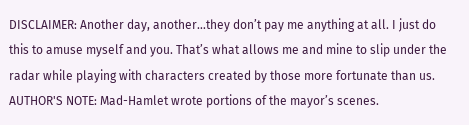DISCLAIMER: Another day, another…they don’t pay me anything at all. I just do this to amuse myself and you. That’s what allows me and mine to slip under the radar while playing with characters created by those more fortunate than us.
AUTHOR'S NOTE: Mad-Hamlet wrote portions of the mayor’s scenes.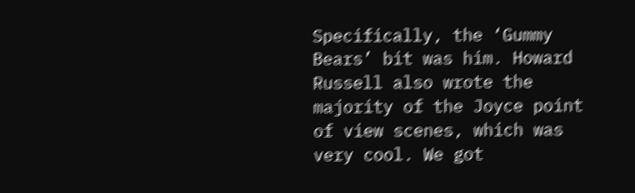Specifically, the ‘Gummy Bears’ bit was him. Howard Russell also wrote the majority of the Joyce point of view scenes, which was very cool. We got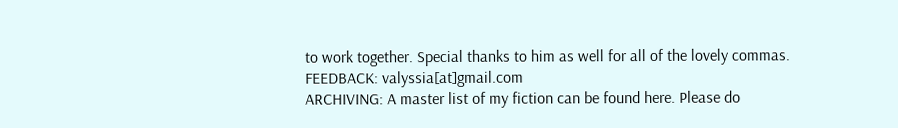to work together. Special thanks to him as well for all of the lovely commas.
FEEDBACK: valyssia[at]gmail.com
ARCHIVING: A master list of my fiction can be found here. Please do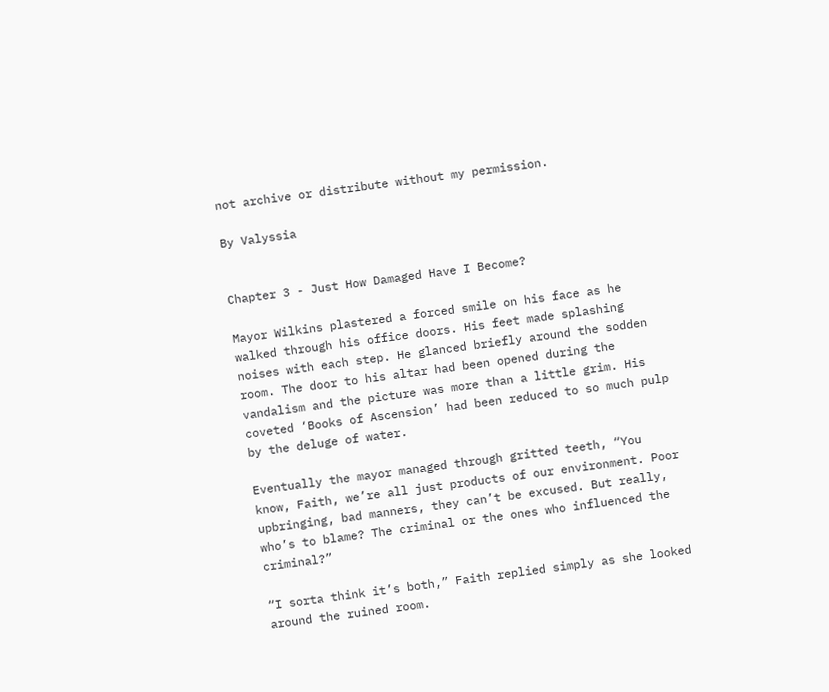not archive or distribute without my permission.

By Valyssia


Chapter 3 - Just How Damaged Have I Become?

Mayor Wilkins plastered a forced smile on his face as he walked through his office doors. His feet made splashing noises with each step. He glanced briefly around the sodden room. The door to his altar had been opened during the vandalism and the picture was more than a little grim. His coveted ‘Books of Ascension’ had been reduced to so much pulp by the deluge of water.

Eventually the mayor managed through gritted teeth, “You know, Faith, we’re all just products of our environment. Poor upbringing, bad manners, they can’t be excused. But really, who’s to blame? The criminal or the ones who influenced the criminal?”

“I sorta think it’s both,” Faith replied simply as she looked around the ruined room.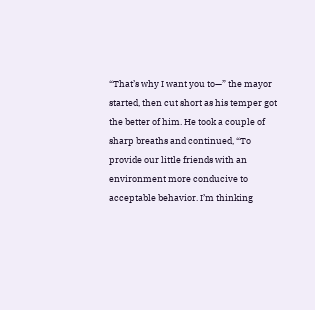“That’s why I want you to—” the mayor started, then cut short as his temper got the better of him. He took a couple of sharp breaths and continued, “To provide our little friends with an environment more conducive to acceptable behavior. I’m thinking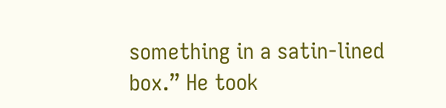something in a satin-lined box.” He took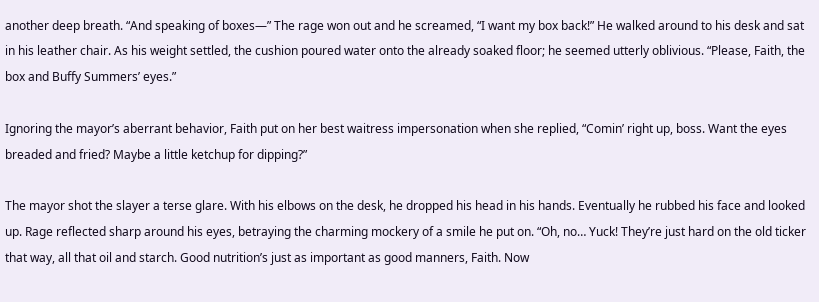another deep breath. “And speaking of boxes—” The rage won out and he screamed, “I want my box back!” He walked around to his desk and sat in his leather chair. As his weight settled, the cushion poured water onto the already soaked floor; he seemed utterly oblivious. “Please, Faith, the box and Buffy Summers’ eyes.”

Ignoring the mayor’s aberrant behavior, Faith put on her best waitress impersonation when she replied, “Comin’ right up, boss. Want the eyes breaded and fried? Maybe a little ketchup for dipping?”

The mayor shot the slayer a terse glare. With his elbows on the desk, he dropped his head in his hands. Eventually he rubbed his face and looked up. Rage reflected sharp around his eyes, betraying the charming mockery of a smile he put on. “Oh, no… Yuck! They’re just hard on the old ticker that way, all that oil and starch. Good nutrition’s just as important as good manners, Faith. Now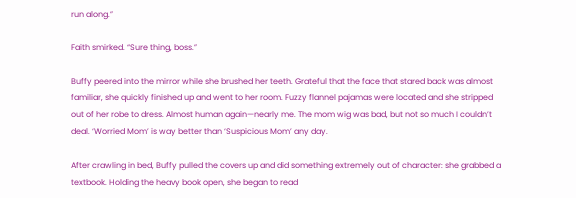run along.”

Faith smirked. “Sure thing, boss.”

Buffy peered into the mirror while she brushed her teeth. Grateful that the face that stared back was almost familiar, she quickly finished up and went to her room. Fuzzy flannel pajamas were located and she stripped out of her robe to dress. Almost human again—nearly me. The mom wig was bad, but not so much I couldn’t deal. ‘Worried Mom’ is way better than ‘Suspicious Mom’ any day.

After crawling in bed, Buffy pulled the covers up and did something extremely out of character: she grabbed a textbook. Holding the heavy book open, she began to read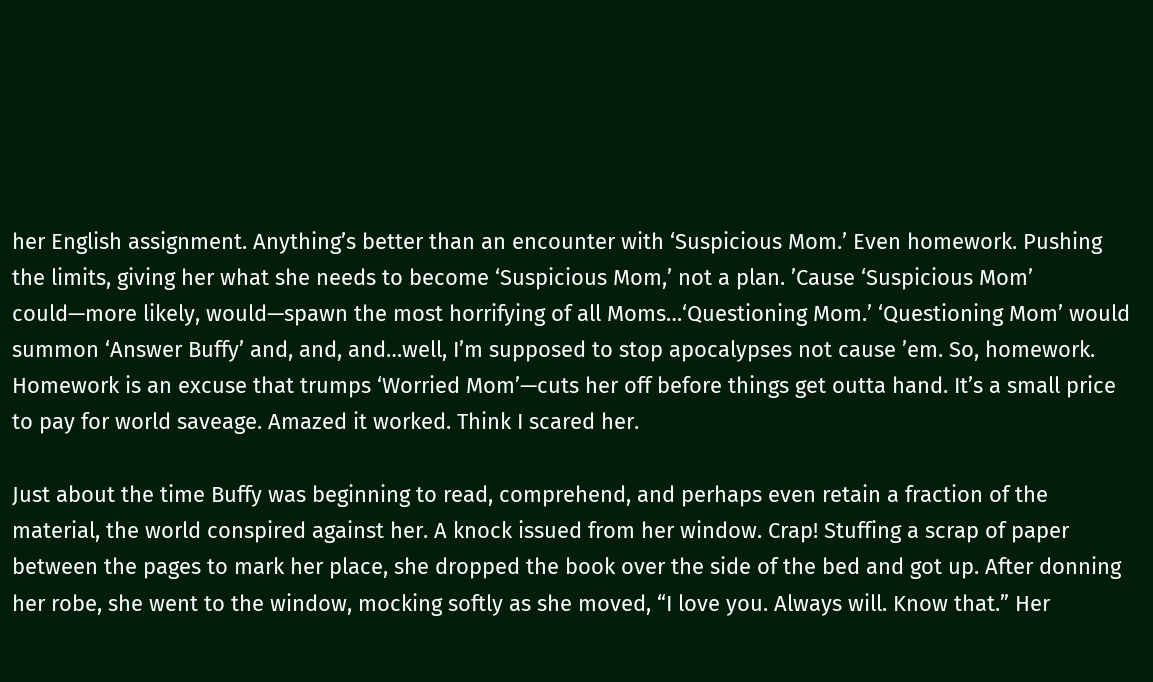her English assignment. Anything’s better than an encounter with ‘Suspicious Mom.’ Even homework. Pushing the limits, giving her what she needs to become ‘Suspicious Mom,’ not a plan. ’Cause ‘Suspicious Mom’ could—more likely, would—spawn the most horrifying of all Moms…‘Questioning Mom.’ ‘Questioning Mom’ would summon ‘Answer Buffy’ and, and, and…well, I’m supposed to stop apocalypses not cause ’em. So, homework. Homework is an excuse that trumps ‘Worried Mom’—cuts her off before things get outta hand. It’s a small price to pay for world saveage. Amazed it worked. Think I scared her.

Just about the time Buffy was beginning to read, comprehend, and perhaps even retain a fraction of the material, the world conspired against her. A knock issued from her window. Crap! Stuffing a scrap of paper between the pages to mark her place, she dropped the book over the side of the bed and got up. After donning her robe, she went to the window, mocking softly as she moved, “I love you. Always will. Know that.” Her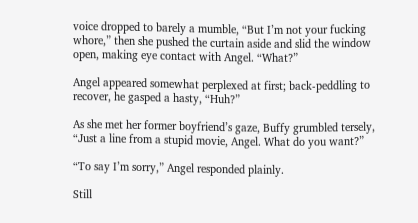voice dropped to barely a mumble, “But I’m not your fucking whore,” then she pushed the curtain aside and slid the window open, making eye contact with Angel. “What?”

Angel appeared somewhat perplexed at first; back-peddling to recover, he gasped a hasty, “Huh?”

As she met her former boyfriend’s gaze, Buffy grumbled tersely, “Just a line from a stupid movie, Angel. What do you want?”

“To say I’m sorry,” Angel responded plainly.

Still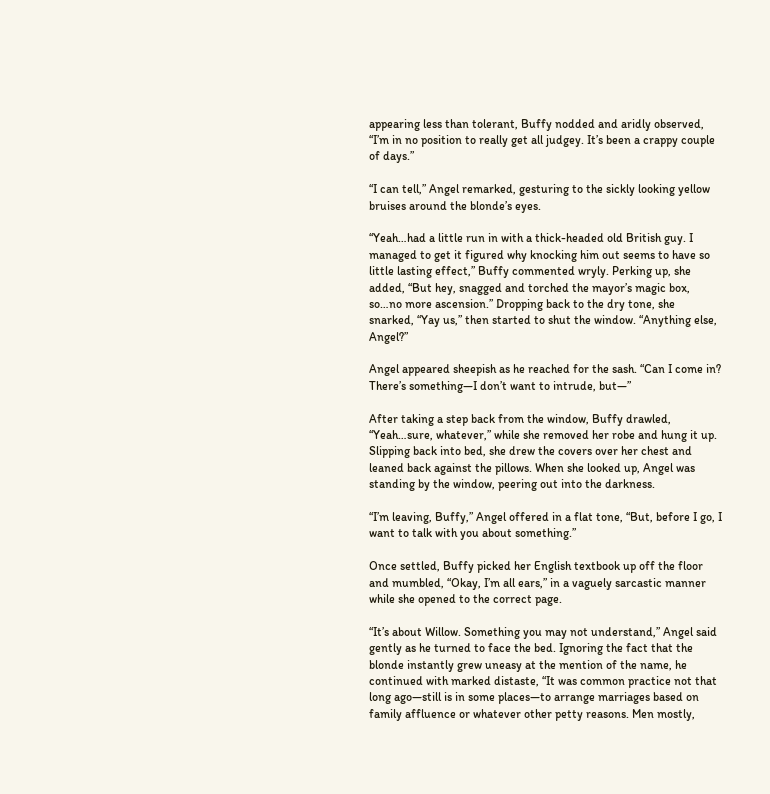appearing less than tolerant, Buffy nodded and aridly observed, “I’m in no position to really get all judgey. It’s been a crappy couple of days.”

“I can tell,” Angel remarked, gesturing to the sickly looking yellow bruises around the blonde’s eyes.

“Yeah…had a little run in with a thick-headed old British guy. I managed to get it figured why knocking him out seems to have so little lasting effect,” Buffy commented wryly. Perking up, she added, “But hey, snagged and torched the mayor’s magic box, so…no more ascension.” Dropping back to the dry tone, she snarked, “Yay us,” then started to shut the window. “Anything else, Angel?”

Angel appeared sheepish as he reached for the sash. “Can I come in? There’s something—I don’t want to intrude, but—”

After taking a step back from the window, Buffy drawled, “Yeah…sure, whatever,” while she removed her robe and hung it up. Slipping back into bed, she drew the covers over her chest and leaned back against the pillows. When she looked up, Angel was standing by the window, peering out into the darkness.

“I’m leaving, Buffy,” Angel offered in a flat tone, “But, before I go, I want to talk with you about something.”

Once settled, Buffy picked her English textbook up off the floor and mumbled, “Okay, I’m all ears,” in a vaguely sarcastic manner while she opened to the correct page.

“It’s about Willow. Something you may not understand,” Angel said gently as he turned to face the bed. Ignoring the fact that the blonde instantly grew uneasy at the mention of the name, he continued with marked distaste, “It was common practice not that long ago—still is in some places—to arrange marriages based on family affluence or whatever other petty reasons. Men mostly,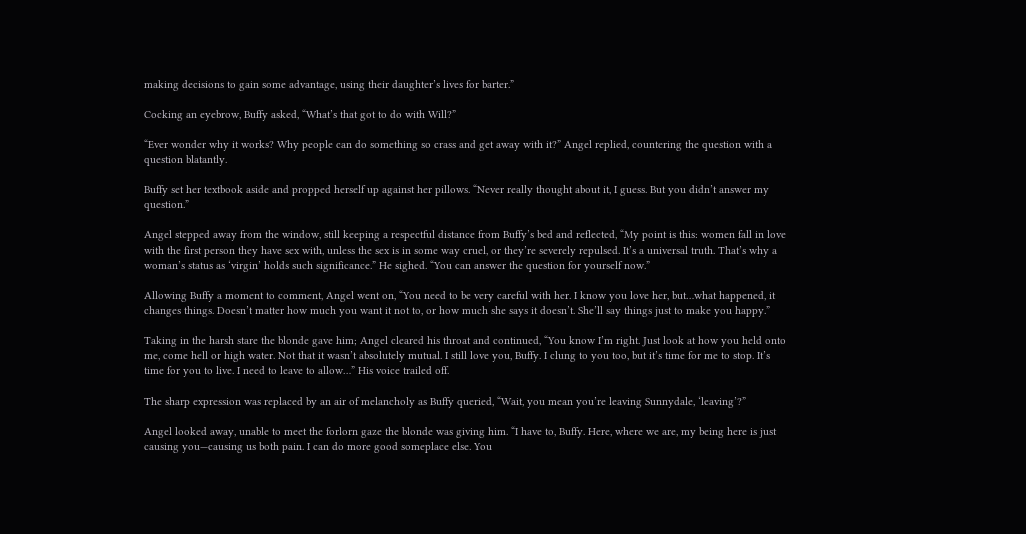making decisions to gain some advantage, using their daughter’s lives for barter.”

Cocking an eyebrow, Buffy asked, “What’s that got to do with Will?”

“Ever wonder why it works? Why people can do something so crass and get away with it?” Angel replied, countering the question with a question blatantly.

Buffy set her textbook aside and propped herself up against her pillows. “Never really thought about it, I guess. But you didn’t answer my question.”

Angel stepped away from the window, still keeping a respectful distance from Buffy’s bed and reflected, “My point is this: women fall in love with the first person they have sex with, unless the sex is in some way cruel, or they’re severely repulsed. It’s a universal truth. That’s why a woman’s status as ‘virgin’ holds such significance.” He sighed. “You can answer the question for yourself now.”

Allowing Buffy a moment to comment, Angel went on, “You need to be very careful with her. I know you love her, but…what happened, it changes things. Doesn’t matter how much you want it not to, or how much she says it doesn’t. She’ll say things just to make you happy.”

Taking in the harsh stare the blonde gave him; Angel cleared his throat and continued, “You know I’m right. Just look at how you held onto me, come hell or high water. Not that it wasn’t absolutely mutual. I still love you, Buffy. I clung to you too, but it’s time for me to stop. It’s time for you to live. I need to leave to allow…” His voice trailed off.

The sharp expression was replaced by an air of melancholy as Buffy queried, “Wait, you mean you’re leaving Sunnydale, ‘leaving’?”

Angel looked away, unable to meet the forlorn gaze the blonde was giving him. “I have to, Buffy. Here, where we are, my being here is just causing you—causing us both pain. I can do more good someplace else. You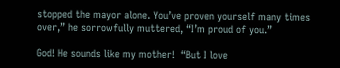stopped the mayor alone. You’ve proven yourself many times over,” he sorrowfully muttered, “I’m proud of you.”

God! He sounds like my mother!  “But I love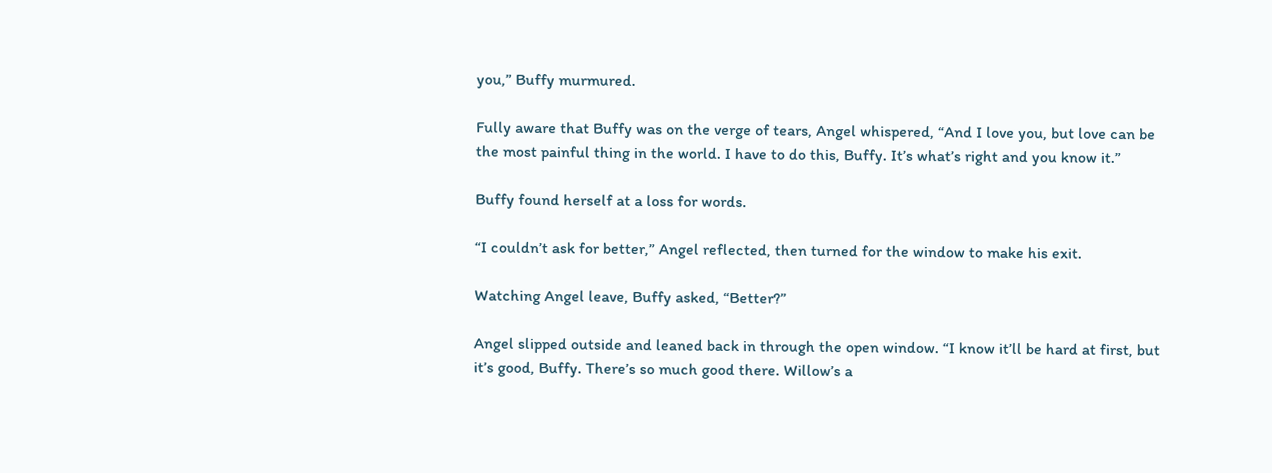you,” Buffy murmured.

Fully aware that Buffy was on the verge of tears, Angel whispered, “And I love you, but love can be the most painful thing in the world. I have to do this, Buffy. It’s what’s right and you know it.”

Buffy found herself at a loss for words.

“I couldn’t ask for better,” Angel reflected, then turned for the window to make his exit.

Watching Angel leave, Buffy asked, “Better?”

Angel slipped outside and leaned back in through the open window. “I know it’ll be hard at first, but it’s good, Buffy. There’s so much good there. Willow’s a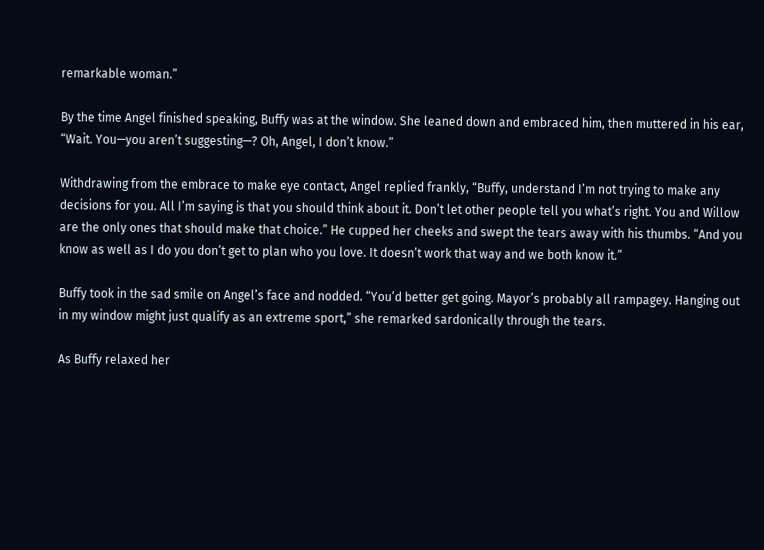remarkable woman.”

By the time Angel finished speaking, Buffy was at the window. She leaned down and embraced him, then muttered in his ear, “Wait. You—you aren’t suggesting—? Oh, Angel, I don’t know.”

Withdrawing from the embrace to make eye contact, Angel replied frankly, “Buffy, understand I’m not trying to make any decisions for you. All I’m saying is that you should think about it. Don’t let other people tell you what’s right. You and Willow are the only ones that should make that choice.” He cupped her cheeks and swept the tears away with his thumbs. “And you know as well as I do you don’t get to plan who you love. It doesn’t work that way and we both know it.”

Buffy took in the sad smile on Angel’s face and nodded. “You’d better get going. Mayor’s probably all rampagey. Hanging out in my window might just qualify as an extreme sport,” she remarked sardonically through the tears.

As Buffy relaxed her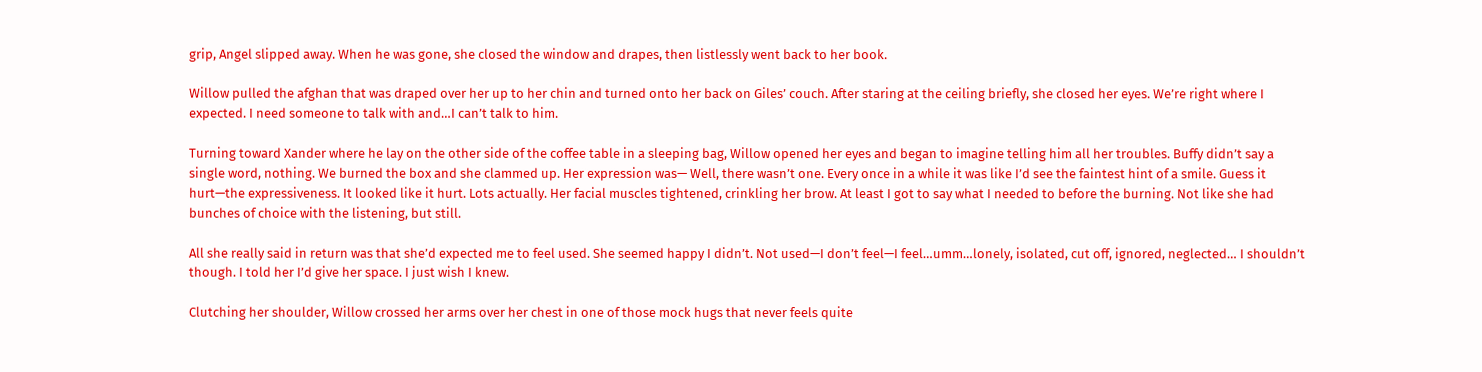grip, Angel slipped away. When he was gone, she closed the window and drapes, then listlessly went back to her book.

Willow pulled the afghan that was draped over her up to her chin and turned onto her back on Giles’ couch. After staring at the ceiling briefly, she closed her eyes. We’re right where I expected. I need someone to talk with and…I can’t talk to him.

Turning toward Xander where he lay on the other side of the coffee table in a sleeping bag, Willow opened her eyes and began to imagine telling him all her troubles. Buffy didn’t say a single word, nothing. We burned the box and she clammed up. Her expression was— Well, there wasn’t one. Every once in a while it was like I’d see the faintest hint of a smile. Guess it hurt—the expressiveness. It looked like it hurt. Lots actually. Her facial muscles tightened, crinkling her brow. At least I got to say what I needed to before the burning. Not like she had bunches of choice with the listening, but still.

All she really said in return was that she’d expected me to feel used. She seemed happy I didn’t. Not used—I don’t feel—I feel…umm…lonely, isolated, cut off, ignored, neglected… I shouldn’t though. I told her I’d give her space. I just wish I knew.

Clutching her shoulder, Willow crossed her arms over her chest in one of those mock hugs that never feels quite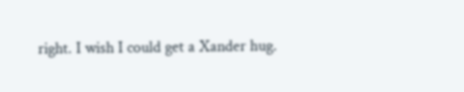right. I wish I could get a Xander hug.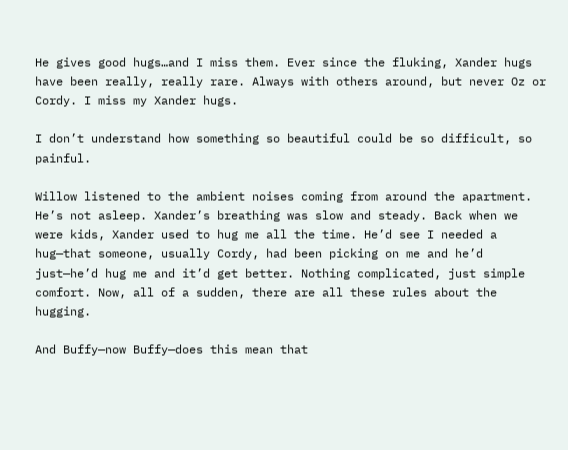He gives good hugs…and I miss them. Ever since the fluking, Xander hugs have been really, really rare. Always with others around, but never Oz or Cordy. I miss my Xander hugs.

I don’t understand how something so beautiful could be so difficult, so painful.

Willow listened to the ambient noises coming from around the apartment. He’s not asleep. Xander’s breathing was slow and steady. Back when we were kids, Xander used to hug me all the time. He’d see I needed a hug—that someone, usually Cordy, had been picking on me and he’d just—he’d hug me and it’d get better. Nothing complicated, just simple comfort. Now, all of a sudden, there are all these rules about the hugging.

And Buffy—now Buffy—does this mean that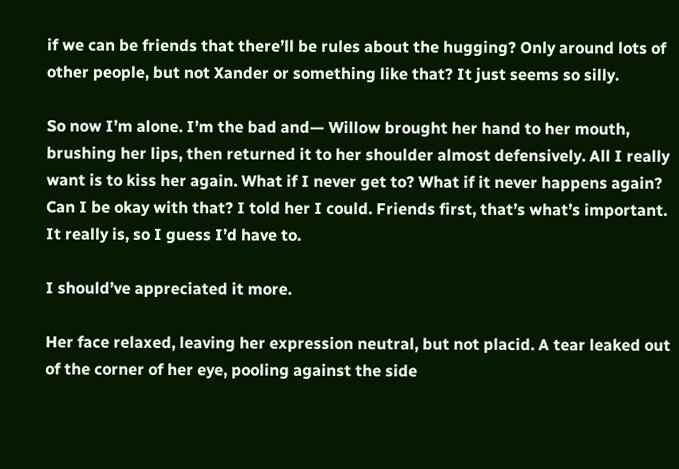if we can be friends that there’ll be rules about the hugging? Only around lots of other people, but not Xander or something like that? It just seems so silly.

So now I’m alone. I’m the bad and— Willow brought her hand to her mouth, brushing her lips, then returned it to her shoulder almost defensively. All I really want is to kiss her again. What if I never get to? What if it never happens again? Can I be okay with that? I told her I could. Friends first, that’s what’s important. It really is, so I guess I’d have to.

I should’ve appreciated it more.

Her face relaxed, leaving her expression neutral, but not placid. A tear leaked out of the corner of her eye, pooling against the side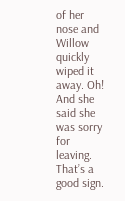of her nose and Willow quickly wiped it away. Oh! And she said she was sorry for leaving. That’s a good sign.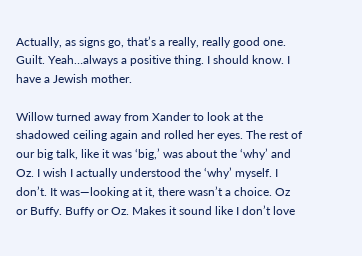Actually, as signs go, that’s a really, really good one. Guilt. Yeah…always a positive thing. I should know. I have a Jewish mother.

Willow turned away from Xander to look at the shadowed ceiling again and rolled her eyes. The rest of our big talk, like it was ‘big,’ was about the ‘why’ and Oz. I wish I actually understood the ‘why’ myself. I don’t. It was—looking at it, there wasn’t a choice. Oz or Buffy. Buffy or Oz. Makes it sound like I don’t love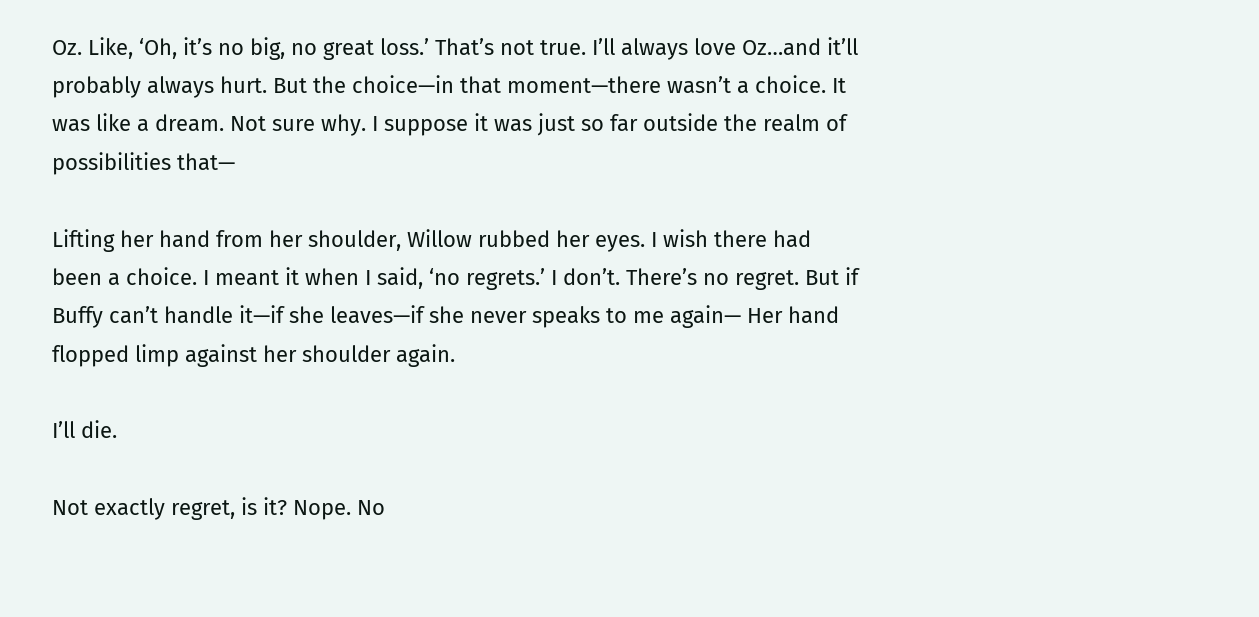Oz. Like, ‘Oh, it’s no big, no great loss.’ That’s not true. I’ll always love Oz…and it’ll probably always hurt. But the choice—in that moment—there wasn’t a choice. It was like a dream. Not sure why. I suppose it was just so far outside the realm of possibilities that—

Lifting her hand from her shoulder, Willow rubbed her eyes. I wish there had been a choice. I meant it when I said, ‘no regrets.’ I don’t. There’s no regret. But if Buffy can’t handle it—if she leaves—if she never speaks to me again— Her hand flopped limp against her shoulder again.

I’ll die.

Not exactly regret, is it? Nope. No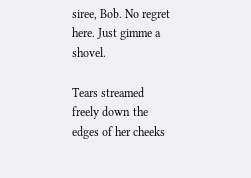siree, Bob. No regret here. Just gimme a shovel.

Tears streamed freely down the edges of her cheeks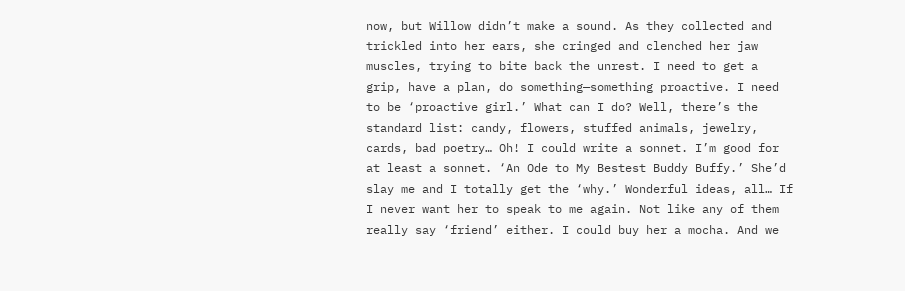now, but Willow didn’t make a sound. As they collected and trickled into her ears, she cringed and clenched her jaw muscles, trying to bite back the unrest. I need to get a grip, have a plan, do something—something proactive. I need to be ‘proactive girl.’ What can I do? Well, there’s the standard list: candy, flowers, stuffed animals, jewelry, cards, bad poetry… Oh! I could write a sonnet. I’m good for at least a sonnet. ‘An Ode to My Bestest Buddy Buffy.’ She’d slay me and I totally get the ‘why.’ Wonderful ideas, all… If I never want her to speak to me again. Not like any of them really say ‘friend’ either. I could buy her a mocha. And we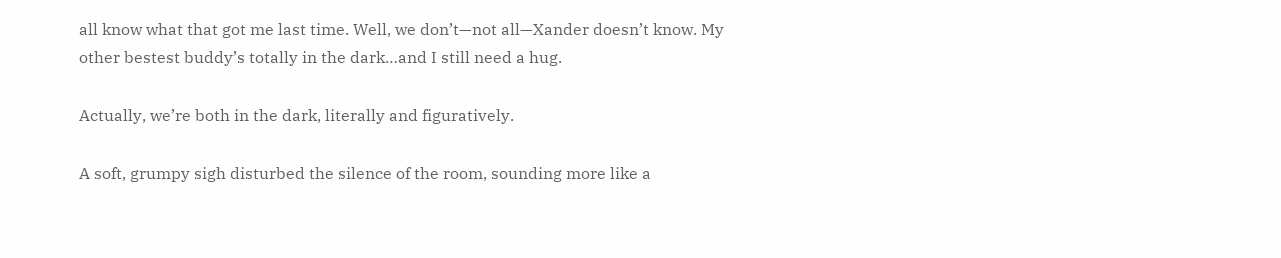all know what that got me last time. Well, we don’t—not all—Xander doesn’t know. My other bestest buddy’s totally in the dark…and I still need a hug.

Actually, we’re both in the dark, literally and figuratively.

A soft, grumpy sigh disturbed the silence of the room, sounding more like a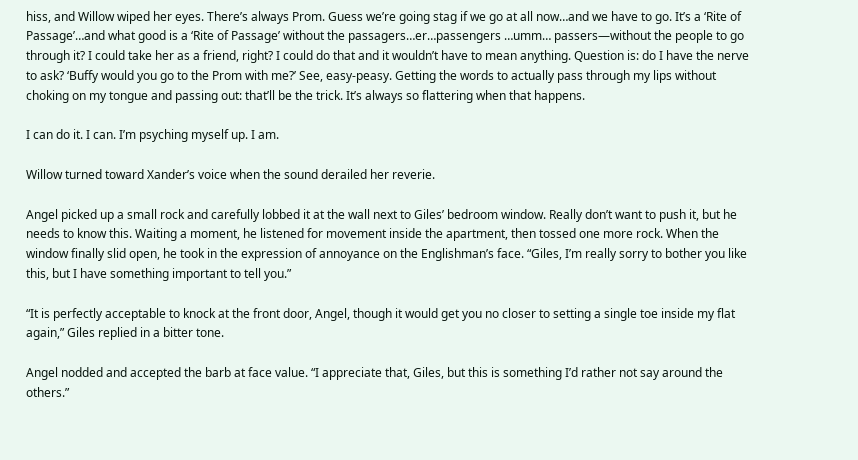hiss, and Willow wiped her eyes. There’s always Prom. Guess we’re going stag if we go at all now…and we have to go. It’s a ‘Rite of Passage’…and what good is a ‘Rite of Passage’ without the passagers…er…passengers …umm… passers—without the people to go through it? I could take her as a friend, right? I could do that and it wouldn’t have to mean anything. Question is: do I have the nerve to ask? ‘Buffy would you go to the Prom with me?’ See, easy-peasy. Getting the words to actually pass through my lips without choking on my tongue and passing out: that’ll be the trick. It’s always so flattering when that happens.

I can do it. I can. I’m psyching myself up. I am.

Willow turned toward Xander’s voice when the sound derailed her reverie.

Angel picked up a small rock and carefully lobbed it at the wall next to Giles’ bedroom window. Really don’t want to push it, but he needs to know this. Waiting a moment, he listened for movement inside the apartment, then tossed one more rock. When the window finally slid open, he took in the expression of annoyance on the Englishman’s face. “Giles, I’m really sorry to bother you like this, but I have something important to tell you.”

“It is perfectly acceptable to knock at the front door, Angel, though it would get you no closer to setting a single toe inside my flat again,” Giles replied in a bitter tone.

Angel nodded and accepted the barb at face value. “I appreciate that, Giles, but this is something I’d rather not say around the others.”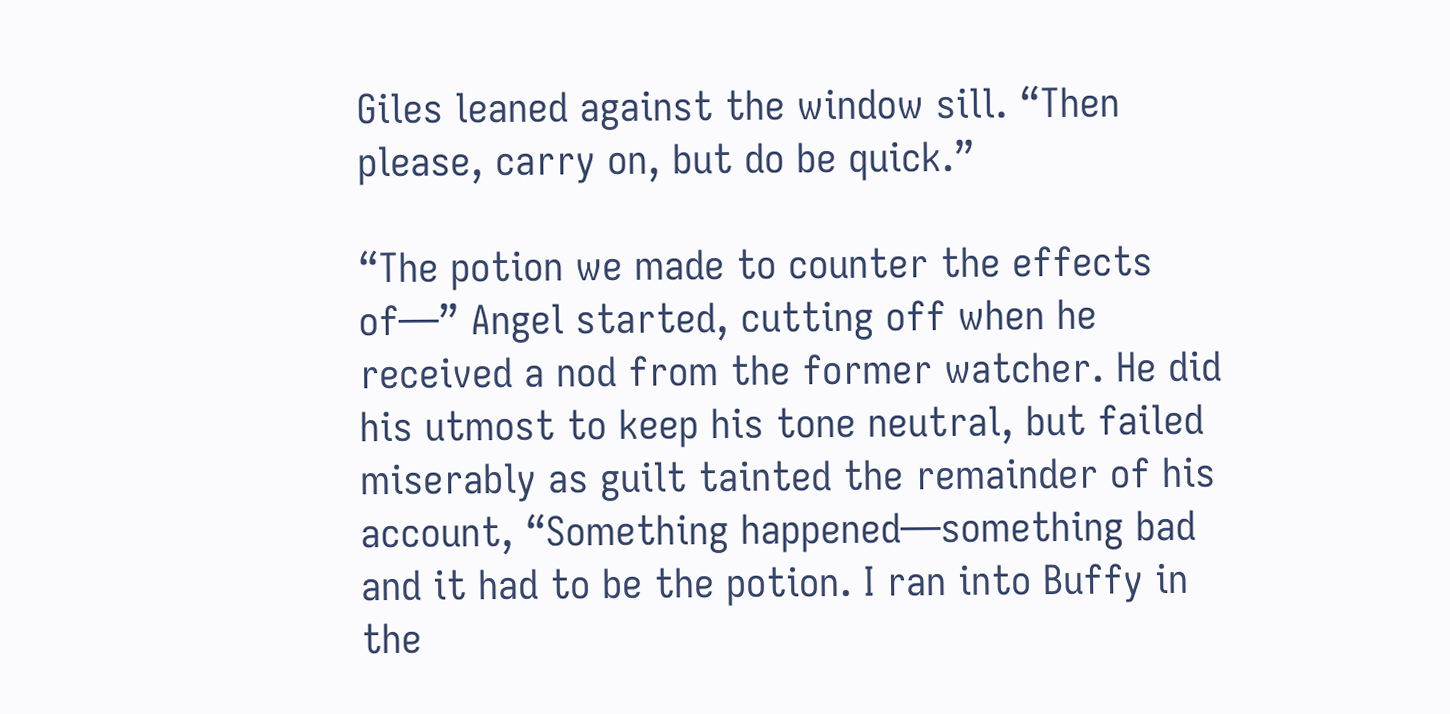Giles leaned against the window sill. “Then please, carry on, but do be quick.”

“The potion we made to counter the effects of—” Angel started, cutting off when he received a nod from the former watcher. He did his utmost to keep his tone neutral, but failed miserably as guilt tainted the remainder of his account, “Something happened—something bad and it had to be the potion. I ran into Buffy in the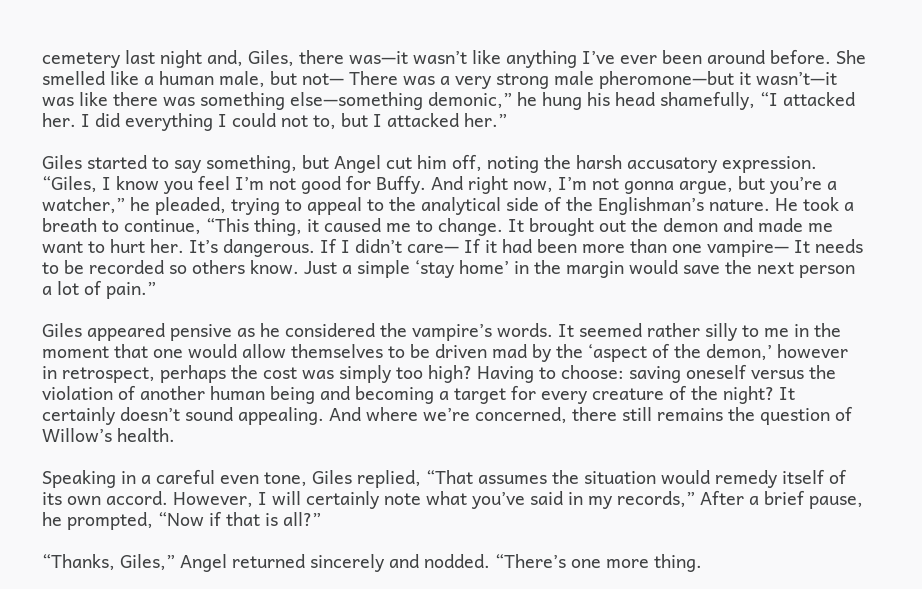cemetery last night and, Giles, there was—it wasn’t like anything I’ve ever been around before. She smelled like a human male, but not— There was a very strong male pheromone—but it wasn’t—it was like there was something else—something demonic,” he hung his head shamefully, “I attacked her. I did everything I could not to, but I attacked her.”

Giles started to say something, but Angel cut him off, noting the harsh accusatory expression. “Giles, I know you feel I’m not good for Buffy. And right now, I’m not gonna argue, but you’re a watcher,” he pleaded, trying to appeal to the analytical side of the Englishman’s nature. He took a breath to continue, “This thing, it caused me to change. It brought out the demon and made me want to hurt her. It’s dangerous. If I didn’t care— If it had been more than one vampire— It needs to be recorded so others know. Just a simple ‘stay home’ in the margin would save the next person a lot of pain.”

Giles appeared pensive as he considered the vampire’s words. It seemed rather silly to me in the moment that one would allow themselves to be driven mad by the ‘aspect of the demon,’ however in retrospect, perhaps the cost was simply too high? Having to choose: saving oneself versus the violation of another human being and becoming a target for every creature of the night? It certainly doesn’t sound appealing. And where we’re concerned, there still remains the question of Willow’s health.

Speaking in a careful even tone, Giles replied, “That assumes the situation would remedy itself of its own accord. However, I will certainly note what you’ve said in my records,” After a brief pause, he prompted, “Now if that is all?”

“Thanks, Giles,” Angel returned sincerely and nodded. “There’s one more thing.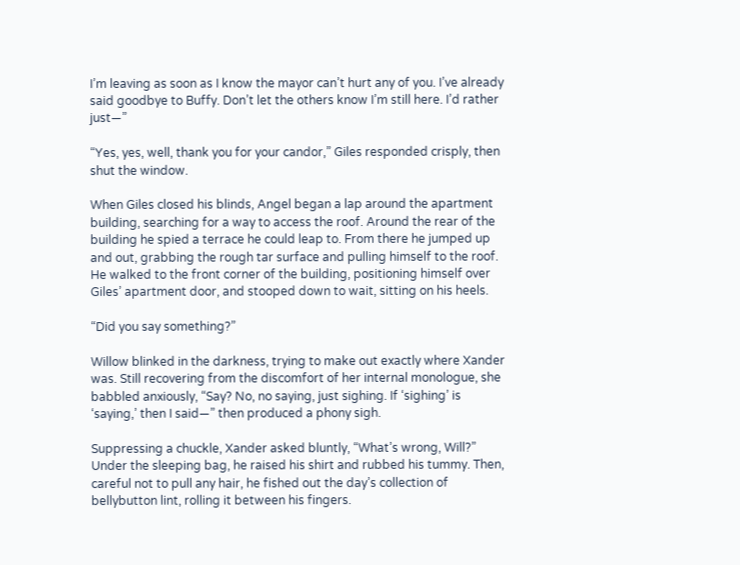I’m leaving as soon as I know the mayor can’t hurt any of you. I’ve already said goodbye to Buffy. Don’t let the others know I’m still here. I’d rather just—”

“Yes, yes, well, thank you for your candor,” Giles responded crisply, then shut the window.

When Giles closed his blinds, Angel began a lap around the apartment building, searching for a way to access the roof. Around the rear of the building he spied a terrace he could leap to. From there he jumped up and out, grabbing the rough tar surface and pulling himself to the roof. He walked to the front corner of the building, positioning himself over Giles’ apartment door, and stooped down to wait, sitting on his heels.

“Did you say something?”

Willow blinked in the darkness, trying to make out exactly where Xander was. Still recovering from the discomfort of her internal monologue, she babbled anxiously, “Say? No, no saying, just sighing. If ‘sighing’ is ‘saying,’ then I said—” then produced a phony sigh.

Suppressing a chuckle, Xander asked bluntly, “What’s wrong, Will?” Under the sleeping bag, he raised his shirt and rubbed his tummy. Then, careful not to pull any hair, he fished out the day’s collection of bellybutton lint, rolling it between his fingers.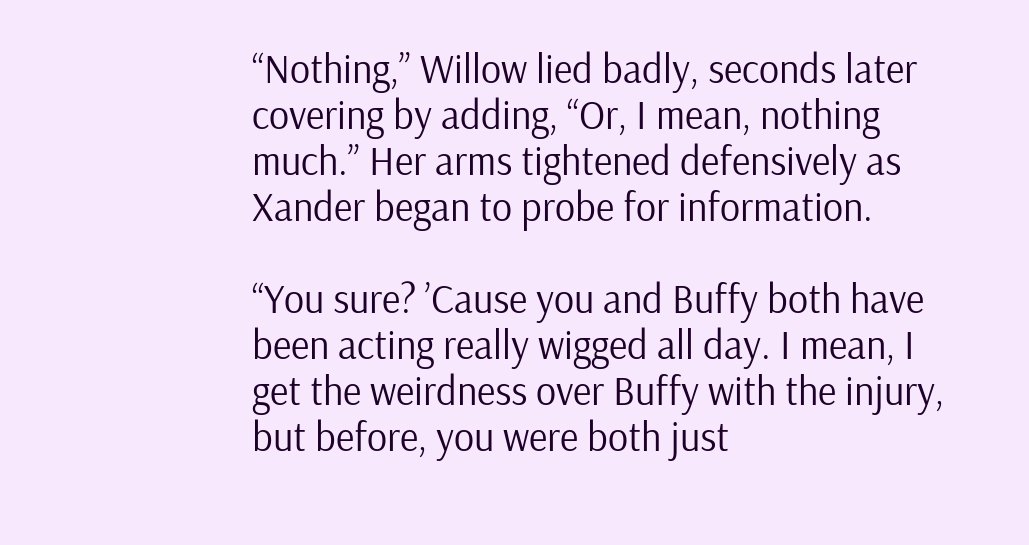“Nothing,” Willow lied badly, seconds later covering by adding, “Or, I mean, nothing much.” Her arms tightened defensively as Xander began to probe for information.

“You sure? ’Cause you and Buffy both have been acting really wigged all day. I mean, I get the weirdness over Buffy with the injury, but before, you were both just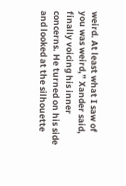weird. At least what I saw of you was weird,” Xander said, finally voicing his inner concerns. He turned on his side and looked at the silhouette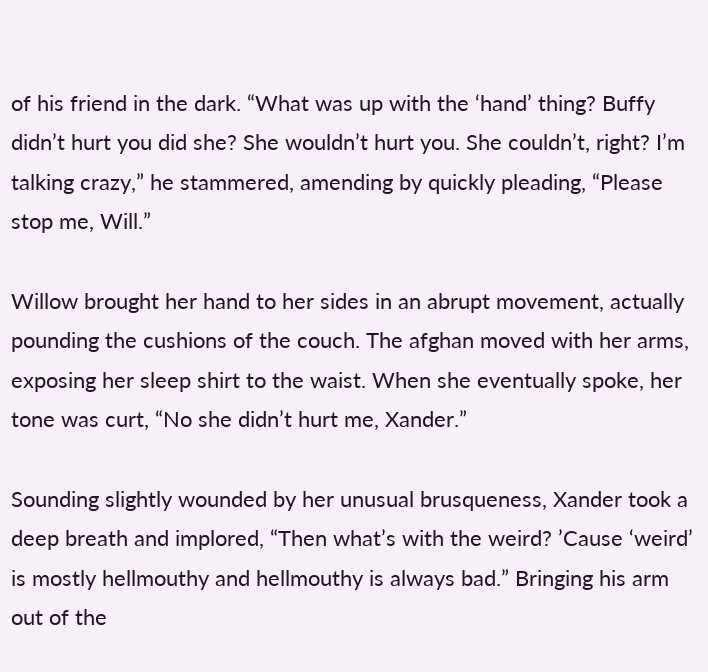of his friend in the dark. “What was up with the ‘hand’ thing? Buffy didn’t hurt you did she? She wouldn’t hurt you. She couldn’t, right? I’m talking crazy,” he stammered, amending by quickly pleading, “Please stop me, Will.”

Willow brought her hand to her sides in an abrupt movement, actually pounding the cushions of the couch. The afghan moved with her arms, exposing her sleep shirt to the waist. When she eventually spoke, her tone was curt, “No she didn’t hurt me, Xander.”

Sounding slightly wounded by her unusual brusqueness, Xander took a deep breath and implored, “Then what’s with the weird? ’Cause ‘weird’ is mostly hellmouthy and hellmouthy is always bad.” Bringing his arm out of the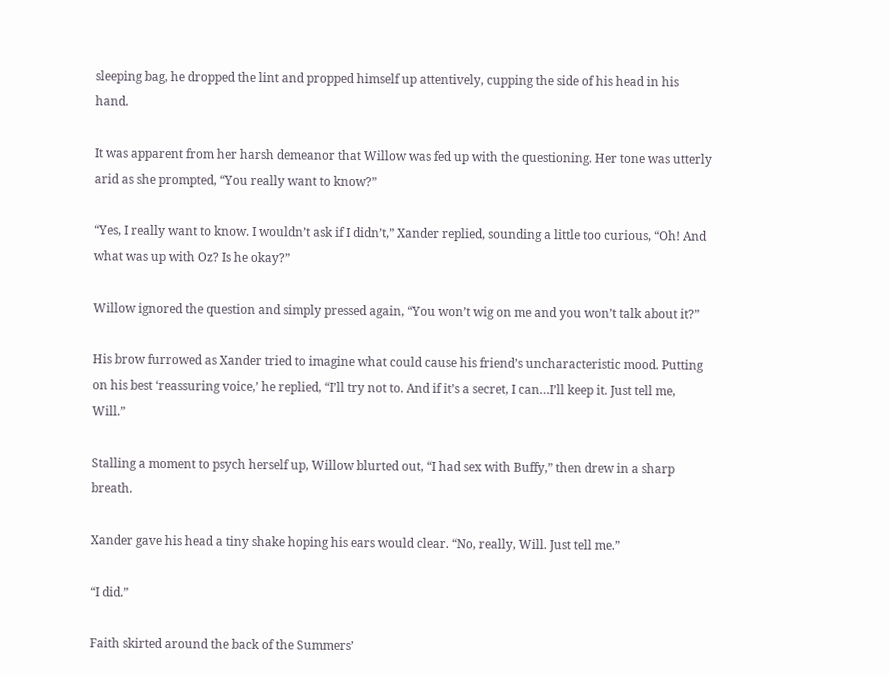sleeping bag, he dropped the lint and propped himself up attentively, cupping the side of his head in his hand.

It was apparent from her harsh demeanor that Willow was fed up with the questioning. Her tone was utterly arid as she prompted, “You really want to know?”

“Yes, I really want to know. I wouldn’t ask if I didn’t,” Xander replied, sounding a little too curious, “Oh! And what was up with Oz? Is he okay?”

Willow ignored the question and simply pressed again, “You won’t wig on me and you won’t talk about it?”

His brow furrowed as Xander tried to imagine what could cause his friend’s uncharacteristic mood. Putting on his best ‘reassuring voice,’ he replied, “I’ll try not to. And if it’s a secret, I can…I’ll keep it. Just tell me, Will.”

Stalling a moment to psych herself up, Willow blurted out, “I had sex with Buffy,” then drew in a sharp breath.

Xander gave his head a tiny shake hoping his ears would clear. “No, really, Will. Just tell me.”

“I did.”

Faith skirted around the back of the Summers’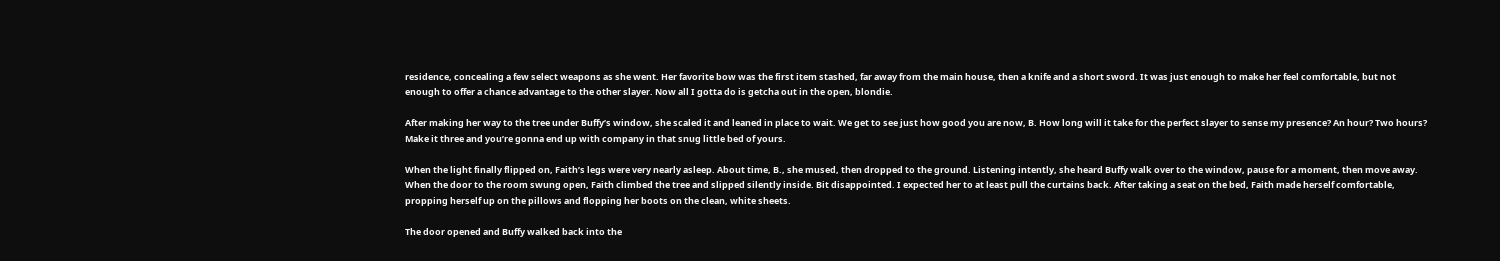residence, concealing a few select weapons as she went. Her favorite bow was the first item stashed, far away from the main house, then a knife and a short sword. It was just enough to make her feel comfortable, but not enough to offer a chance advantage to the other slayer. Now all I gotta do is getcha out in the open, blondie.

After making her way to the tree under Buffy’s window, she scaled it and leaned in place to wait. We get to see just how good you are now, B. How long will it take for the perfect slayer to sense my presence? An hour? Two hours? Make it three and you’re gonna end up with company in that snug little bed of yours.

When the light finally flipped on, Faith’s legs were very nearly asleep. About time, B., she mused, then dropped to the ground. Listening intently, she heard Buffy walk over to the window, pause for a moment, then move away. When the door to the room swung open, Faith climbed the tree and slipped silently inside. Bit disappointed. I expected her to at least pull the curtains back. After taking a seat on the bed, Faith made herself comfortable, propping herself up on the pillows and flopping her boots on the clean, white sheets.

The door opened and Buffy walked back into the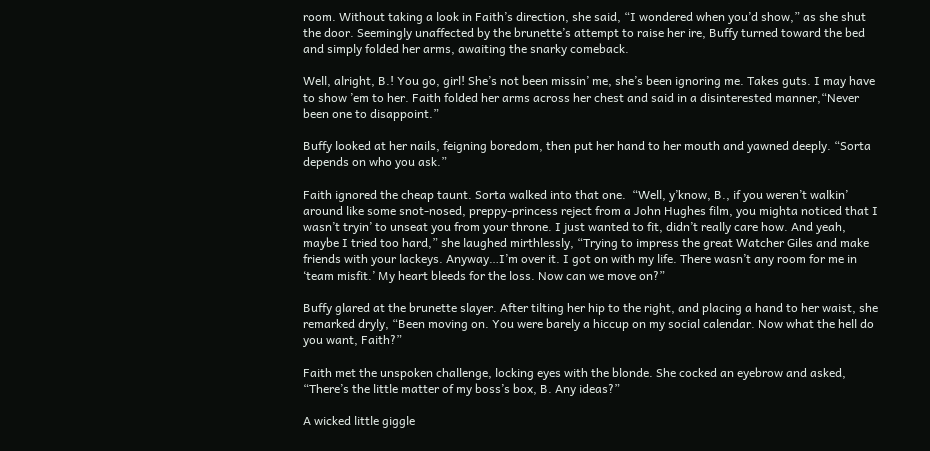room. Without taking a look in Faith’s direction, she said, “I wondered when you’d show,” as she shut the door. Seemingly unaffected by the brunette’s attempt to raise her ire, Buffy turned toward the bed and simply folded her arms, awaiting the snarky comeback.

Well, alright, B.! You go, girl! She’s not been missin’ me, she’s been ignoring me. Takes guts. I may have to show ’em to her. Faith folded her arms across her chest and said in a disinterested manner,“Never been one to disappoint.”

Buffy looked at her nails, feigning boredom, then put her hand to her mouth and yawned deeply. “Sorta depends on who you ask.”

Faith ignored the cheap taunt. Sorta walked into that one.  “Well, y’know, B., if you weren’t walkin’ around like some snot-nosed, preppy-princess reject from a John Hughes film, you mighta noticed that I wasn’t tryin’ to unseat you from your throne. I just wanted to fit, didn’t really care how. And yeah, maybe I tried too hard,” she laughed mirthlessly, “Trying to impress the great Watcher Giles and make friends with your lackeys. Anyway…I’m over it. I got on with my life. There wasn’t any room for me in ‘team misfit.’ My heart bleeds for the loss. Now can we move on?”

Buffy glared at the brunette slayer. After tilting her hip to the right, and placing a hand to her waist, she remarked dryly, “Been moving on. You were barely a hiccup on my social calendar. Now what the hell do you want, Faith?”

Faith met the unspoken challenge, locking eyes with the blonde. She cocked an eyebrow and asked, “There’s the little matter of my boss’s box, B. Any ideas?”

A wicked little giggle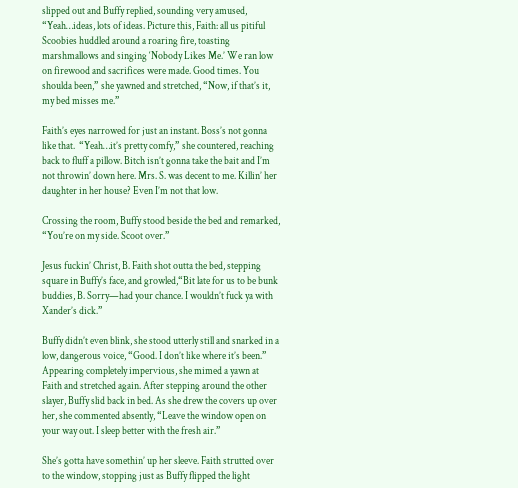slipped out and Buffy replied, sounding very amused, “Yeah…ideas, lots of ideas. Picture this, Faith: all us pitiful Scoobies huddled around a roaring fire, toasting marshmallows and singing ‘Nobody Likes Me.’ We ran low on firewood and sacrifices were made. Good times. You shoulda been,” she yawned and stretched, “Now, if that’s it, my bed misses me.”

Faith’s eyes narrowed for just an instant. Boss’s not gonna like that.  “Yeah…it’s pretty comfy,” she countered, reaching back to fluff a pillow. Bitch isn’t gonna take the bait and I’m not throwin’ down here. Mrs. S. was decent to me. Killin’ her daughter in her house? Even I’m not that low.

Crossing the room, Buffy stood beside the bed and remarked, “You’re on my side. Scoot over.”

Jesus fuckin’ Christ, B. Faith shot outta the bed, stepping square in Buffy’s face, and growled,“Bit late for us to be bunk buddies, B. Sorry—had your chance. I wouldn’t fuck ya with Xander’s dick.”

Buffy didn’t even blink, she stood utterly still and snarked in a low, dangerous voice, “Good. I don’t like where it’s been.” Appearing completely impervious, she mimed a yawn at Faith and stretched again. After stepping around the other slayer, Buffy slid back in bed. As she drew the covers up over her, she commented absently, “Leave the window open on your way out. I sleep better with the fresh air.”

She’s gotta have somethin’ up her sleeve. Faith strutted over to the window, stopping just as Buffy flipped the light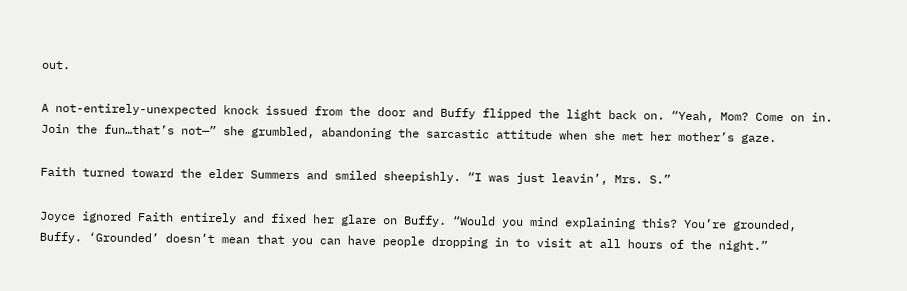out.

A not-entirely-unexpected knock issued from the door and Buffy flipped the light back on. “Yeah, Mom? Come on in. Join the fun…that’s not—” she grumbled, abandoning the sarcastic attitude when she met her mother’s gaze.

Faith turned toward the elder Summers and smiled sheepishly. “I was just leavin’, Mrs. S.”

Joyce ignored Faith entirely and fixed her glare on Buffy. “Would you mind explaining this? You’re grounded, Buffy. ‘Grounded’ doesn’t mean that you can have people dropping in to visit at all hours of the night.”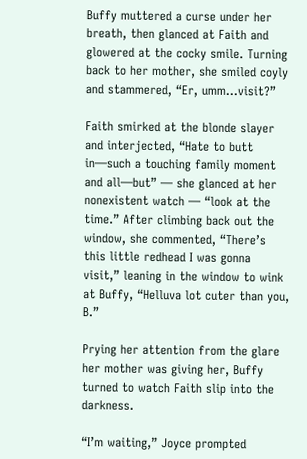Buffy muttered a curse under her breath, then glanced at Faith and glowered at the cocky smile. Turning back to her mother, she smiled coyly and stammered, “Er, umm…visit?”

Faith smirked at the blonde slayer and interjected, “Hate to butt in—such a touching family moment and all—but” — she glanced at her nonexistent watch — “look at the time.” After climbing back out the window, she commented, “There’s this little redhead I was gonna visit,” leaning in the window to wink at Buffy, “Helluva lot cuter than you, B.”

Prying her attention from the glare her mother was giving her, Buffy turned to watch Faith slip into the darkness.

“I’m waiting,” Joyce prompted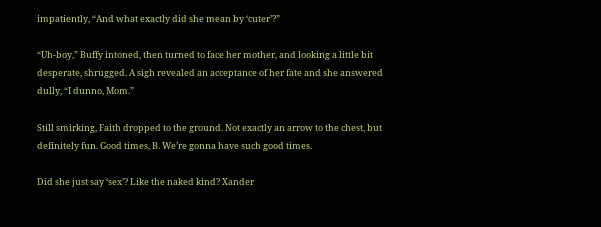impatiently, “And what exactly did she mean by ‘cuter’?”

“Uh-boy,” Buffy intoned, then turned to face her mother, and looking a little bit desperate, shrugged. A sigh revealed an acceptance of her fate and she answered dully, “I dunno, Mom.”

Still smirking, Faith dropped to the ground. Not exactly an arrow to the chest, but definitely fun. Good times, B. We’re gonna have such good times.

Did she just say ‘sex’? Like the naked kind? Xander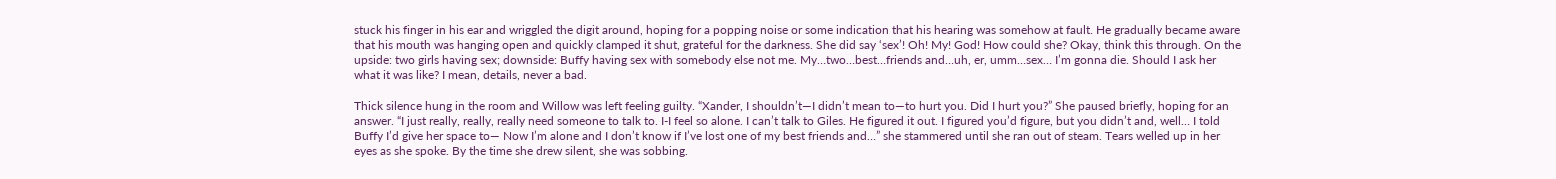stuck his finger in his ear and wriggled the digit around, hoping for a popping noise or some indication that his hearing was somehow at fault. He gradually became aware that his mouth was hanging open and quickly clamped it shut, grateful for the darkness. She did say ‘sex’! Oh! My! God! How could she? Okay, think this through. On the upside: two girls having sex; downside: Buffy having sex with somebody else not me. My…two…best…friends and…uh, er, umm…sex… I’m gonna die. Should I ask her what it was like? I mean, details, never a bad.

Thick silence hung in the room and Willow was left feeling guilty. “Xander, I shouldn’t—I didn’t mean to—to hurt you. Did I hurt you?” She paused briefly, hoping for an answer. “I just really, really, really need someone to talk to. I-I feel so alone. I can’t talk to Giles. He figured it out. I figured you’d figure, but you didn’t and, well… I told Buffy I’d give her space to— Now I’m alone and I don’t know if I’ve lost one of my best friends and…” she stammered until she ran out of steam. Tears welled up in her eyes as she spoke. By the time she drew silent, she was sobbing.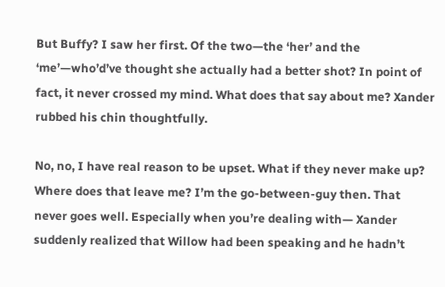But Buffy? I saw her first. Of the two—the ‘her’ and the ‘me’—who’d’ve thought she actually had a better shot? In point of fact, it never crossed my mind. What does that say about me? Xander rubbed his chin thoughtfully.

No, no, I have real reason to be upset. What if they never make up? Where does that leave me? I’m the go-between-guy then. That never goes well. Especially when you’re dealing with— Xander suddenly realized that Willow had been speaking and he hadn’t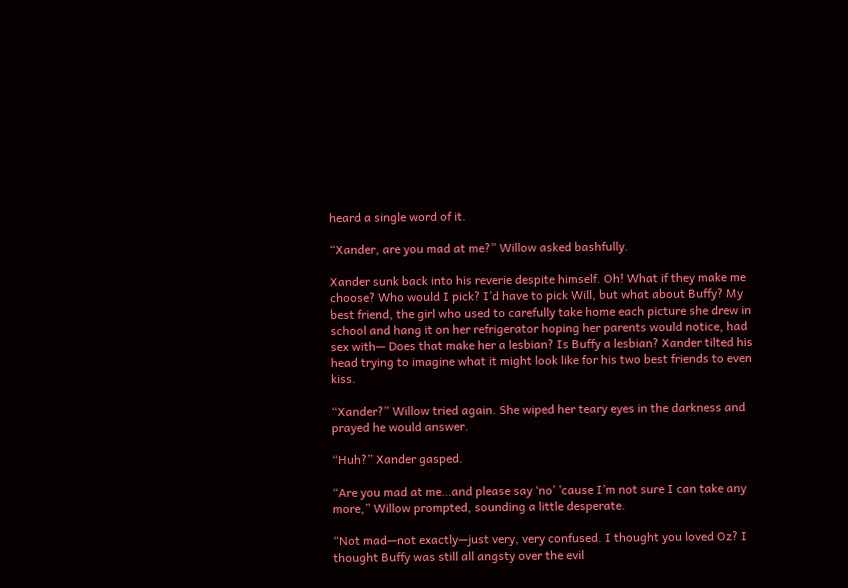heard a single word of it.

“Xander, are you mad at me?” Willow asked bashfully.

Xander sunk back into his reverie despite himself. Oh! What if they make me choose? Who would I pick? I’d have to pick Will, but what about Buffy? My best friend, the girl who used to carefully take home each picture she drew in school and hang it on her refrigerator hoping her parents would notice, had sex with— Does that make her a lesbian? Is Buffy a lesbian? Xander tilted his head trying to imagine what it might look like for his two best friends to even kiss.

“Xander?” Willow tried again. She wiped her teary eyes in the darkness and prayed he would answer.

“Huh?” Xander gasped.

“Are you mad at me…and please say ‘no’ ’cause I’m not sure I can take any more,” Willow prompted, sounding a little desperate.

“Not mad—not exactly—just very, very confused. I thought you loved Oz? I thought Buffy was still all angsty over the evil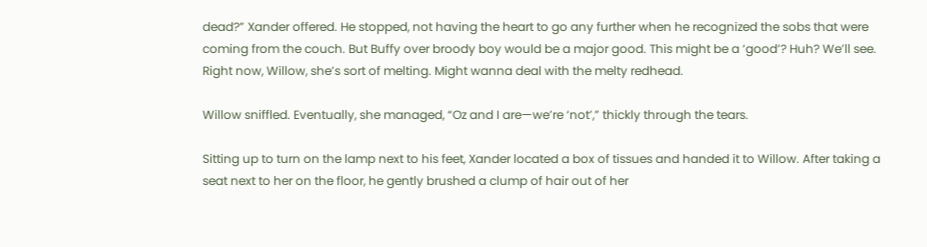dead?” Xander offered. He stopped, not having the heart to go any further when he recognized the sobs that were coming from the couch. But Buffy over broody boy would be a major good. This might be a ‘good’? Huh? We’ll see. Right now, Willow, she’s sort of melting. Might wanna deal with the melty redhead.

Willow sniffled. Eventually, she managed, “Oz and I are—we’re ‘not’,” thickly through the tears.

Sitting up to turn on the lamp next to his feet, Xander located a box of tissues and handed it to Willow. After taking a seat next to her on the floor, he gently brushed a clump of hair out of her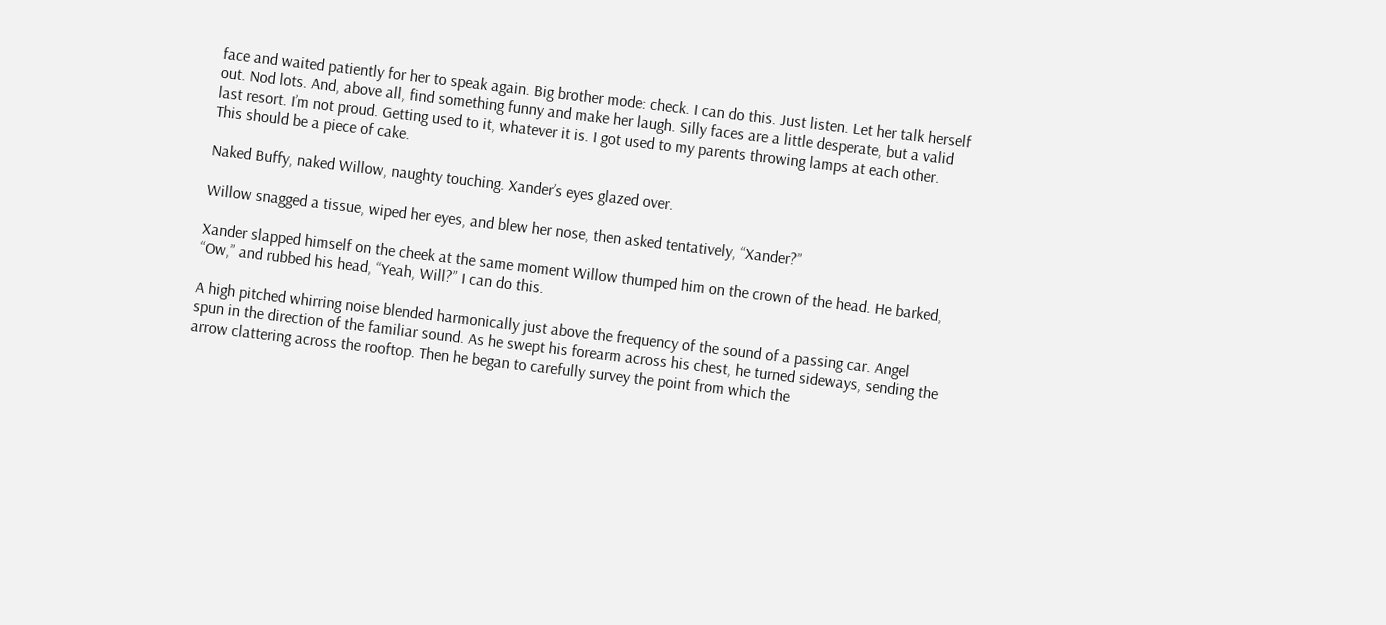face and waited patiently for her to speak again. Big brother mode: check. I can do this. Just listen. Let her talk herself out. Nod lots. And, above all, find something funny and make her laugh. Silly faces are a little desperate, but a valid last resort. I’m not proud. Getting used to it, whatever it is. I got used to my parents throwing lamps at each other. This should be a piece of cake.

Naked Buffy, naked Willow, naughty touching. Xander’s eyes glazed over.

Willow snagged a tissue, wiped her eyes, and blew her nose, then asked tentatively, “Xander?”

Xander slapped himself on the cheek at the same moment Willow thumped him on the crown of the head. He barked, “Ow,” and rubbed his head, “Yeah, Will?” I can do this.

A high pitched whirring noise blended harmonically just above the frequency of the sound of a passing car. Angel spun in the direction of the familiar sound. As he swept his forearm across his chest, he turned sideways, sending the arrow clattering across the rooftop. Then he began to carefully survey the point from which the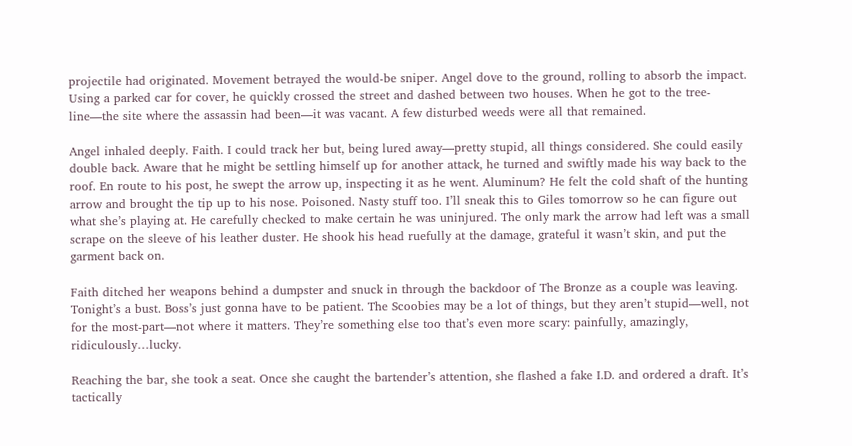projectile had originated. Movement betrayed the would-be sniper. Angel dove to the ground, rolling to absorb the impact. Using a parked car for cover, he quickly crossed the street and dashed between two houses. When he got to the tree-line—the site where the assassin had been—it was vacant. A few disturbed weeds were all that remained.

Angel inhaled deeply. Faith. I could track her but, being lured away—pretty stupid, all things considered. She could easily double back. Aware that he might be settling himself up for another attack, he turned and swiftly made his way back to the roof. En route to his post, he swept the arrow up, inspecting it as he went. Aluminum? He felt the cold shaft of the hunting arrow and brought the tip up to his nose. Poisoned. Nasty stuff too. I’ll sneak this to Giles tomorrow so he can figure out what she’s playing at. He carefully checked to make certain he was uninjured. The only mark the arrow had left was a small scrape on the sleeve of his leather duster. He shook his head ruefully at the damage, grateful it wasn’t skin, and put the garment back on.

Faith ditched her weapons behind a dumpster and snuck in through the backdoor of The Bronze as a couple was leaving. Tonight’s a bust. Boss’s just gonna have to be patient. The Scoobies may be a lot of things, but they aren’t stupid—well, not for the most-part—not where it matters. They’re something else too that’s even more scary: painfully, amazingly, ridiculously…lucky.

Reaching the bar, she took a seat. Once she caught the bartender’s attention, she flashed a fake I.D. and ordered a draft. It’s tactically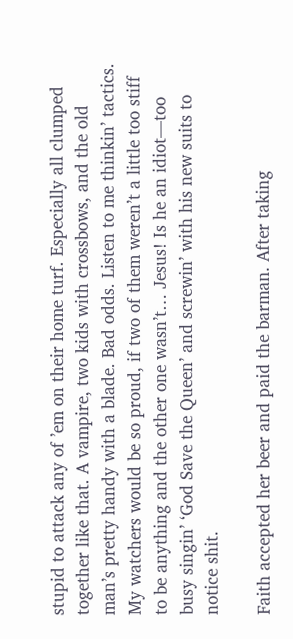stupid to attack any of ’em on their home turf. Especially all clumped together like that. A vampire, two kids with crossbows, and the old man’s pretty handy with a blade. Bad odds. Listen to me thinkin’ tactics. My watchers would be so proud, if two of them weren’t a little too stiff to be anything and the other one wasn’t… Jesus! Is he an idiot—too busy singin’ ‘God Save the Queen’ and screwin’ with his new suits to notice shit.

Faith accepted her beer and paid the barman. After taking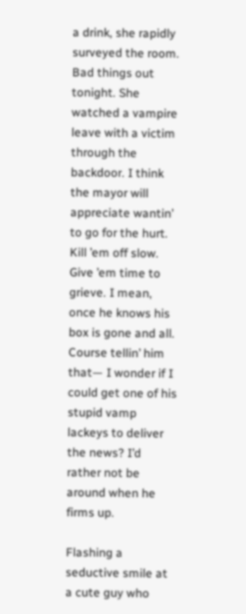a drink, she rapidly surveyed the room. Bad things out tonight. She watched a vampire leave with a victim through the backdoor. I think the mayor will appreciate wantin’ to go for the hurt. Kill ’em off slow. Give ’em time to grieve. I mean, once he knows his box is gone and all. Course tellin’ him that— I wonder if I could get one of his stupid vamp lackeys to deliver the news? I’d rather not be around when he firms up.

Flashing a seductive smile at a cute guy who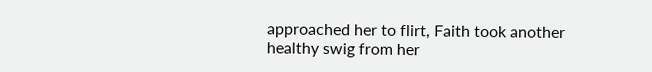approached her to flirt, Faith took another healthy swig from her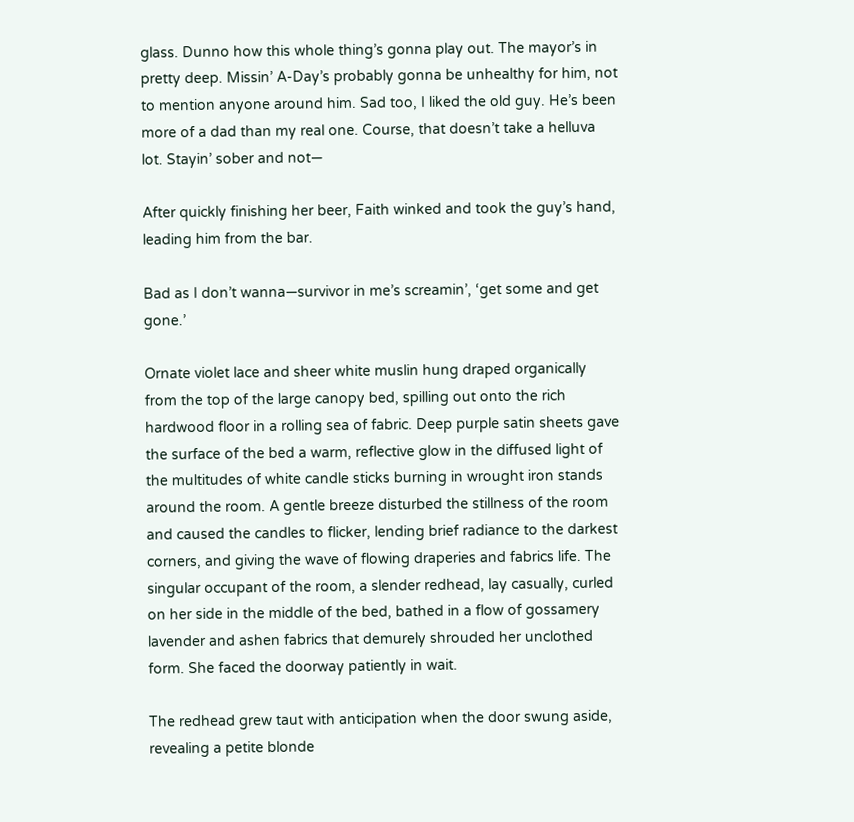glass. Dunno how this whole thing’s gonna play out. The mayor’s in pretty deep. Missin’ A-Day’s probably gonna be unhealthy for him, not to mention anyone around him. Sad too, I liked the old guy. He’s been more of a dad than my real one. Course, that doesn’t take a helluva lot. Stayin’ sober and not—

After quickly finishing her beer, Faith winked and took the guy’s hand, leading him from the bar.

Bad as I don’t wanna—survivor in me’s screamin’, ‘get some and get gone.’

Ornate violet lace and sheer white muslin hung draped organically from the top of the large canopy bed, spilling out onto the rich hardwood floor in a rolling sea of fabric. Deep purple satin sheets gave the surface of the bed a warm, reflective glow in the diffused light of the multitudes of white candle sticks burning in wrought iron stands around the room. A gentle breeze disturbed the stillness of the room and caused the candles to flicker, lending brief radiance to the darkest corners, and giving the wave of flowing draperies and fabrics life. The singular occupant of the room, a slender redhead, lay casually, curled on her side in the middle of the bed, bathed in a flow of gossamery lavender and ashen fabrics that demurely shrouded her unclothed form. She faced the doorway patiently in wait.

The redhead grew taut with anticipation when the door swung aside, revealing a petite blonde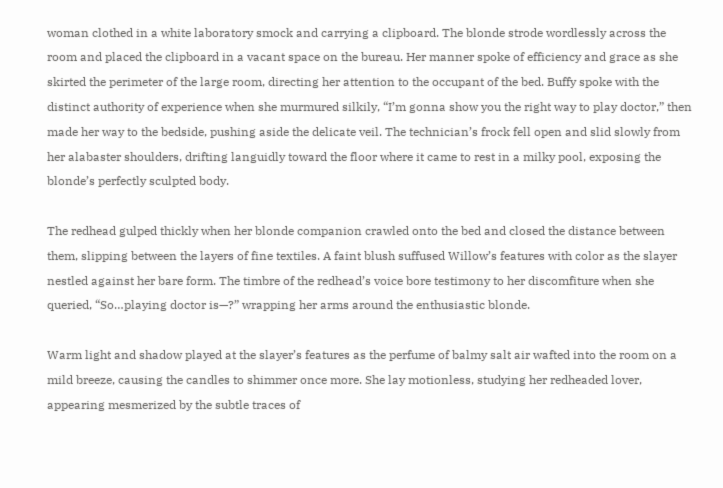woman clothed in a white laboratory smock and carrying a clipboard. The blonde strode wordlessly across the room and placed the clipboard in a vacant space on the bureau. Her manner spoke of efficiency and grace as she skirted the perimeter of the large room, directing her attention to the occupant of the bed. Buffy spoke with the distinct authority of experience when she murmured silkily, “I’m gonna show you the right way to play doctor,” then made her way to the bedside, pushing aside the delicate veil. The technician’s frock fell open and slid slowly from her alabaster shoulders, drifting languidly toward the floor where it came to rest in a milky pool, exposing the blonde’s perfectly sculpted body.

The redhead gulped thickly when her blonde companion crawled onto the bed and closed the distance between them, slipping between the layers of fine textiles. A faint blush suffused Willow’s features with color as the slayer nestled against her bare form. The timbre of the redhead’s voice bore testimony to her discomfiture when she queried, “So…playing doctor is—?” wrapping her arms around the enthusiastic blonde.

Warm light and shadow played at the slayer’s features as the perfume of balmy salt air wafted into the room on a mild breeze, causing the candles to shimmer once more. She lay motionless, studying her redheaded lover, appearing mesmerized by the subtle traces of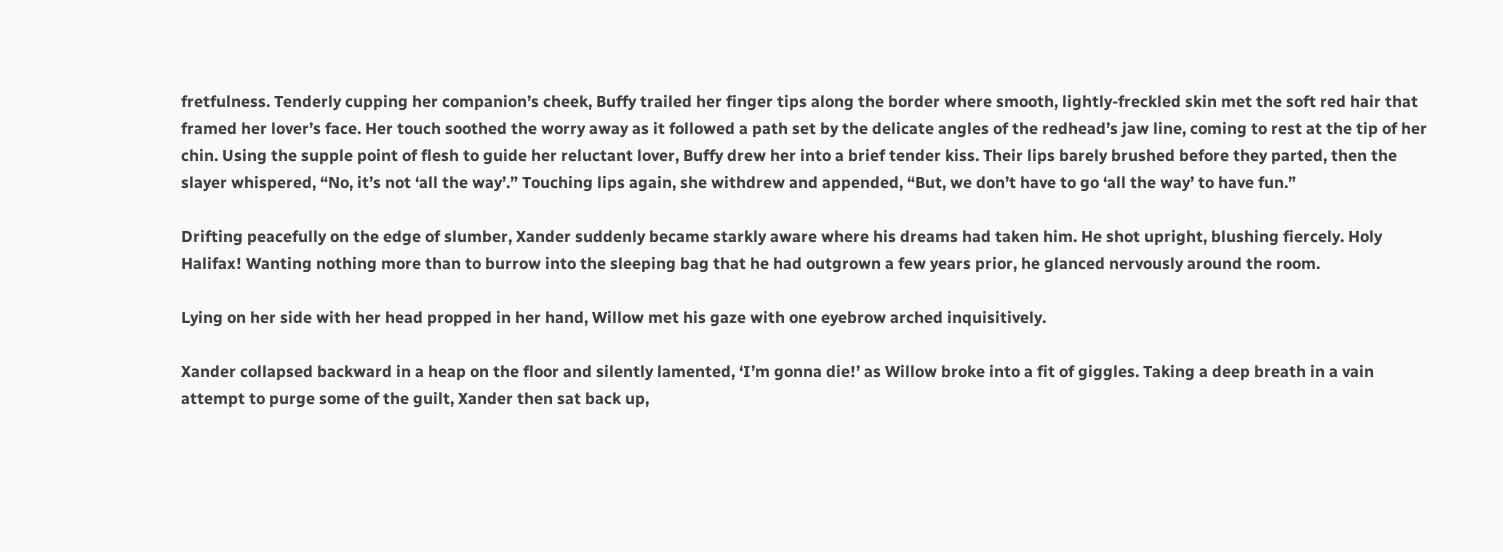fretfulness. Tenderly cupping her companion’s cheek, Buffy trailed her finger tips along the border where smooth, lightly-freckled skin met the soft red hair that framed her lover’s face. Her touch soothed the worry away as it followed a path set by the delicate angles of the redhead’s jaw line, coming to rest at the tip of her chin. Using the supple point of flesh to guide her reluctant lover, Buffy drew her into a brief tender kiss. Their lips barely brushed before they parted, then the slayer whispered, “No, it’s not ‘all the way’.” Touching lips again, she withdrew and appended, “But, we don’t have to go ‘all the way’ to have fun.”

Drifting peacefully on the edge of slumber, Xander suddenly became starkly aware where his dreams had taken him. He shot upright, blushing fiercely. Holy Halifax! Wanting nothing more than to burrow into the sleeping bag that he had outgrown a few years prior, he glanced nervously around the room.

Lying on her side with her head propped in her hand, Willow met his gaze with one eyebrow arched inquisitively.

Xander collapsed backward in a heap on the floor and silently lamented, ‘I’m gonna die!’ as Willow broke into a fit of giggles. Taking a deep breath in a vain attempt to purge some of the guilt, Xander then sat back up,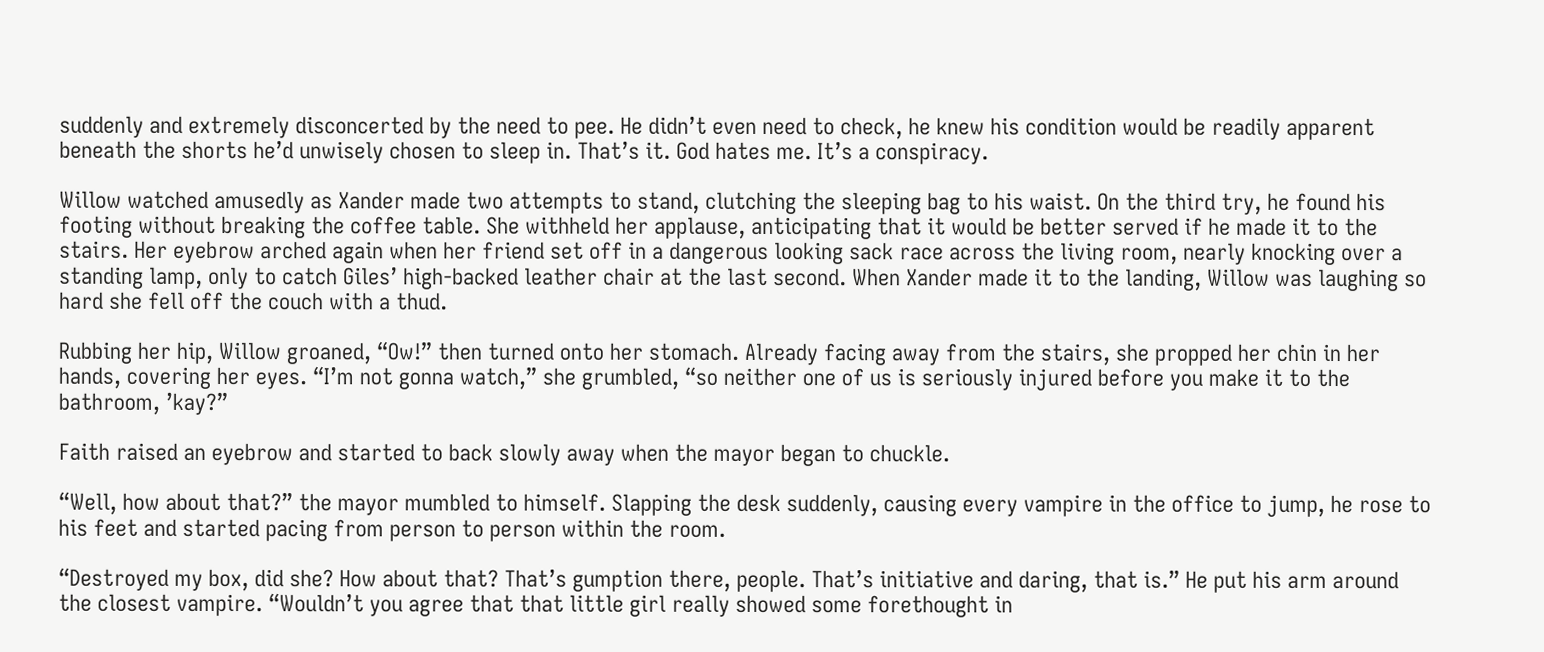suddenly and extremely disconcerted by the need to pee. He didn’t even need to check, he knew his condition would be readily apparent beneath the shorts he’d unwisely chosen to sleep in. That’s it. God hates me. It’s a conspiracy.

Willow watched amusedly as Xander made two attempts to stand, clutching the sleeping bag to his waist. On the third try, he found his footing without breaking the coffee table. She withheld her applause, anticipating that it would be better served if he made it to the stairs. Her eyebrow arched again when her friend set off in a dangerous looking sack race across the living room, nearly knocking over a standing lamp, only to catch Giles’ high-backed leather chair at the last second. When Xander made it to the landing, Willow was laughing so hard she fell off the couch with a thud.

Rubbing her hip, Willow groaned, “Ow!” then turned onto her stomach. Already facing away from the stairs, she propped her chin in her hands, covering her eyes. “I’m not gonna watch,” she grumbled, “so neither one of us is seriously injured before you make it to the bathroom, ’kay?”

Faith raised an eyebrow and started to back slowly away when the mayor began to chuckle.

“Well, how about that?” the mayor mumbled to himself. Slapping the desk suddenly, causing every vampire in the office to jump, he rose to his feet and started pacing from person to person within the room.

“Destroyed my box, did she? How about that? That’s gumption there, people. That’s initiative and daring, that is.” He put his arm around the closest vampire. “Wouldn’t you agree that that little girl really showed some forethought in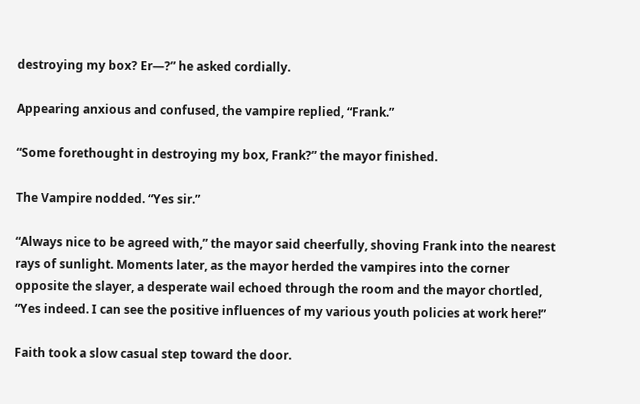destroying my box? Er—?” he asked cordially.

Appearing anxious and confused, the vampire replied, “Frank.”

“Some forethought in destroying my box, Frank?” the mayor finished.

The Vampire nodded. “Yes sir.”

“Always nice to be agreed with,” the mayor said cheerfully, shoving Frank into the nearest rays of sunlight. Moments later, as the mayor herded the vampires into the corner opposite the slayer, a desperate wail echoed through the room and the mayor chortled, “Yes indeed. I can see the positive influences of my various youth policies at work here!”

Faith took a slow casual step toward the door.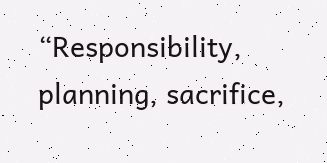“Responsibility, planning, sacrifice,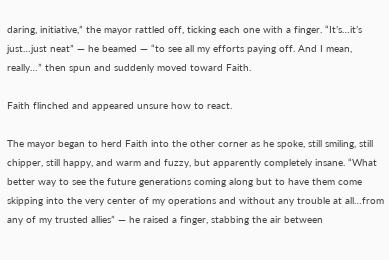daring, initiative,” the mayor rattled off, ticking each one with a finger. “It’s…it’s just…just neat” — he beamed — “to see all my efforts paying off. And I mean, really…” then spun and suddenly moved toward Faith.

Faith flinched and appeared unsure how to react.

The mayor began to herd Faith into the other corner as he spoke, still smiling, still chipper, still happy, and warm and fuzzy, but apparently completely insane. “What better way to see the future generations coming along but to have them come skipping into the very center of my operations and without any trouble at all…from any of my trusted allies” — he raised a finger, stabbing the air between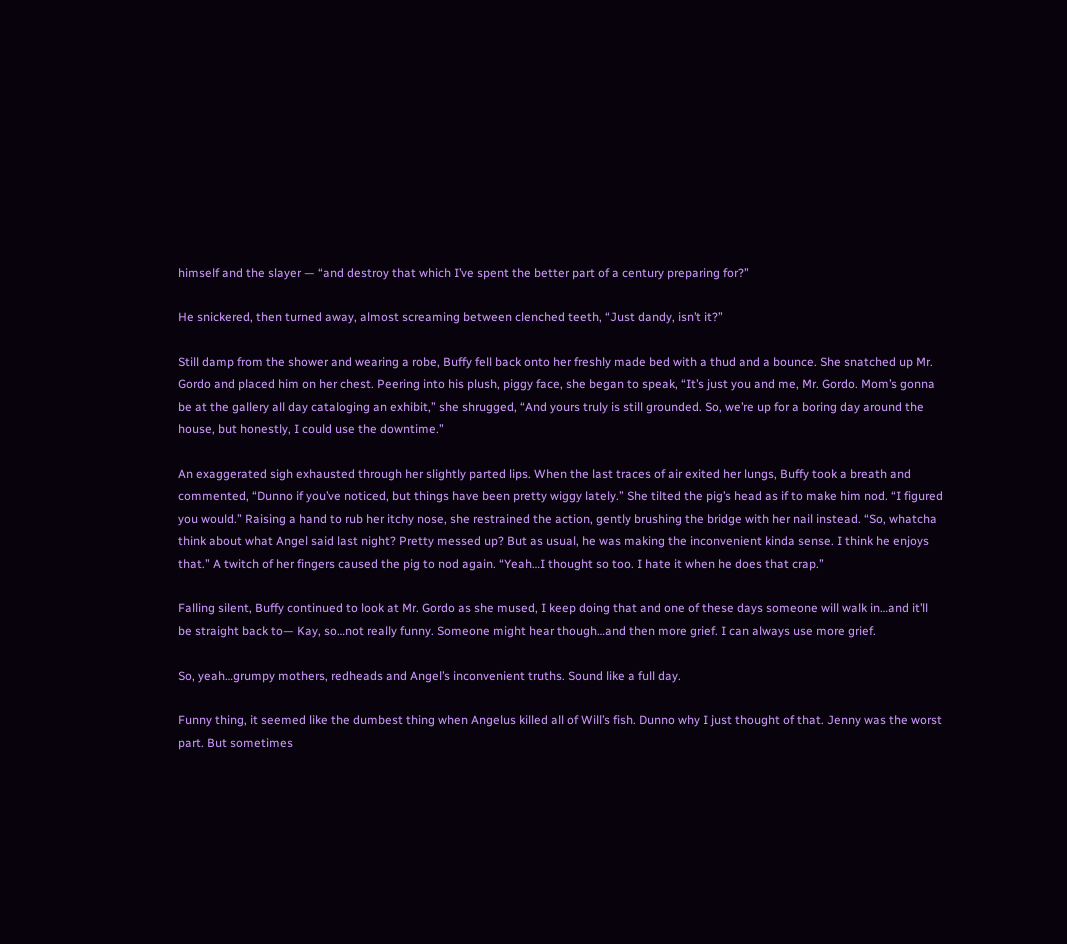himself and the slayer — “and destroy that which I’ve spent the better part of a century preparing for?”

He snickered, then turned away, almost screaming between clenched teeth, “Just dandy, isn’t it?”

Still damp from the shower and wearing a robe, Buffy fell back onto her freshly made bed with a thud and a bounce. She snatched up Mr. Gordo and placed him on her chest. Peering into his plush, piggy face, she began to speak, “It’s just you and me, Mr. Gordo. Mom’s gonna be at the gallery all day cataloging an exhibit,” she shrugged, “And yours truly is still grounded. So, we’re up for a boring day around the house, but honestly, I could use the downtime.”

An exaggerated sigh exhausted through her slightly parted lips. When the last traces of air exited her lungs, Buffy took a breath and commented, “Dunno if you’ve noticed, but things have been pretty wiggy lately.” She tilted the pig’s head as if to make him nod. “I figured you would.” Raising a hand to rub her itchy nose, she restrained the action, gently brushing the bridge with her nail instead. “So, whatcha think about what Angel said last night? Pretty messed up? But as usual, he was making the inconvenient kinda sense. I think he enjoys that.” A twitch of her fingers caused the pig to nod again. “Yeah…I thought so too. I hate it when he does that crap.”

Falling silent, Buffy continued to look at Mr. Gordo as she mused, I keep doing that and one of these days someone will walk in…and it’ll be straight back to— Kay, so…not really funny. Someone might hear though…and then more grief. I can always use more grief.

So, yeah…grumpy mothers, redheads and Angel’s inconvenient truths. Sound like a full day.

Funny thing, it seemed like the dumbest thing when Angelus killed all of Will’s fish. Dunno why I just thought of that. Jenny was the worst part. But sometimes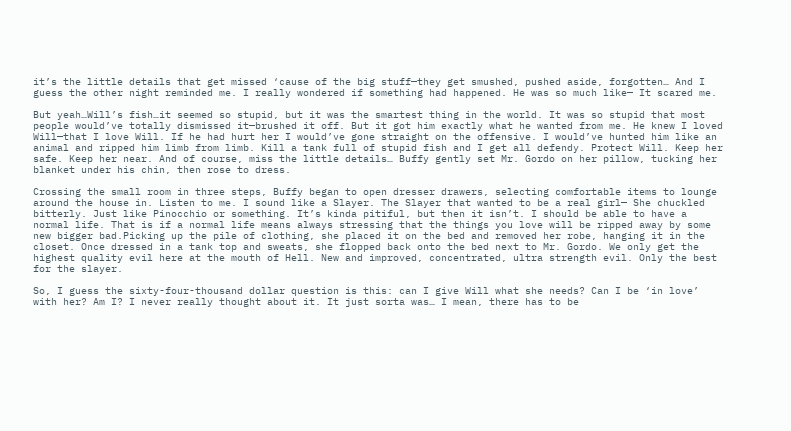it’s the little details that get missed ‘cause of the big stuff—they get smushed, pushed aside, forgotten… And I guess the other night reminded me. I really wondered if something had happened. He was so much like— It scared me.

But yeah…Will’s fish…it seemed so stupid, but it was the smartest thing in the world. It was so stupid that most people would’ve totally dismissed it—brushed it off. But it got him exactly what he wanted from me. He knew I loved Will—that I love Will. If he had hurt her I would’ve gone straight on the offensive. I would’ve hunted him like an animal and ripped him limb from limb. Kill a tank full of stupid fish and I get all defendy. Protect Will. Keep her safe. Keep her near. And of course, miss the little details… Buffy gently set Mr. Gordo on her pillow, tucking her blanket under his chin, then rose to dress.

Crossing the small room in three steps, Buffy began to open dresser drawers, selecting comfortable items to lounge around the house in. Listen to me. I sound like a Slayer. The Slayer that wanted to be a real girl— She chuckled bitterly. Just like Pinocchio or something. It’s kinda pitiful, but then it isn’t. I should be able to have a normal life. That is if a normal life means always stressing that the things you love will be ripped away by some new bigger bad.Picking up the pile of clothing, she placed it on the bed and removed her robe, hanging it in the closet. Once dressed in a tank top and sweats, she flopped back onto the bed next to Mr. Gordo. We only get the highest quality evil here at the mouth of Hell. New and improved, concentrated, ultra strength evil. Only the best for the slayer.

So, I guess the sixty-four-thousand dollar question is this: can I give Will what she needs? Can I be ‘in love’ with her? Am I? I never really thought about it. It just sorta was… I mean, there has to be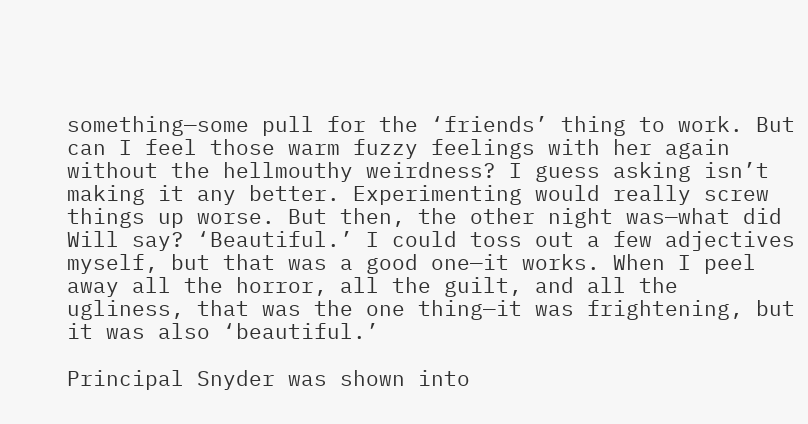something—some pull for the ‘friends’ thing to work. But can I feel those warm fuzzy feelings with her again without the hellmouthy weirdness? I guess asking isn’t making it any better. Experimenting would really screw things up worse. But then, the other night was—what did Will say? ‘Beautiful.’ I could toss out a few adjectives myself, but that was a good one—it works. When I peel away all the horror, all the guilt, and all the ugliness, that was the one thing—it was frightening, but it was also ‘beautiful.’

Principal Snyder was shown into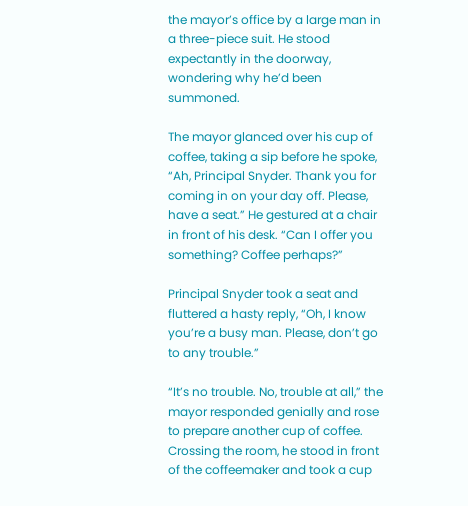the mayor’s office by a large man in a three-piece suit. He stood expectantly in the doorway, wondering why he’d been summoned.

The mayor glanced over his cup of coffee, taking a sip before he spoke, “Ah, Principal Snyder. Thank you for coming in on your day off. Please, have a seat.” He gestured at a chair in front of his desk. “Can I offer you something? Coffee perhaps?”

Principal Snyder took a seat and fluttered a hasty reply, “Oh, I know you’re a busy man. Please, don’t go to any trouble.”

“It’s no trouble. No, trouble at all,” the mayor responded genially and rose to prepare another cup of coffee. Crossing the room, he stood in front of the coffeemaker and took a cup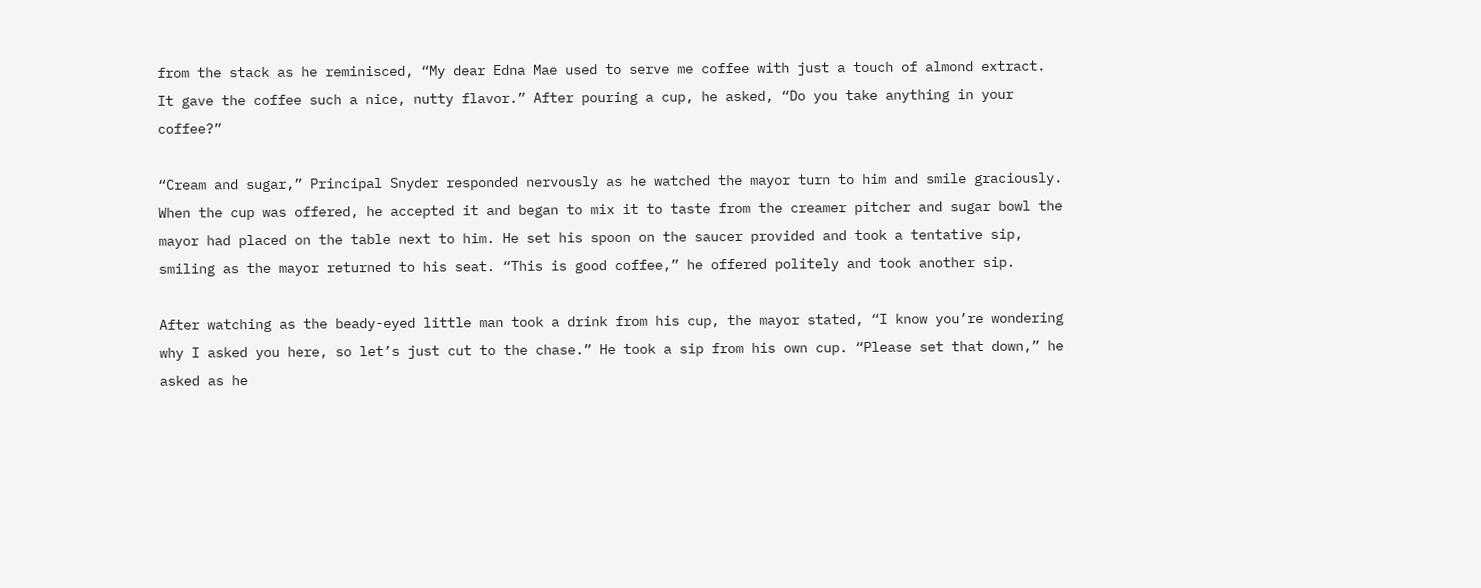from the stack as he reminisced, “My dear Edna Mae used to serve me coffee with just a touch of almond extract. It gave the coffee such a nice, nutty flavor.” After pouring a cup, he asked, “Do you take anything in your coffee?”

“Cream and sugar,” Principal Snyder responded nervously as he watched the mayor turn to him and smile graciously. When the cup was offered, he accepted it and began to mix it to taste from the creamer pitcher and sugar bowl the mayor had placed on the table next to him. He set his spoon on the saucer provided and took a tentative sip, smiling as the mayor returned to his seat. “This is good coffee,” he offered politely and took another sip.

After watching as the beady-eyed little man took a drink from his cup, the mayor stated, “I know you’re wondering why I asked you here, so let’s just cut to the chase.” He took a sip from his own cup. “Please set that down,” he asked as he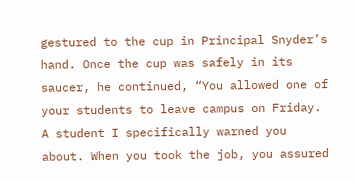gestured to the cup in Principal Snyder’s hand. Once the cup was safely in its saucer, he continued, “You allowed one of your students to leave campus on Friday. A student I specifically warned you about. When you took the job, you assured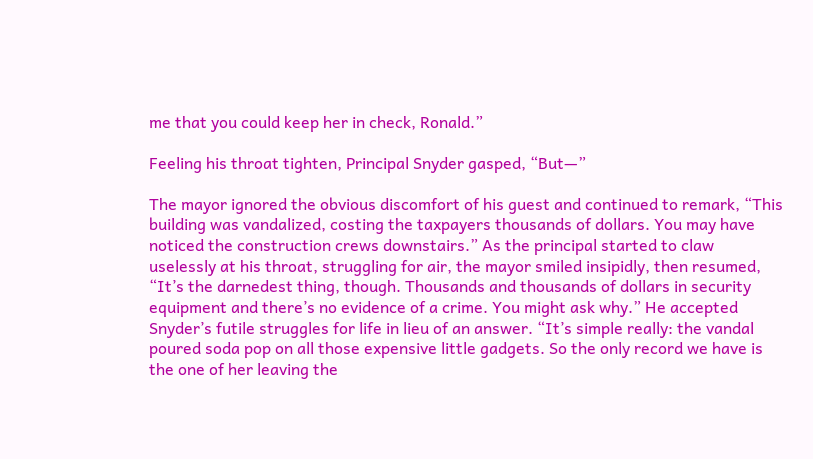me that you could keep her in check, Ronald.”

Feeling his throat tighten, Principal Snyder gasped, “But—”

The mayor ignored the obvious discomfort of his guest and continued to remark, “This building was vandalized, costing the taxpayers thousands of dollars. You may have noticed the construction crews downstairs.” As the principal started to claw uselessly at his throat, struggling for air, the mayor smiled insipidly, then resumed, “It’s the darnedest thing, though. Thousands and thousands of dollars in security equipment and there’s no evidence of a crime. You might ask why.” He accepted Snyder’s futile struggles for life in lieu of an answer. “It’s simple really: the vandal poured soda pop on all those expensive little gadgets. So the only record we have is the one of her leaving the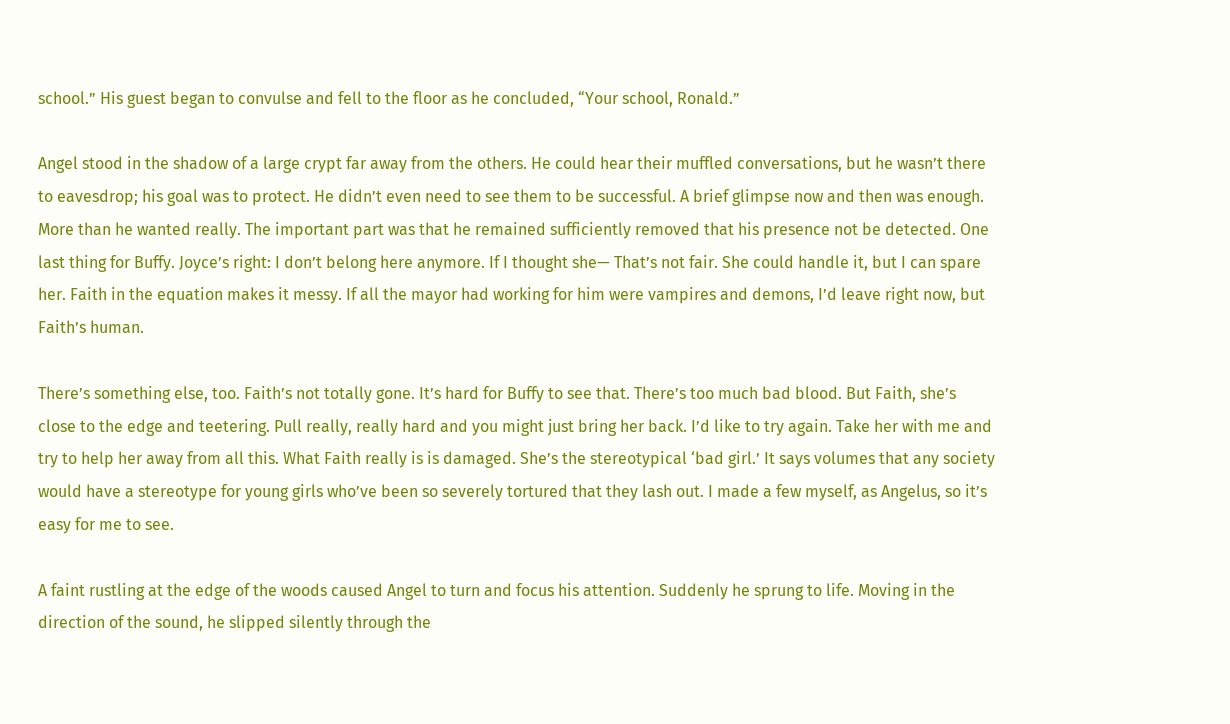school.” His guest began to convulse and fell to the floor as he concluded, “Your school, Ronald.”

Angel stood in the shadow of a large crypt far away from the others. He could hear their muffled conversations, but he wasn’t there to eavesdrop; his goal was to protect. He didn’t even need to see them to be successful. A brief glimpse now and then was enough. More than he wanted really. The important part was that he remained sufficiently removed that his presence not be detected. One last thing for Buffy. Joyce’s right: I don’t belong here anymore. If I thought she— That’s not fair. She could handle it, but I can spare her. Faith in the equation makes it messy. If all the mayor had working for him were vampires and demons, I’d leave right now, but Faith’s human.

There’s something else, too. Faith’s not totally gone. It’s hard for Buffy to see that. There’s too much bad blood. But Faith, she’s close to the edge and teetering. Pull really, really hard and you might just bring her back. I’d like to try again. Take her with me and try to help her away from all this. What Faith really is is damaged. She’s the stereotypical ‘bad girl.’ It says volumes that any society would have a stereotype for young girls who’ve been so severely tortured that they lash out. I made a few myself, as Angelus, so it’s easy for me to see.

A faint rustling at the edge of the woods caused Angel to turn and focus his attention. Suddenly he sprung to life. Moving in the direction of the sound, he slipped silently through the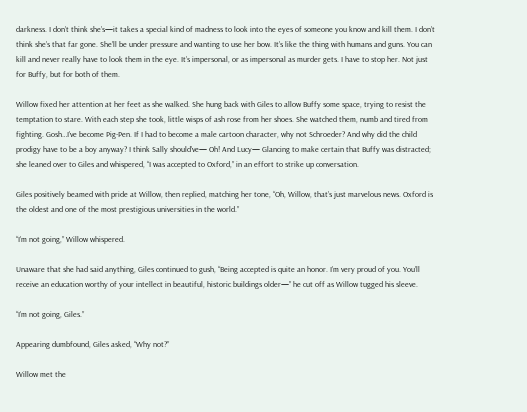darkness. I don’t think she’s—it takes a special kind of madness to look into the eyes of someone you know and kill them. I don’t think she’s that far gone. She’ll be under pressure and wanting to use her bow. It’s like the thing with humans and guns. You can kill and never really have to look them in the eye. It’s impersonal, or as impersonal as murder gets. I have to stop her. Not just for Buffy, but for both of them.

Willow fixed her attention at her feet as she walked. She hung back with Giles to allow Buffy some space, trying to resist the temptation to stare. With each step she took, little wisps of ash rose from her shoes. She watched them, numb and tired from fighting. Gosh…I’ve become Pig-Pen. If I had to become a male cartoon character, why not Schroeder? And why did the child prodigy have to be a boy anyway? I think Sally should’ve— Oh! And Lucy— Glancing to make certain that Buffy was distracted; she leaned over to Giles and whispered, “I was accepted to Oxford,” in an effort to strike up conversation.

Giles positively beamed with pride at Willow, then replied, matching her tone, “Oh, Willow, that’s just marvelous news. Oxford is the oldest and one of the most prestigious universities in the world.”

“I’m not going,” Willow whispered.

Unaware that she had said anything, Giles continued to gush, “Being accepted is quite an honor. I’m very proud of you. You’ll receive an education worthy of your intellect in beautiful, historic buildings older—” he cut off as Willow tugged his sleeve.

“I’m not going, Giles.”

Appearing dumbfound, Giles asked, “Why not?”

Willow met the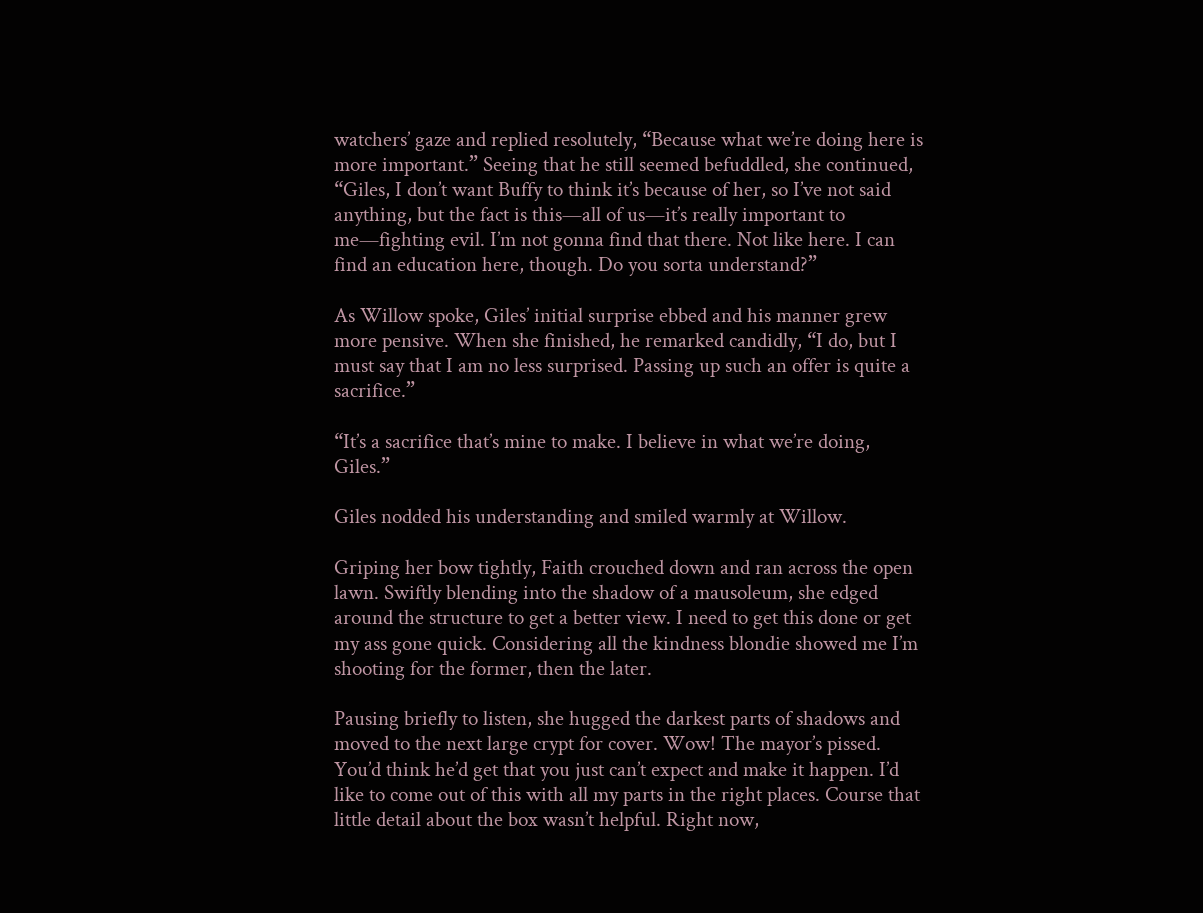watchers’ gaze and replied resolutely, “Because what we’re doing here is more important.” Seeing that he still seemed befuddled, she continued, “Giles, I don’t want Buffy to think it’s because of her, so I’ve not said anything, but the fact is this—all of us—it’s really important to me—fighting evil. I’m not gonna find that there. Not like here. I can find an education here, though. Do you sorta understand?”

As Willow spoke, Giles’ initial surprise ebbed and his manner grew more pensive. When she finished, he remarked candidly, “I do, but I must say that I am no less surprised. Passing up such an offer is quite a sacrifice.”

“It’s a sacrifice that’s mine to make. I believe in what we’re doing, Giles.”

Giles nodded his understanding and smiled warmly at Willow.

Griping her bow tightly, Faith crouched down and ran across the open lawn. Swiftly blending into the shadow of a mausoleum, she edged around the structure to get a better view. I need to get this done or get my ass gone quick. Considering all the kindness blondie showed me I’m shooting for the former, then the later.

Pausing briefly to listen, she hugged the darkest parts of shadows and moved to the next large crypt for cover. Wow! The mayor’s pissed. You’d think he’d get that you just can’t expect and make it happen. I’d like to come out of this with all my parts in the right places. Course that little detail about the box wasn’t helpful. Right now,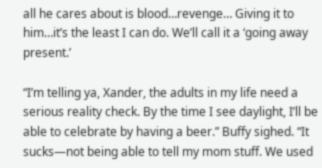all he cares about is blood…revenge… Giving it to him…it’s the least I can do. We’ll call it a ‘going away present.’

“I’m telling ya, Xander, the adults in my life need a serious reality check. By the time I see daylight, I’ll be able to celebrate by having a beer.” Buffy sighed. “It sucks—not being able to tell my mom stuff. We used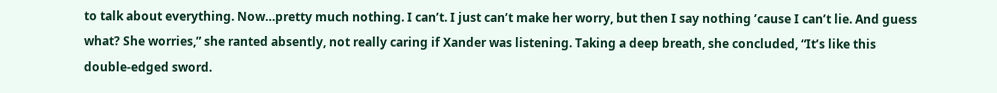to talk about everything. Now…pretty much nothing. I can’t. I just can’t make her worry, but then I say nothing ’cause I can’t lie. And guess what? She worries,” she ranted absently, not really caring if Xander was listening. Taking a deep breath, she concluded, “It’s like this double-edged sword.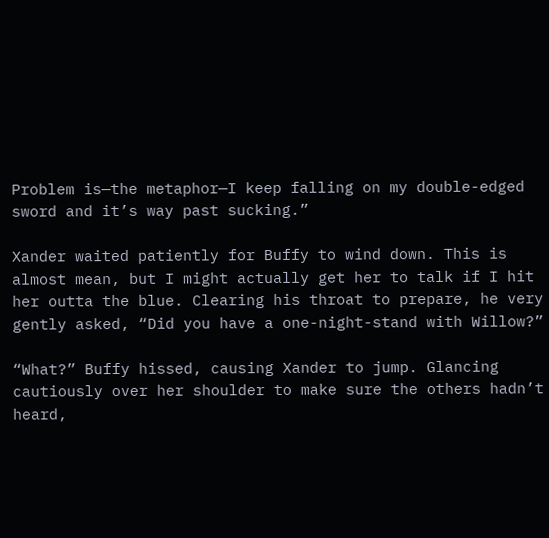Problem is—the metaphor—I keep falling on my double-edged sword and it’s way past sucking.”

Xander waited patiently for Buffy to wind down. This is almost mean, but I might actually get her to talk if I hit her outta the blue. Clearing his throat to prepare, he very gently asked, “Did you have a one-night-stand with Willow?”

“What?” Buffy hissed, causing Xander to jump. Glancing cautiously over her shoulder to make sure the others hadn’t heard,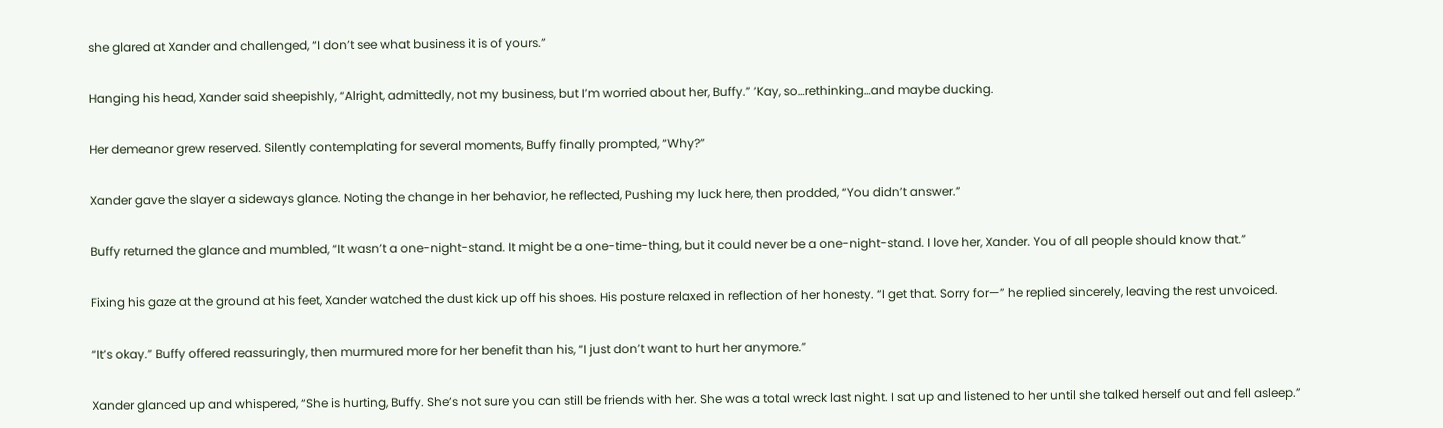she glared at Xander and challenged, “I don’t see what business it is of yours.”

Hanging his head, Xander said sheepishly, “Alright, admittedly, not my business, but I’m worried about her, Buffy.” ’Kay, so…rethinking…and maybe ducking.

Her demeanor grew reserved. Silently contemplating for several moments, Buffy finally prompted, “Why?”

Xander gave the slayer a sideways glance. Noting the change in her behavior, he reflected, Pushing my luck here, then prodded, “You didn’t answer.”

Buffy returned the glance and mumbled, “It wasn’t a one-night-stand. It might be a one-time-thing, but it could never be a one-night-stand. I love her, Xander. You of all people should know that.”

Fixing his gaze at the ground at his feet, Xander watched the dust kick up off his shoes. His posture relaxed in reflection of her honesty. “I get that. Sorry for—” he replied sincerely, leaving the rest unvoiced.

“It’s okay.” Buffy offered reassuringly, then murmured more for her benefit than his, “I just don’t want to hurt her anymore.”

Xander glanced up and whispered, “She is hurting, Buffy. She’s not sure you can still be friends with her. She was a total wreck last night. I sat up and listened to her until she talked herself out and fell asleep.”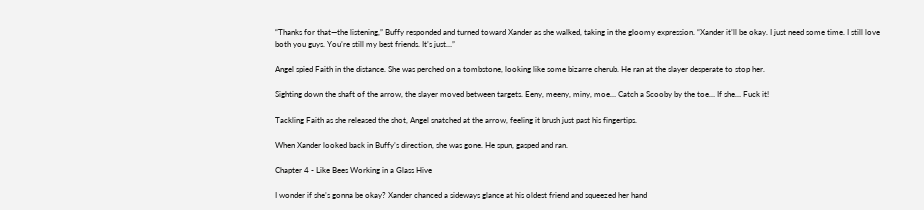“Thanks for that—the listening,” Buffy responded and turned toward Xander as she walked, taking in the gloomy expression. “Xander it’ll be okay. I just need some time. I still love both you guys. You’re still my best friends. It’s just…”

Angel spied Faith in the distance. She was perched on a tombstone, looking like some bizarre cherub. He ran at the slayer desperate to stop her.

Sighting down the shaft of the arrow, the slayer moved between targets. Eeny, meeny, miny, moe… Catch a Scooby by the toe… If she… Fuck it!

Tackling Faith as she released the shot, Angel snatched at the arrow, feeling it brush just past his fingertips.

When Xander looked back in Buffy’s direction, she was gone. He spun, gasped and ran.

Chapter 4 - Like Bees Working in a Glass Hive

I wonder if she’s gonna be okay? Xander chanced a sideways glance at his oldest friend and squeezed her hand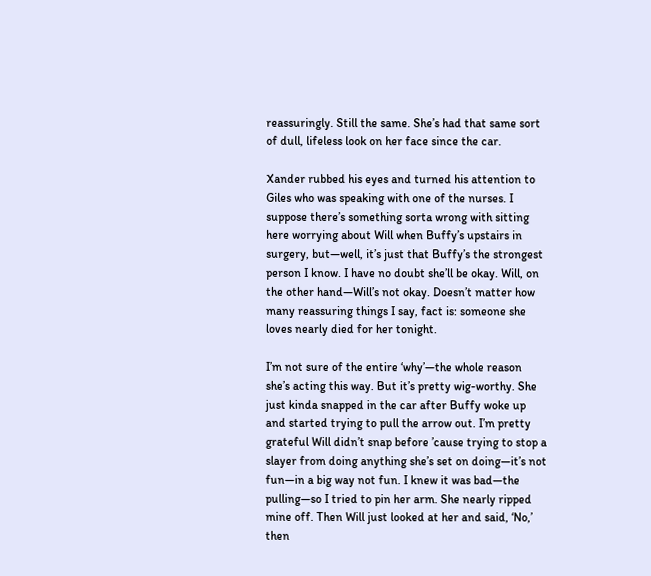reassuringly. Still the same. She’s had that same sort of dull, lifeless look on her face since the car.

Xander rubbed his eyes and turned his attention to Giles who was speaking with one of the nurses. I suppose there’s something sorta wrong with sitting here worrying about Will when Buffy’s upstairs in surgery, but—well, it’s just that Buffy’s the strongest person I know. I have no doubt she’ll be okay. Will, on the other hand—Will’s not okay. Doesn’t matter how many reassuring things I say, fact is: someone she loves nearly died for her tonight.

I’m not sure of the entire ‘why’—the whole reason she’s acting this way. But it’s pretty wig-worthy. She just kinda snapped in the car after Buffy woke up and started trying to pull the arrow out. I’m pretty grateful Will didn’t snap before ’cause trying to stop a slayer from doing anything she’s set on doing—it’s not fun—in a big way not fun. I knew it was bad—the pulling—so I tried to pin her arm. She nearly ripped mine off. Then Will just looked at her and said, ‘No,’ then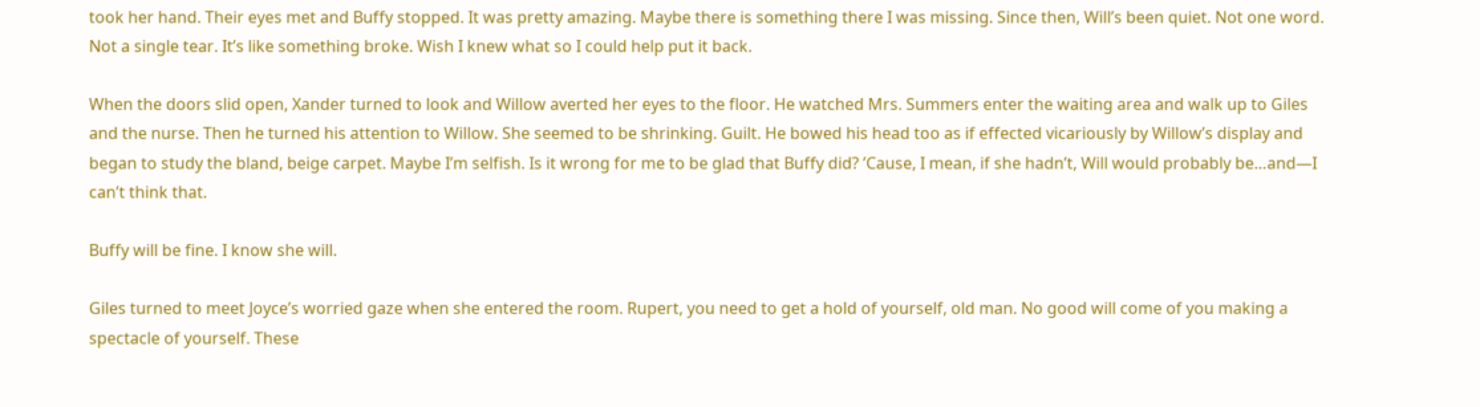took her hand. Their eyes met and Buffy stopped. It was pretty amazing. Maybe there is something there I was missing. Since then, Will’s been quiet. Not one word. Not a single tear. It’s like something broke. Wish I knew what so I could help put it back.

When the doors slid open, Xander turned to look and Willow averted her eyes to the floor. He watched Mrs. Summers enter the waiting area and walk up to Giles and the nurse. Then he turned his attention to Willow. She seemed to be shrinking. Guilt. He bowed his head too as if effected vicariously by Willow’s display and began to study the bland, beige carpet. Maybe I’m selfish. Is it wrong for me to be glad that Buffy did? ’Cause, I mean, if she hadn’t, Will would probably be…and—I can’t think that.

Buffy will be fine. I know she will.

Giles turned to meet Joyce’s worried gaze when she entered the room. Rupert, you need to get a hold of yourself, old man. No good will come of you making a spectacle of yourself. These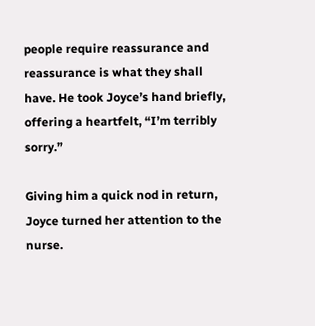people require reassurance and reassurance is what they shall have. He took Joyce’s hand briefly, offering a heartfelt, “I’m terribly sorry.”

Giving him a quick nod in return, Joyce turned her attention to the nurse.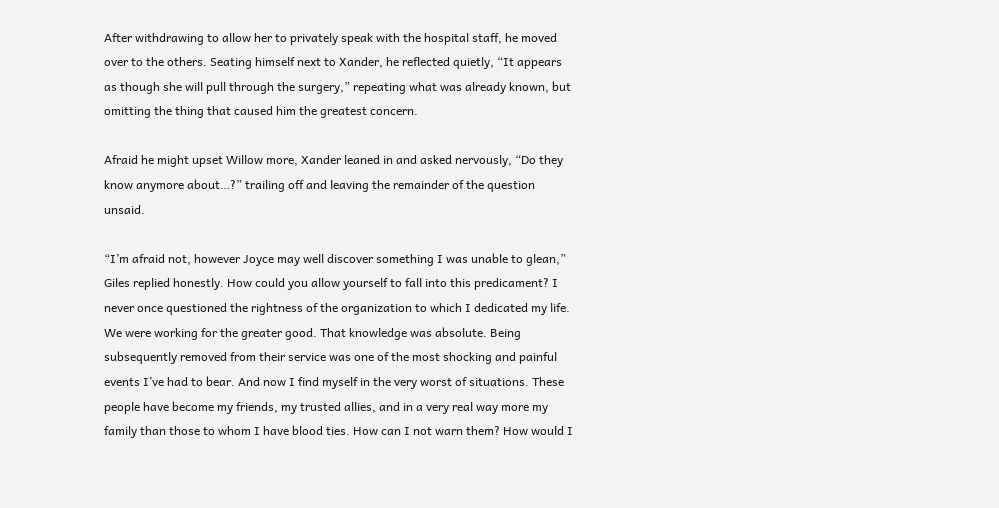After withdrawing to allow her to privately speak with the hospital staff, he moved over to the others. Seating himself next to Xander, he reflected quietly, “It appears as though she will pull through the surgery,” repeating what was already known, but omitting the thing that caused him the greatest concern.

Afraid he might upset Willow more, Xander leaned in and asked nervously, “Do they know anymore about…?” trailing off and leaving the remainder of the question unsaid.

“I’m afraid not, however Joyce may well discover something I was unable to glean,” Giles replied honestly. How could you allow yourself to fall into this predicament? I never once questioned the rightness of the organization to which I dedicated my life. We were working for the greater good. That knowledge was absolute. Being subsequently removed from their service was one of the most shocking and painful events I’ve had to bear. And now I find myself in the very worst of situations. These people have become my friends, my trusted allies, and in a very real way more my family than those to whom I have blood ties. How can I not warn them? How would I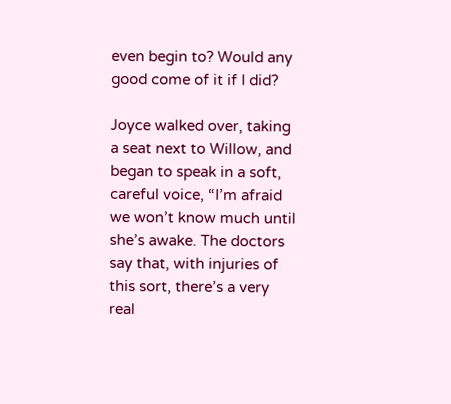even begin to? Would any good come of it if I did?

Joyce walked over, taking a seat next to Willow, and began to speak in a soft, careful voice, “I’m afraid we won’t know much until she’s awake. The doctors say that, with injuries of this sort, there’s a very real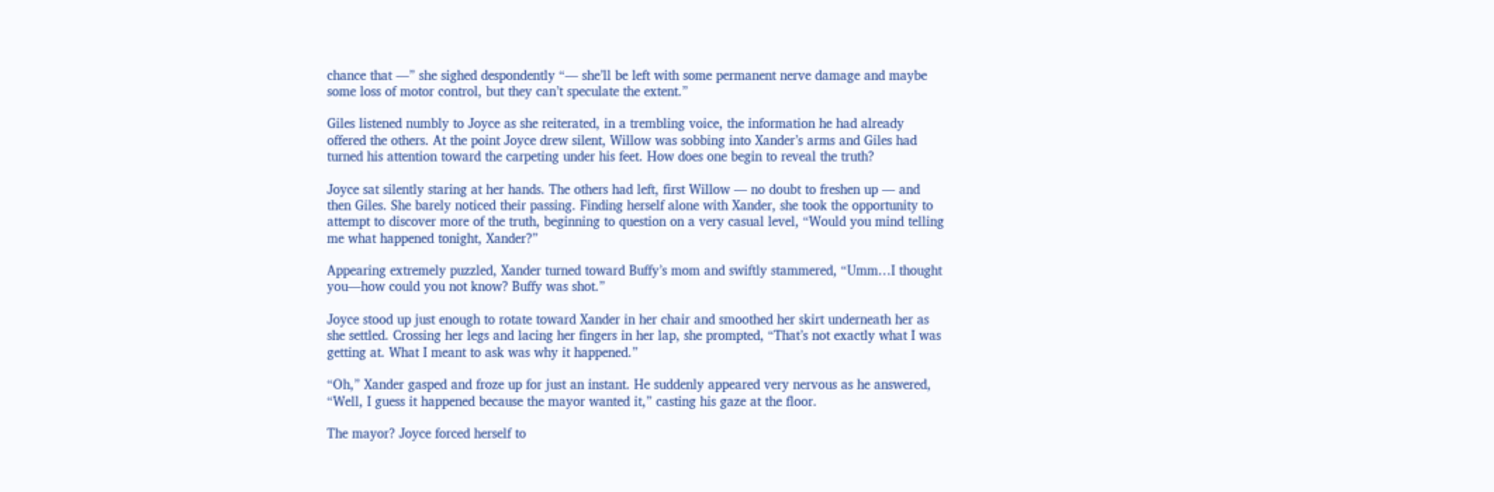chance that —” she sighed despondently “— she’ll be left with some permanent nerve damage and maybe some loss of motor control, but they can’t speculate the extent.”

Giles listened numbly to Joyce as she reiterated, in a trembling voice, the information he had already offered the others. At the point Joyce drew silent, Willow was sobbing into Xander’s arms and Giles had turned his attention toward the carpeting under his feet. How does one begin to reveal the truth?

Joyce sat silently staring at her hands. The others had left, first Willow — no doubt to freshen up — and then Giles. She barely noticed their passing. Finding herself alone with Xander, she took the opportunity to attempt to discover more of the truth, beginning to question on a very casual level, “Would you mind telling me what happened tonight, Xander?”

Appearing extremely puzzled, Xander turned toward Buffy’s mom and swiftly stammered, “Umm…I thought you—how could you not know? Buffy was shot.”

Joyce stood up just enough to rotate toward Xander in her chair and smoothed her skirt underneath her as she settled. Crossing her legs and lacing her fingers in her lap, she prompted, “That’s not exactly what I was getting at. What I meant to ask was why it happened.”

“Oh,” Xander gasped and froze up for just an instant. He suddenly appeared very nervous as he answered, “Well, I guess it happened because the mayor wanted it,” casting his gaze at the floor.

The mayor? Joyce forced herself to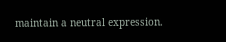maintain a neutral expression.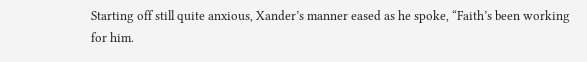Starting off still quite anxious, Xander’s manner eased as he spoke, “Faith’s been working for him.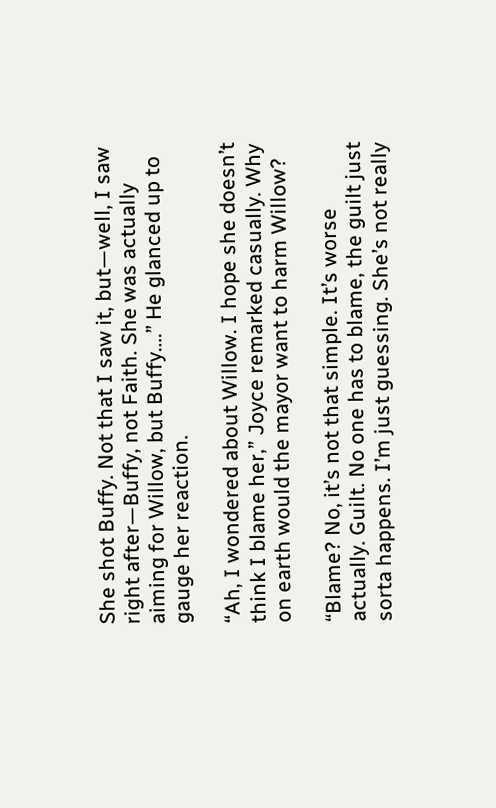She shot Buffy. Not that I saw it, but—well, I saw right after—Buffy, not Faith. She was actually aiming for Willow, but Buffy….” He glanced up to gauge her reaction.

“Ah, I wondered about Willow. I hope she doesn’t think I blame her,” Joyce remarked casually. Why on earth would the mayor want to harm Willow?

“Blame? No, it’s not that simple. It’s worse actually. Guilt. No one has to blame, the guilt just sorta happens. I’m just guessing. She’s not really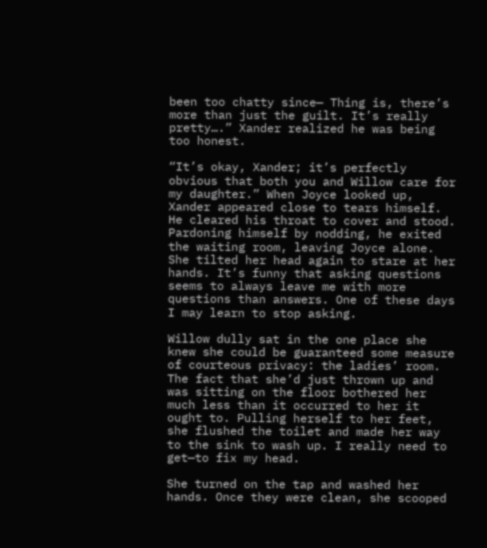been too chatty since— Thing is, there’s more than just the guilt. It’s really pretty….” Xander realized he was being too honest.

“It’s okay, Xander; it’s perfectly obvious that both you and Willow care for my daughter.” When Joyce looked up, Xander appeared close to tears himself. He cleared his throat to cover and stood. Pardoning himself by nodding, he exited the waiting room, leaving Joyce alone. She tilted her head again to stare at her hands. It’s funny that asking questions seems to always leave me with more questions than answers. One of these days I may learn to stop asking.

Willow dully sat in the one place she knew she could be guaranteed some measure of courteous privacy: the ladies’ room. The fact that she’d just thrown up and was sitting on the floor bothered her much less than it occurred to her it ought to. Pulling herself to her feet, she flushed the toilet and made her way to the sink to wash up. I really need to get—to fix my head.

She turned on the tap and washed her hands. Once they were clean, she scooped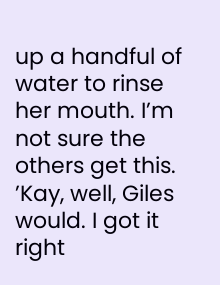up a handful of water to rinse her mouth. I’m not sure the others get this. ’Kay, well, Giles would. I got it right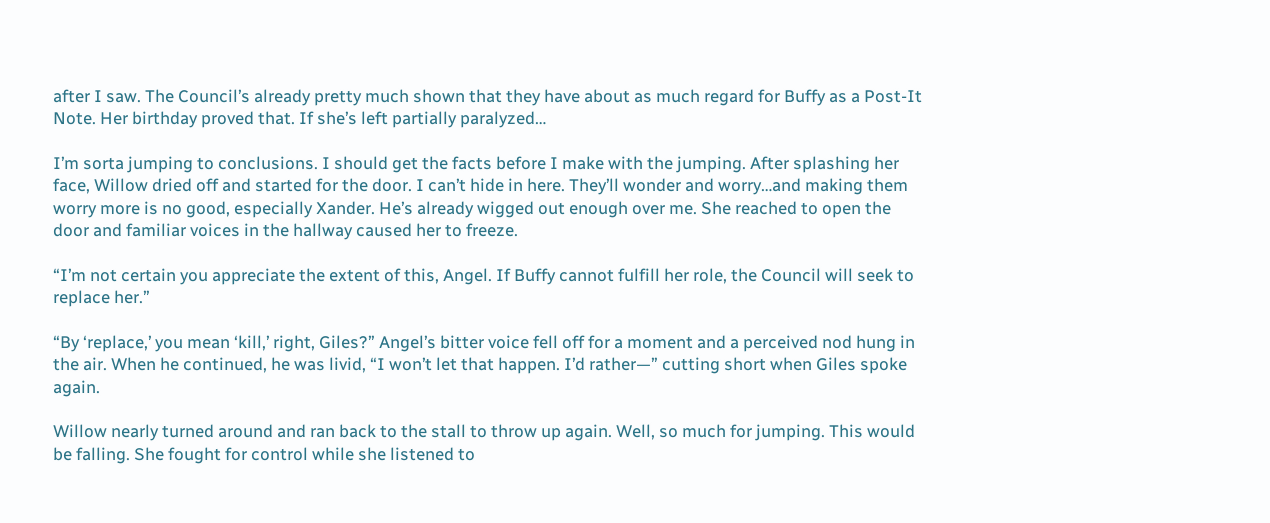after I saw. The Council’s already pretty much shown that they have about as much regard for Buffy as a Post-It Note. Her birthday proved that. If she’s left partially paralyzed…

I’m sorta jumping to conclusions. I should get the facts before I make with the jumping. After splashing her face, Willow dried off and started for the door. I can’t hide in here. They’ll wonder and worry…and making them worry more is no good, especially Xander. He’s already wigged out enough over me. She reached to open the door and familiar voices in the hallway caused her to freeze.

“I’m not certain you appreciate the extent of this, Angel. If Buffy cannot fulfill her role, the Council will seek to replace her.”

“By ‘replace,’ you mean ‘kill,’ right, Giles?” Angel’s bitter voice fell off for a moment and a perceived nod hung in the air. When he continued, he was livid, “I won’t let that happen. I’d rather—” cutting short when Giles spoke again.

Willow nearly turned around and ran back to the stall to throw up again. Well, so much for jumping. This would be falling. She fought for control while she listened to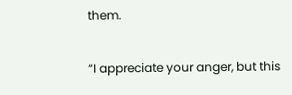them.

“I appreciate your anger, but this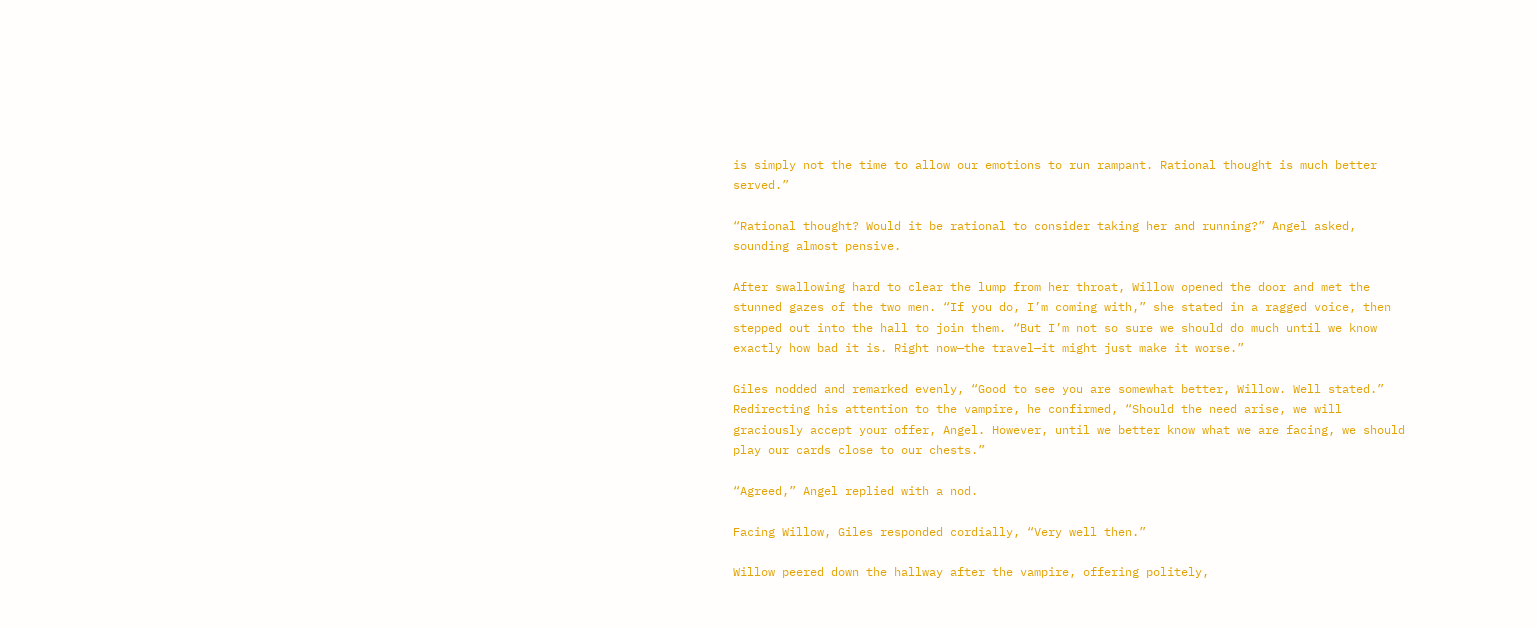is simply not the time to allow our emotions to run rampant. Rational thought is much better served.”

“Rational thought? Would it be rational to consider taking her and running?” Angel asked, sounding almost pensive.

After swallowing hard to clear the lump from her throat, Willow opened the door and met the stunned gazes of the two men. “If you do, I’m coming with,” she stated in a ragged voice, then stepped out into the hall to join them. “But I’m not so sure we should do much until we know exactly how bad it is. Right now—the travel—it might just make it worse.”

Giles nodded and remarked evenly, “Good to see you are somewhat better, Willow. Well stated.” Redirecting his attention to the vampire, he confirmed, “Should the need arise, we will graciously accept your offer, Angel. However, until we better know what we are facing, we should play our cards close to our chests.”

“Agreed,” Angel replied with a nod.

Facing Willow, Giles responded cordially, “Very well then.”

Willow peered down the hallway after the vampire, offering politely,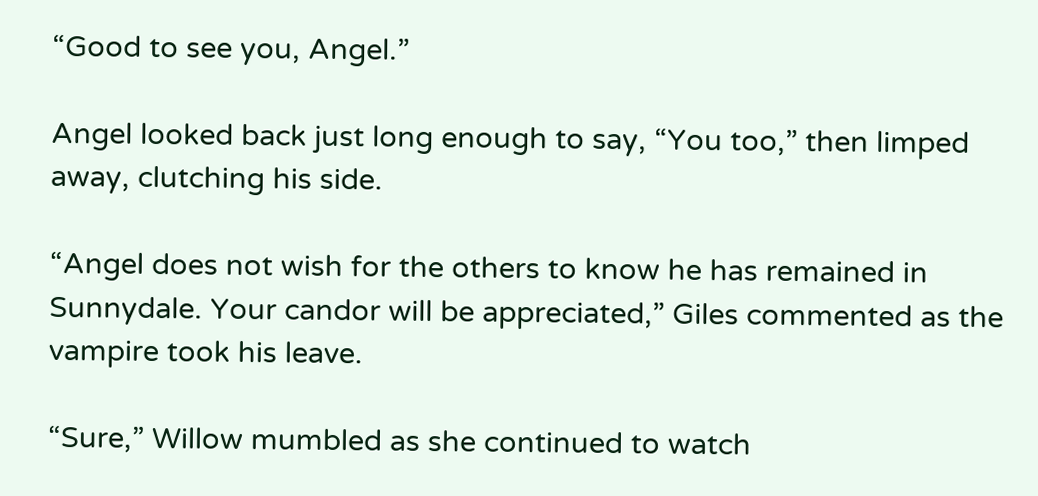“Good to see you, Angel.”

Angel looked back just long enough to say, “You too,” then limped away, clutching his side.

“Angel does not wish for the others to know he has remained in Sunnydale. Your candor will be appreciated,” Giles commented as the vampire took his leave.

“Sure,” Willow mumbled as she continued to watch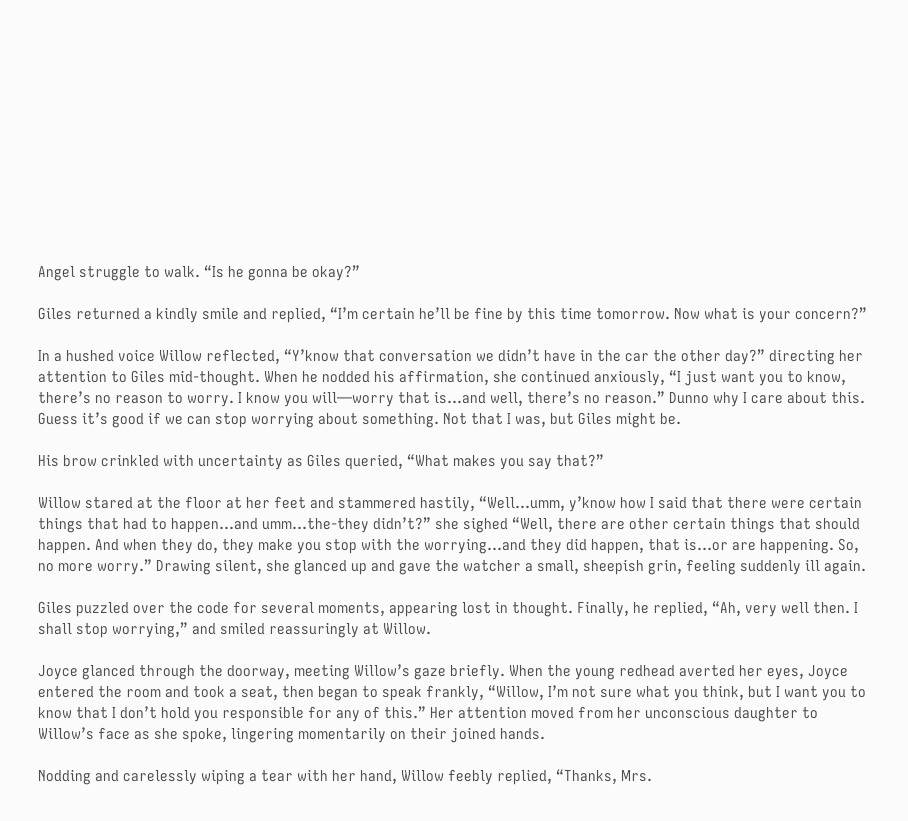Angel struggle to walk. “Is he gonna be okay?”

Giles returned a kindly smile and replied, “I’m certain he’ll be fine by this time tomorrow. Now what is your concern?”

In a hushed voice Willow reflected, “Y’know that conversation we didn’t have in the car the other day?” directing her attention to Giles mid-thought. When he nodded his affirmation, she continued anxiously, “I just want you to know, there’s no reason to worry. I know you will—worry that is…and well, there’s no reason.” Dunno why I care about this. Guess it’s good if we can stop worrying about something. Not that I was, but Giles might be.

His brow crinkled with uncertainty as Giles queried, “What makes you say that?”

Willow stared at the floor at her feet and stammered hastily, “Well…umm, y’know how I said that there were certain things that had to happen…and umm…the-they didn’t?” she sighed “Well, there are other certain things that should happen. And when they do, they make you stop with the worrying…and they did happen, that is…or are happening. So, no more worry.” Drawing silent, she glanced up and gave the watcher a small, sheepish grin, feeling suddenly ill again.

Giles puzzled over the code for several moments, appearing lost in thought. Finally, he replied, “Ah, very well then. I shall stop worrying,” and smiled reassuringly at Willow.

Joyce glanced through the doorway, meeting Willow’s gaze briefly. When the young redhead averted her eyes, Joyce entered the room and took a seat, then began to speak frankly, “Willow, I’m not sure what you think, but I want you to know that I don’t hold you responsible for any of this.” Her attention moved from her unconscious daughter to Willow’s face as she spoke, lingering momentarily on their joined hands.

Nodding and carelessly wiping a tear with her hand, Willow feebly replied, “Thanks, Mrs.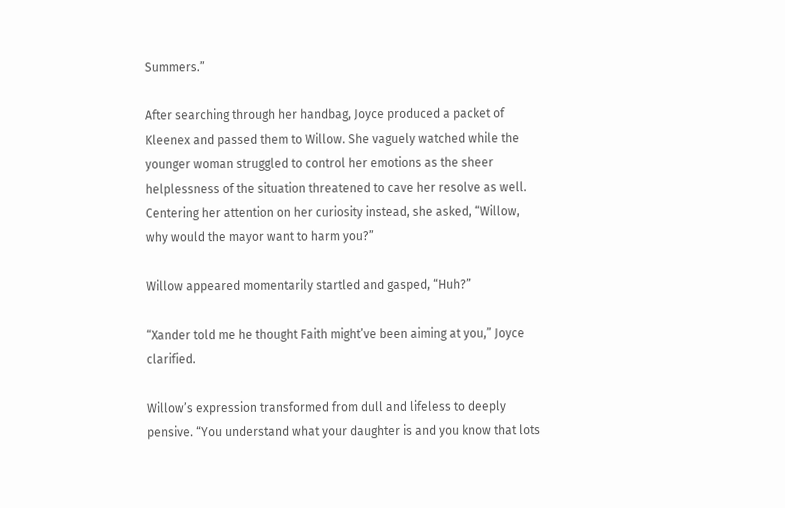Summers.”

After searching through her handbag, Joyce produced a packet of Kleenex and passed them to Willow. She vaguely watched while the younger woman struggled to control her emotions as the sheer helplessness of the situation threatened to cave her resolve as well. Centering her attention on her curiosity instead, she asked, “Willow, why would the mayor want to harm you?”

Willow appeared momentarily startled and gasped, “Huh?”

“Xander told me he thought Faith might’ve been aiming at you,” Joyce clarified.

Willow’s expression transformed from dull and lifeless to deeply pensive. “You understand what your daughter is and you know that lots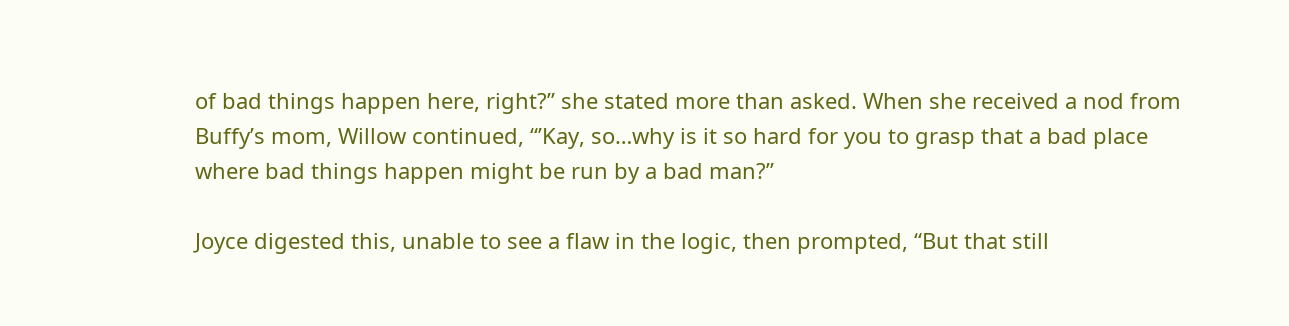of bad things happen here, right?” she stated more than asked. When she received a nod from Buffy’s mom, Willow continued, “’Kay, so…why is it so hard for you to grasp that a bad place where bad things happen might be run by a bad man?”

Joyce digested this, unable to see a flaw in the logic, then prompted, “But that still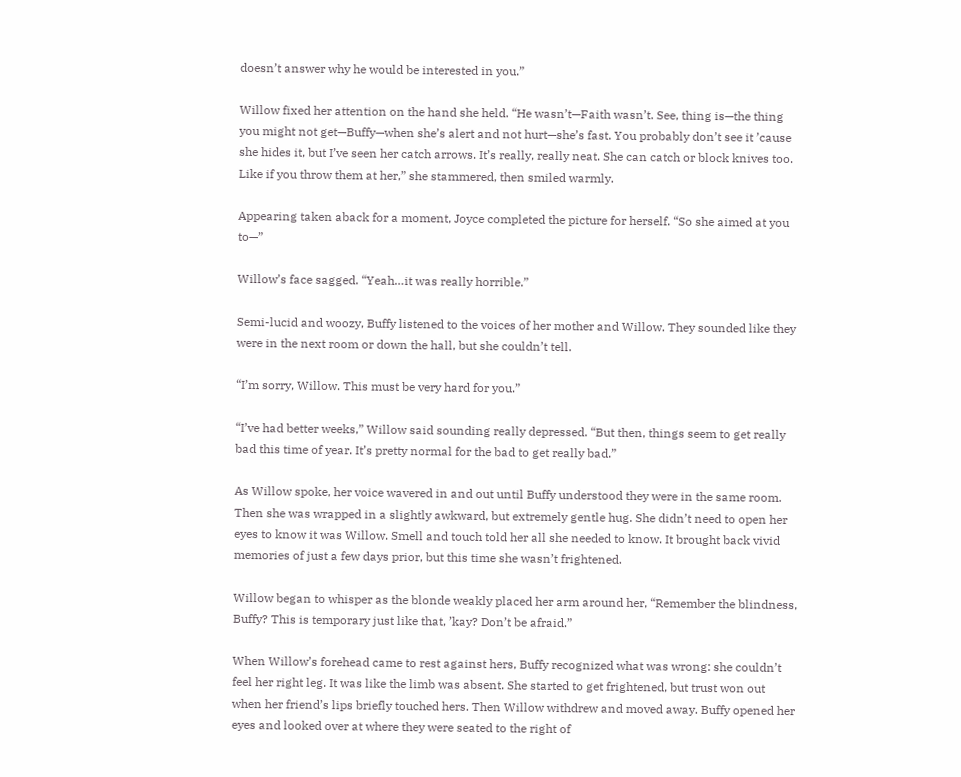doesn’t answer why he would be interested in you.”

Willow fixed her attention on the hand she held. “He wasn’t—Faith wasn’t. See, thing is—the thing you might not get—Buffy—when she’s alert and not hurt—she’s fast. You probably don’t see it ’cause she hides it, but I’ve seen her catch arrows. It’s really, really neat. She can catch or block knives too. Like if you throw them at her,” she stammered, then smiled warmly.

Appearing taken aback for a moment, Joyce completed the picture for herself. “So she aimed at you to—”

Willow’s face sagged. “Yeah…it was really horrible.”

Semi-lucid and woozy, Buffy listened to the voices of her mother and Willow. They sounded like they were in the next room or down the hall, but she couldn’t tell.

“I’m sorry, Willow. This must be very hard for you.”

“I’ve had better weeks,” Willow said sounding really depressed. “But then, things seem to get really bad this time of year. It’s pretty normal for the bad to get really bad.”

As Willow spoke, her voice wavered in and out until Buffy understood they were in the same room. Then she was wrapped in a slightly awkward, but extremely gentle hug. She didn’t need to open her eyes to know it was Willow. Smell and touch told her all she needed to know. It brought back vivid memories of just a few days prior, but this time she wasn’t frightened.

Willow began to whisper as the blonde weakly placed her arm around her, “Remember the blindness, Buffy? This is temporary just like that, ’kay? Don’t be afraid.”

When Willow’s forehead came to rest against hers, Buffy recognized what was wrong: she couldn’t feel her right leg. It was like the limb was absent. She started to get frightened, but trust won out when her friend’s lips briefly touched hers. Then Willow withdrew and moved away. Buffy opened her eyes and looked over at where they were seated to the right of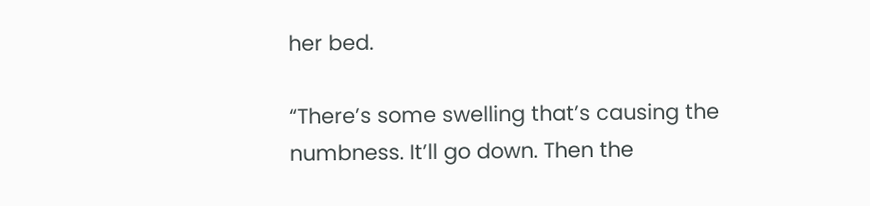her bed.

“There’s some swelling that’s causing the numbness. It’ll go down. Then the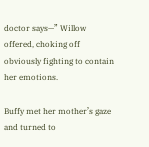doctor says—” Willow offered, choking off obviously fighting to contain her emotions.

Buffy met her mother’s gaze and turned to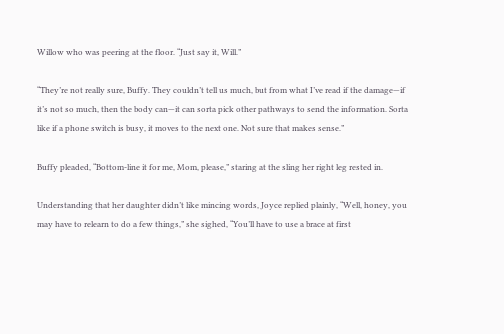Willow who was peering at the floor. “Just say it, Will.”

“They’re not really sure, Buffy. They couldn’t tell us much, but from what I’ve read if the damage—if it’s not so much, then the body can—it can sorta pick other pathways to send the information. Sorta like if a phone switch is busy, it moves to the next one. Not sure that makes sense.”

Buffy pleaded, “Bottom-line it for me, Mom, please,” staring at the sling her right leg rested in.

Understanding that her daughter didn’t like mincing words, Joyce replied plainly, “Well, honey, you may have to relearn to do a few things,” she sighed, “You’ll have to use a brace at first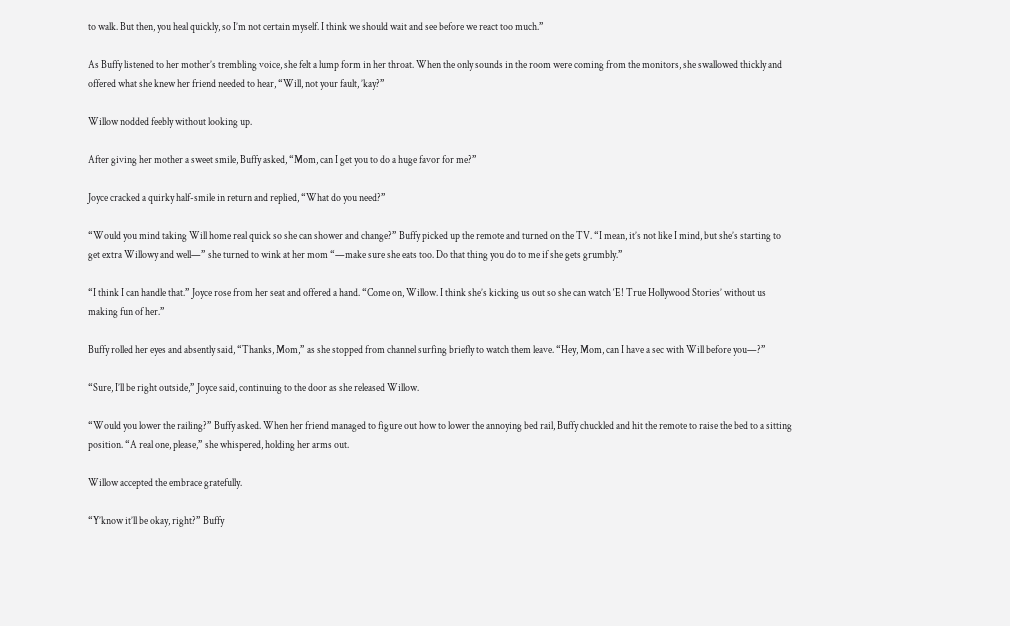to walk. But then, you heal quickly, so I’m not certain myself. I think we should wait and see before we react too much.”

As Buffy listened to her mother’s trembling voice, she felt a lump form in her throat. When the only sounds in the room were coming from the monitors, she swallowed thickly and offered what she knew her friend needed to hear, “Will, not your fault, ’kay?”

Willow nodded feebly without looking up.

After giving her mother a sweet smile, Buffy asked, “Mom, can I get you to do a huge favor for me?”

Joyce cracked a quirky half-smile in return and replied, “What do you need?”

“Would you mind taking Will home real quick so she can shower and change?” Buffy picked up the remote and turned on the TV. “I mean, it’s not like I mind, but she’s starting to get extra Willowy and well—” she turned to wink at her mom “—make sure she eats too. Do that thing you do to me if she gets grumbly.”

“I think I can handle that.” Joyce rose from her seat and offered a hand. “Come on, Willow. I think she’s kicking us out so she can watch ‘E! True Hollywood Stories’ without us making fun of her.”

Buffy rolled her eyes and absently said, “Thanks, Mom,” as she stopped from channel surfing briefly to watch them leave. “Hey, Mom, can I have a sec with Will before you—?”

“Sure, I’ll be right outside,” Joyce said, continuing to the door as she released Willow.

“Would you lower the railing?” Buffy asked. When her friend managed to figure out how to lower the annoying bed rail, Buffy chuckled and hit the remote to raise the bed to a sitting position. “A real one, please,” she whispered, holding her arms out.

Willow accepted the embrace gratefully.

“Y’know it’ll be okay, right?” Buffy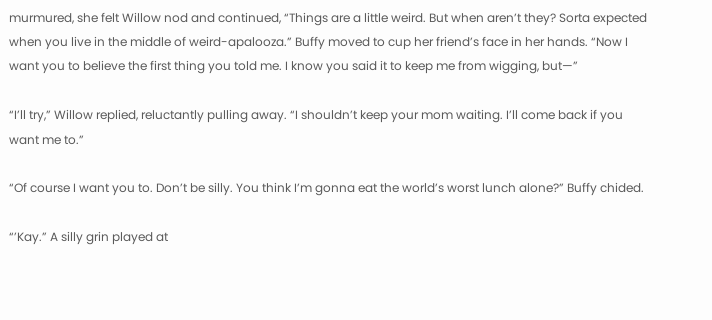murmured, she felt Willow nod and continued, “Things are a little weird. But when aren’t they? Sorta expected when you live in the middle of weird-apalooza.” Buffy moved to cup her friend’s face in her hands. “Now I want you to believe the first thing you told me. I know you said it to keep me from wigging, but—”

“I’ll try,” Willow replied, reluctantly pulling away. “I shouldn’t keep your mom waiting. I’ll come back if you want me to.”

“Of course I want you to. Don’t be silly. You think I’m gonna eat the world’s worst lunch alone?” Buffy chided.

“’Kay.” A silly grin played at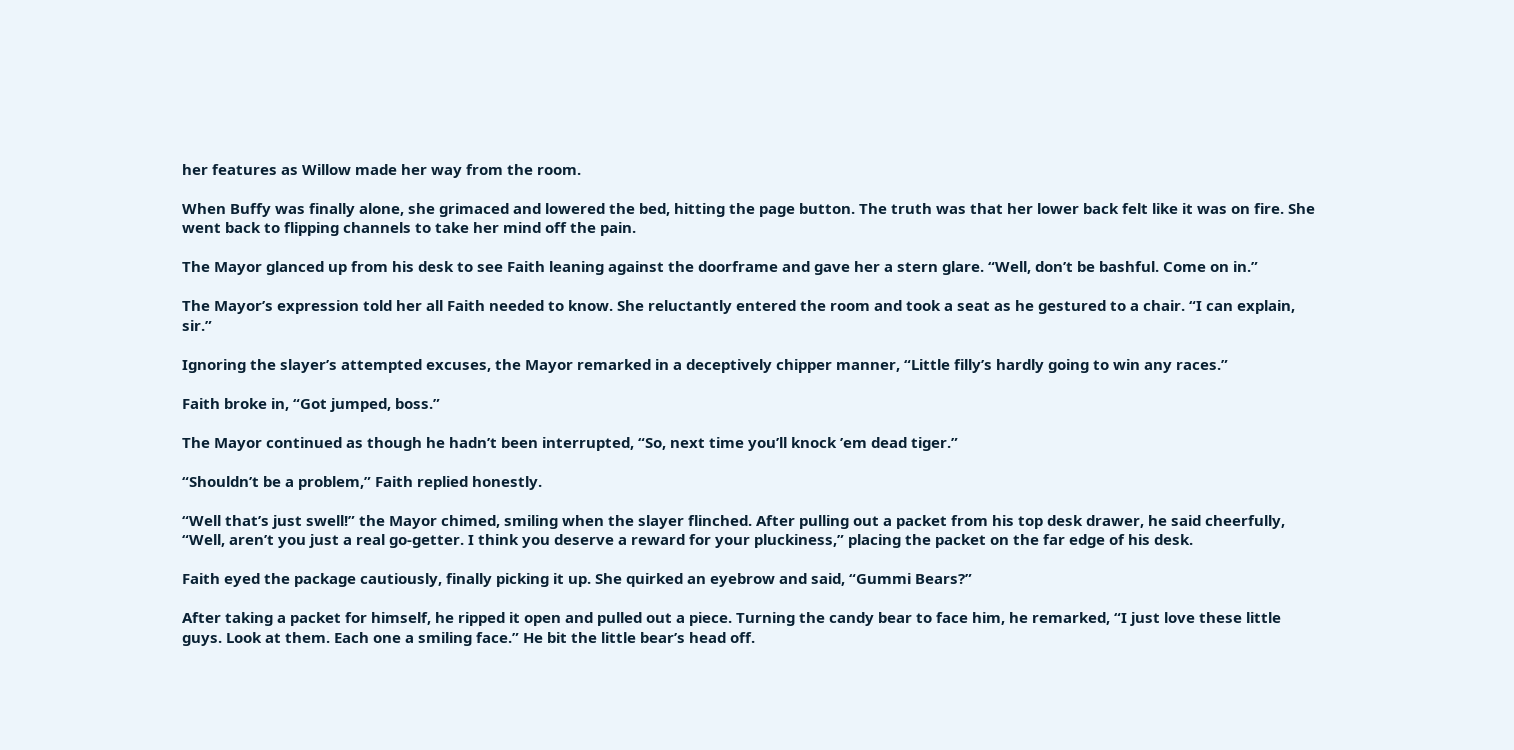her features as Willow made her way from the room.

When Buffy was finally alone, she grimaced and lowered the bed, hitting the page button. The truth was that her lower back felt like it was on fire. She went back to flipping channels to take her mind off the pain.

The Mayor glanced up from his desk to see Faith leaning against the doorframe and gave her a stern glare. “Well, don’t be bashful. Come on in.”

The Mayor’s expression told her all Faith needed to know. She reluctantly entered the room and took a seat as he gestured to a chair. “I can explain, sir.”

Ignoring the slayer’s attempted excuses, the Mayor remarked in a deceptively chipper manner, “Little filly’s hardly going to win any races.”

Faith broke in, “Got jumped, boss.”

The Mayor continued as though he hadn’t been interrupted, “So, next time you’ll knock ’em dead tiger.”

“Shouldn’t be a problem,” Faith replied honestly.

“Well that’s just swell!” the Mayor chimed, smiling when the slayer flinched. After pulling out a packet from his top desk drawer, he said cheerfully, “Well, aren’t you just a real go-getter. I think you deserve a reward for your pluckiness,” placing the packet on the far edge of his desk.

Faith eyed the package cautiously, finally picking it up. She quirked an eyebrow and said, “Gummi Bears?”

After taking a packet for himself, he ripped it open and pulled out a piece. Turning the candy bear to face him, he remarked, “I just love these little guys. Look at them. Each one a smiling face.” He bit the little bear’s head off.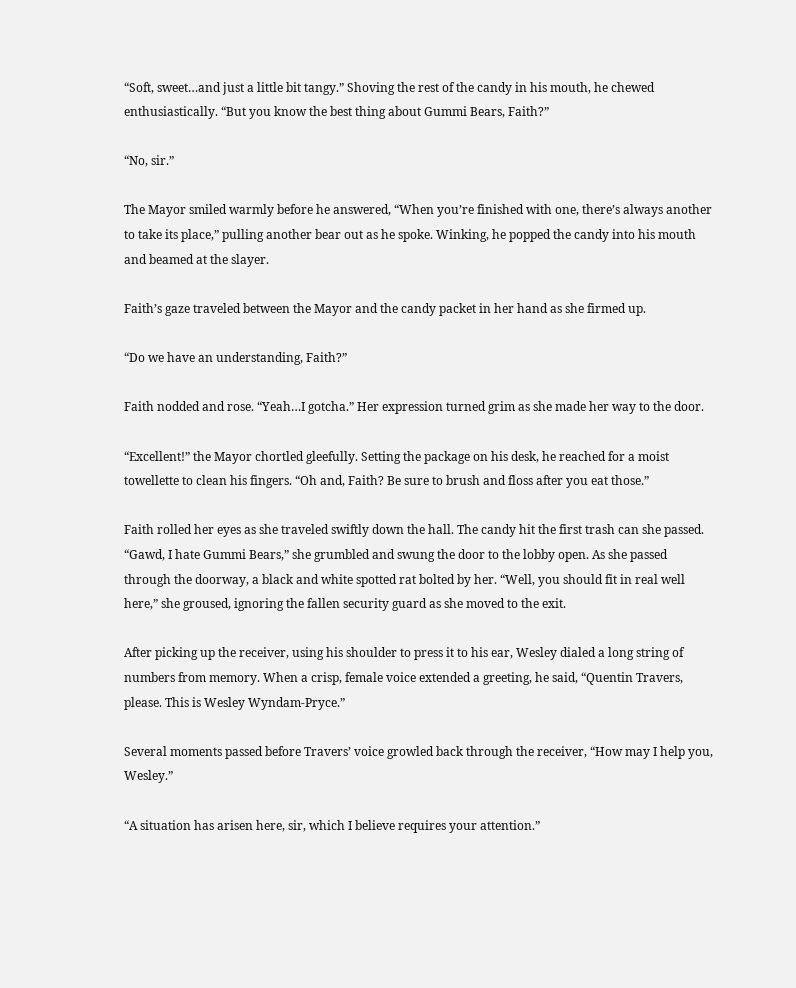“Soft, sweet…and just a little bit tangy.” Shoving the rest of the candy in his mouth, he chewed enthusiastically. “But you know the best thing about Gummi Bears, Faith?”

“No, sir.”

The Mayor smiled warmly before he answered, “When you’re finished with one, there’s always another to take its place,” pulling another bear out as he spoke. Winking, he popped the candy into his mouth and beamed at the slayer.

Faith’s gaze traveled between the Mayor and the candy packet in her hand as she firmed up.

“Do we have an understanding, Faith?”

Faith nodded and rose. “Yeah…I gotcha.” Her expression turned grim as she made her way to the door.

“Excellent!” the Mayor chortled gleefully. Setting the package on his desk, he reached for a moist towellette to clean his fingers. “Oh and, Faith? Be sure to brush and floss after you eat those.”

Faith rolled her eyes as she traveled swiftly down the hall. The candy hit the first trash can she passed. “Gawd, I hate Gummi Bears,” she grumbled and swung the door to the lobby open. As she passed through the doorway, a black and white spotted rat bolted by her. “Well, you should fit in real well here,” she groused, ignoring the fallen security guard as she moved to the exit.

After picking up the receiver, using his shoulder to press it to his ear, Wesley dialed a long string of numbers from memory. When a crisp, female voice extended a greeting, he said, “Quentin Travers, please. This is Wesley Wyndam-Pryce.”

Several moments passed before Travers’ voice growled back through the receiver, “How may I help you, Wesley.”

“A situation has arisen here, sir, which I believe requires your attention.”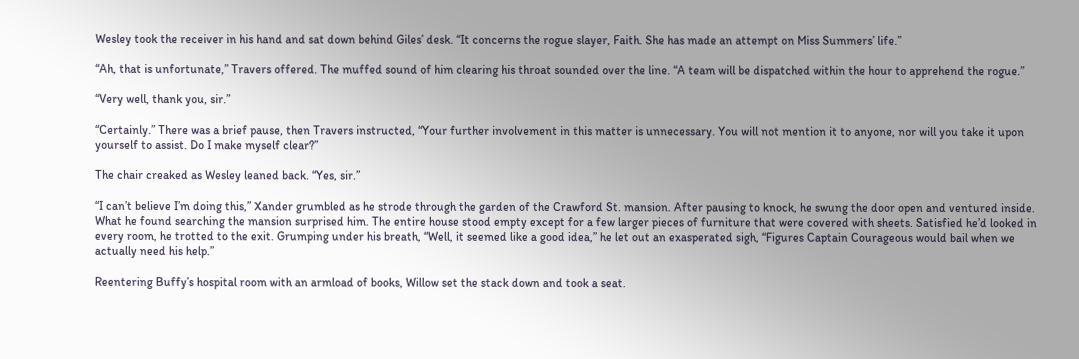Wesley took the receiver in his hand and sat down behind Giles’ desk. “It concerns the rogue slayer, Faith. She has made an attempt on Miss Summers’ life.”

“Ah, that is unfortunate,” Travers offered. The muffed sound of him clearing his throat sounded over the line. “A team will be dispatched within the hour to apprehend the rogue.”

“Very well, thank you, sir.”

“Certainly.” There was a brief pause, then Travers instructed, “Your further involvement in this matter is unnecessary. You will not mention it to anyone, nor will you take it upon yourself to assist. Do I make myself clear?”

The chair creaked as Wesley leaned back. “Yes, sir.”

“I can’t believe I’m doing this,” Xander grumbled as he strode through the garden of the Crawford St. mansion. After pausing to knock, he swung the door open and ventured inside. What he found searching the mansion surprised him. The entire house stood empty except for a few larger pieces of furniture that were covered with sheets. Satisfied he’d looked in every room, he trotted to the exit. Grumping under his breath, “Well, it seemed like a good idea,” he let out an exasperated sigh, “Figures Captain Courageous would bail when we actually need his help.”

Reentering Buffy’s hospital room with an armload of books, Willow set the stack down and took a seat.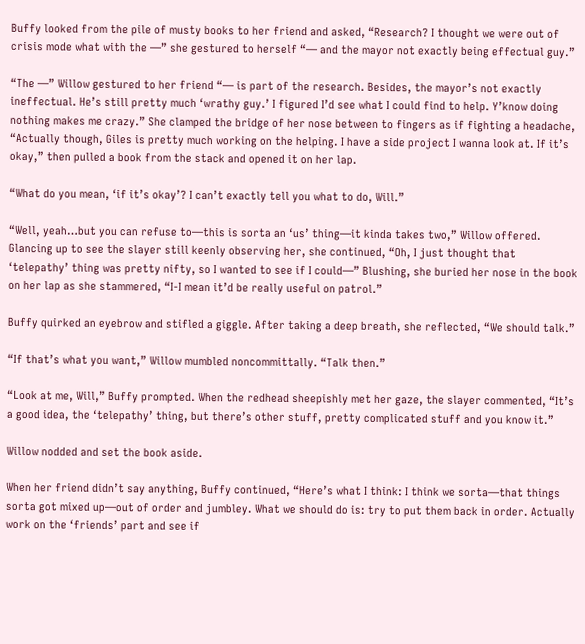Buffy looked from the pile of musty books to her friend and asked, “Research? I thought we were out of crisis mode what with the —” she gestured to herself “— and the mayor not exactly being effectual guy.”

“The —” Willow gestured to her friend “— is part of the research. Besides, the mayor’s not exactly ineffectual. He’s still pretty much ‘wrathy guy.’ I figured I’d see what I could find to help. Y’know doing nothing makes me crazy.” She clamped the bridge of her nose between to fingers as if fighting a headache, “Actually though, Giles is pretty much working on the helping. I have a side project I wanna look at. If it’s okay,” then pulled a book from the stack and opened it on her lap.

“What do you mean, ‘if it’s okay’? I can’t exactly tell you what to do, Will.”

“Well, yeah…but you can refuse to—this is sorta an ‘us’ thing—it kinda takes two,” Willow offered. Glancing up to see the slayer still keenly observing her, she continued, “Oh, I just thought that ‘telepathy’ thing was pretty nifty, so I wanted to see if I could—” Blushing, she buried her nose in the book on her lap as she stammered, “I-I mean it’d be really useful on patrol.”

Buffy quirked an eyebrow and stifled a giggle. After taking a deep breath, she reflected, “We should talk.”

“If that’s what you want,” Willow mumbled noncommittally. “Talk then.”

“Look at me, Will,” Buffy prompted. When the redhead sheepishly met her gaze, the slayer commented, “It’s a good idea, the ‘telepathy’ thing, but there’s other stuff, pretty complicated stuff and you know it.”

Willow nodded and set the book aside.

When her friend didn’t say anything, Buffy continued, “Here’s what I think: I think we sorta—that things sorta got mixed up—out of order and jumbley. What we should do is: try to put them back in order. Actually work on the ‘friends’ part and see if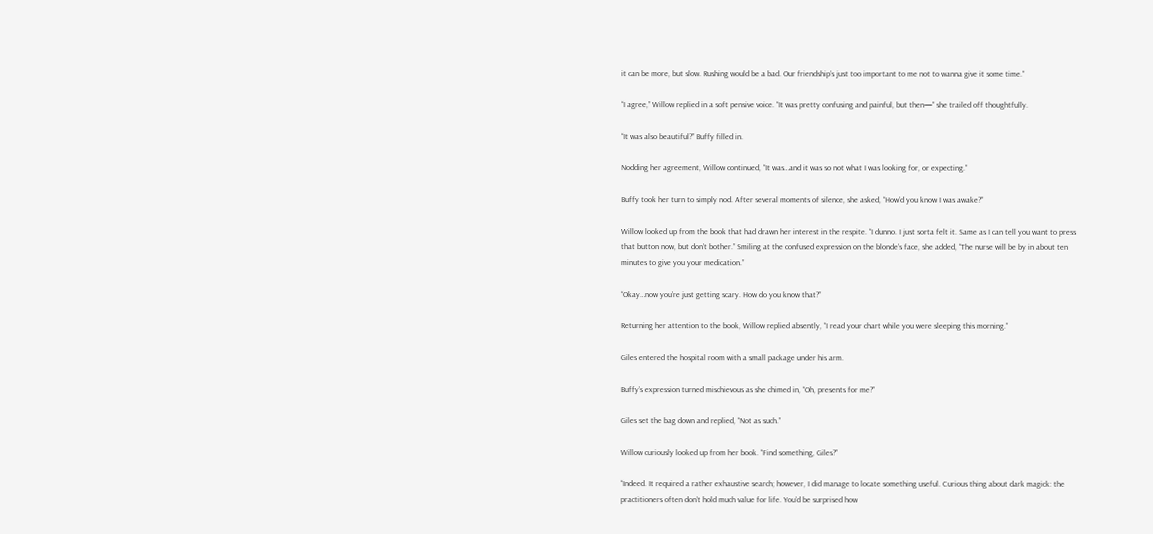it can be more, but slow. Rushing would be a bad. Our friendship’s just too important to me not to wanna give it some time.”

“I agree,” Willow replied in a soft pensive voice. “It was pretty confusing and painful, but then—” she trailed off thoughtfully.

“It was also beautiful?” Buffy filled in.

Nodding her agreement, Willow continued, “It was…and it was so not what I was looking for, or expecting.”

Buffy took her turn to simply nod. After several moments of silence, she asked, “How’d you know I was awake?”

Willow looked up from the book that had drawn her interest in the respite. “I dunno. I just sorta felt it. Same as I can tell you want to press that button now, but don’t bother.” Smiling at the confused expression on the blonde’s face, she added, “The nurse will be by in about ten minutes to give you your medication.”

“Okay…now you’re just getting scary. How do you know that?”

Returning her attention to the book, Willow replied absently, “I read your chart while you were sleeping this morning.”

Giles entered the hospital room with a small package under his arm.

Buffy’s expression turned mischievous as she chimed in, “Oh, presents for me?”

Giles set the bag down and replied, “Not as such.”

Willow curiously looked up from her book. “Find something, Giles?”

“Indeed. It required a rather exhaustive search; however, I did manage to locate something useful. Curious thing about dark magick: the practitioners often don’t hold much value for life. You’d be surprised how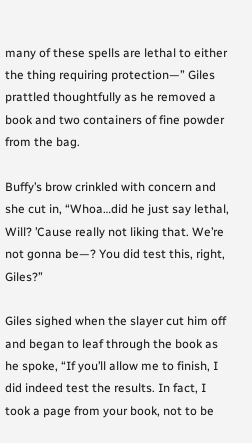many of these spells are lethal to either the thing requiring protection—” Giles prattled thoughtfully as he removed a book and two containers of fine powder from the bag.

Buffy’s brow crinkled with concern and she cut in, “Whoa…did he just say lethal, Will? ’Cause really not liking that. We’re not gonna be—? You did test this, right, Giles?”

Giles sighed when the slayer cut him off and began to leaf through the book as he spoke, “If you’ll allow me to finish, I did indeed test the results. In fact, I took a page from your book, not to be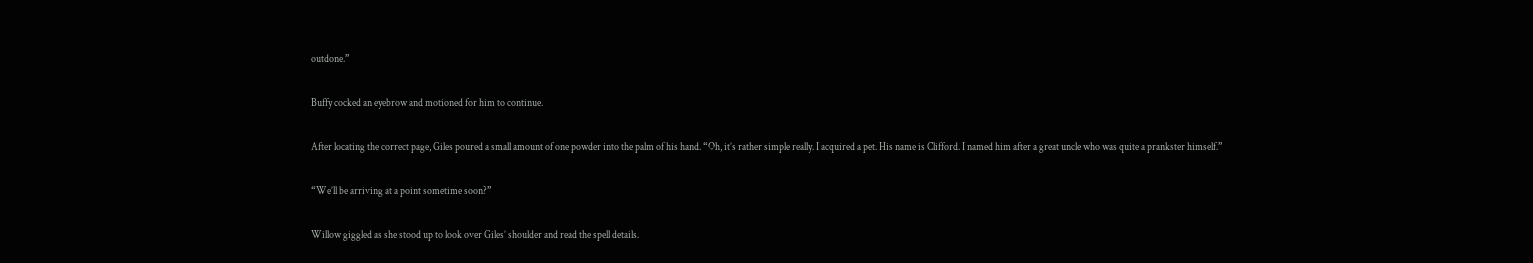outdone.”

Buffy cocked an eyebrow and motioned for him to continue.

After locating the correct page, Giles poured a small amount of one powder into the palm of his hand. “Oh, it’s rather simple really. I acquired a pet. His name is Clifford. I named him after a great uncle who was quite a prankster himself.”

“We’ll be arriving at a point sometime soon?”

Willow giggled as she stood up to look over Giles’ shoulder and read the spell details.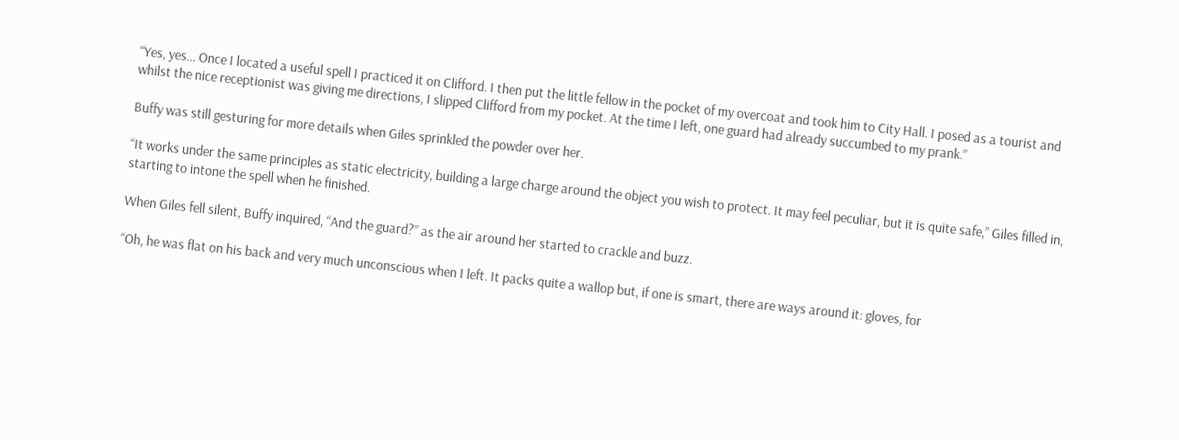“Yes, yes… Once I located a useful spell I practiced it on Clifford. I then put the little fellow in the pocket of my overcoat and took him to City Hall. I posed as a tourist and whilst the nice receptionist was giving me directions, I slipped Clifford from my pocket. At the time I left, one guard had already succumbed to my prank.”

Buffy was still gesturing for more details when Giles sprinkled the powder over her.

“It works under the same principles as static electricity, building a large charge around the object you wish to protect. It may feel peculiar, but it is quite safe,” Giles filled in, starting to intone the spell when he finished.

When Giles fell silent, Buffy inquired, “And the guard?” as the air around her started to crackle and buzz.

“Oh, he was flat on his back and very much unconscious when I left. It packs quite a wallop but, if one is smart, there are ways around it: gloves, for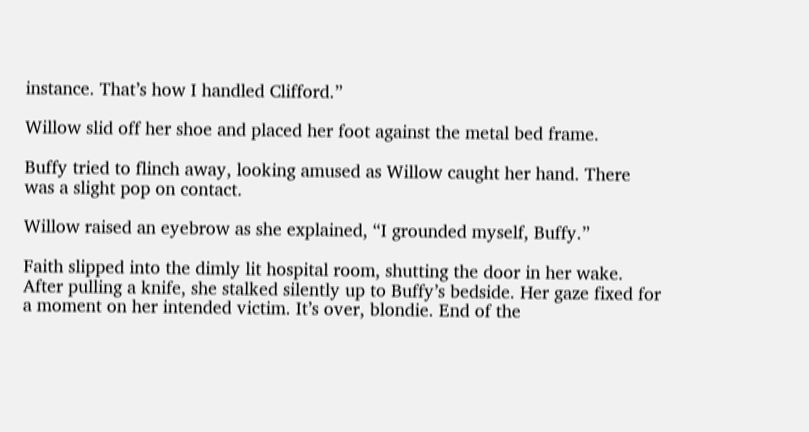instance. That’s how I handled Clifford.”

Willow slid off her shoe and placed her foot against the metal bed frame.

Buffy tried to flinch away, looking amused as Willow caught her hand. There was a slight pop on contact.

Willow raised an eyebrow as she explained, “I grounded myself, Buffy.”

Faith slipped into the dimly lit hospital room, shutting the door in her wake. After pulling a knife, she stalked silently up to Buffy’s bedside. Her gaze fixed for a moment on her intended victim. It’s over, blondie. End of the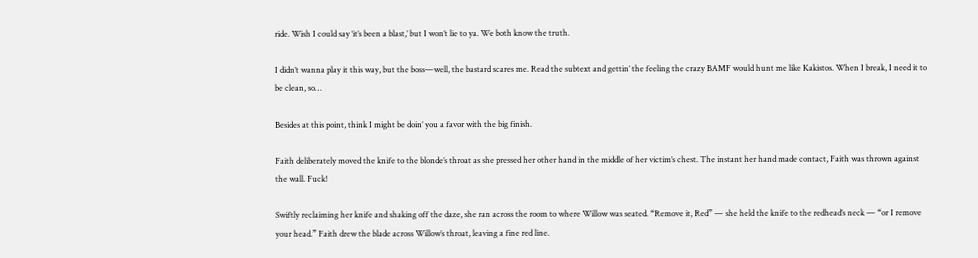ride. Wish I could say ‘it’s been a blast,’ but I won’t lie to ya. We both know the truth.

I didn’t wanna play it this way, but the boss—well, the bastard scares me. Read the subtext and gettin’ the feeling the crazy BAMF would hunt me like Kakistos. When I break, I need it to be clean, so…

Besides at this point, think I might be doin’ you a favor with the big finish.

Faith deliberately moved the knife to the blonde’s throat as she pressed her other hand in the middle of her victim’s chest. The instant her hand made contact, Faith was thrown against the wall. Fuck!

Swiftly reclaiming her knife and shaking off the daze, she ran across the room to where Willow was seated. “Remove it, Red” — she held the knife to the redhead’s neck — “or I remove your head.” Faith drew the blade across Willow’s throat, leaving a fine red line.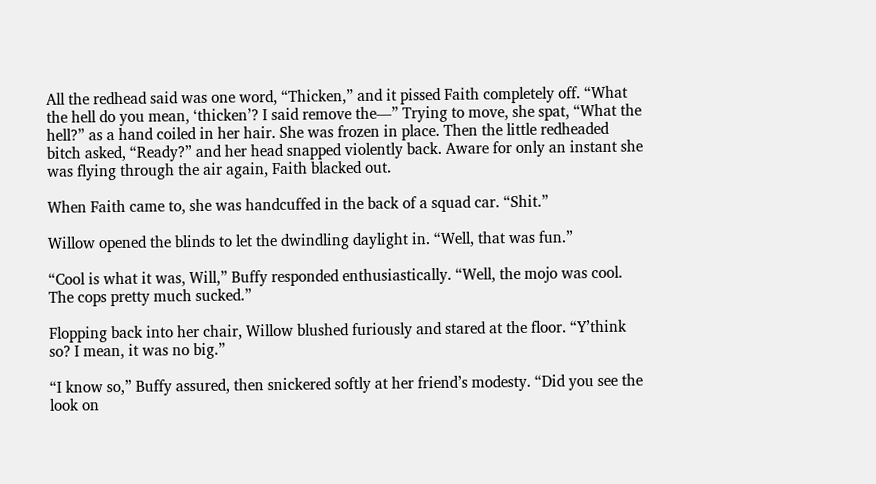All the redhead said was one word, “Thicken,” and it pissed Faith completely off. “What the hell do you mean, ‘thicken’? I said remove the—” Trying to move, she spat, “What the hell?” as a hand coiled in her hair. She was frozen in place. Then the little redheaded bitch asked, “Ready?” and her head snapped violently back. Aware for only an instant she was flying through the air again, Faith blacked out.

When Faith came to, she was handcuffed in the back of a squad car. “Shit.”

Willow opened the blinds to let the dwindling daylight in. “Well, that was fun.”

“Cool is what it was, Will,” Buffy responded enthusiastically. “Well, the mojo was cool. The cops pretty much sucked.”

Flopping back into her chair, Willow blushed furiously and stared at the floor. “Y’think so? I mean, it was no big.”

“I know so,” Buffy assured, then snickered softly at her friend’s modesty. “Did you see the look on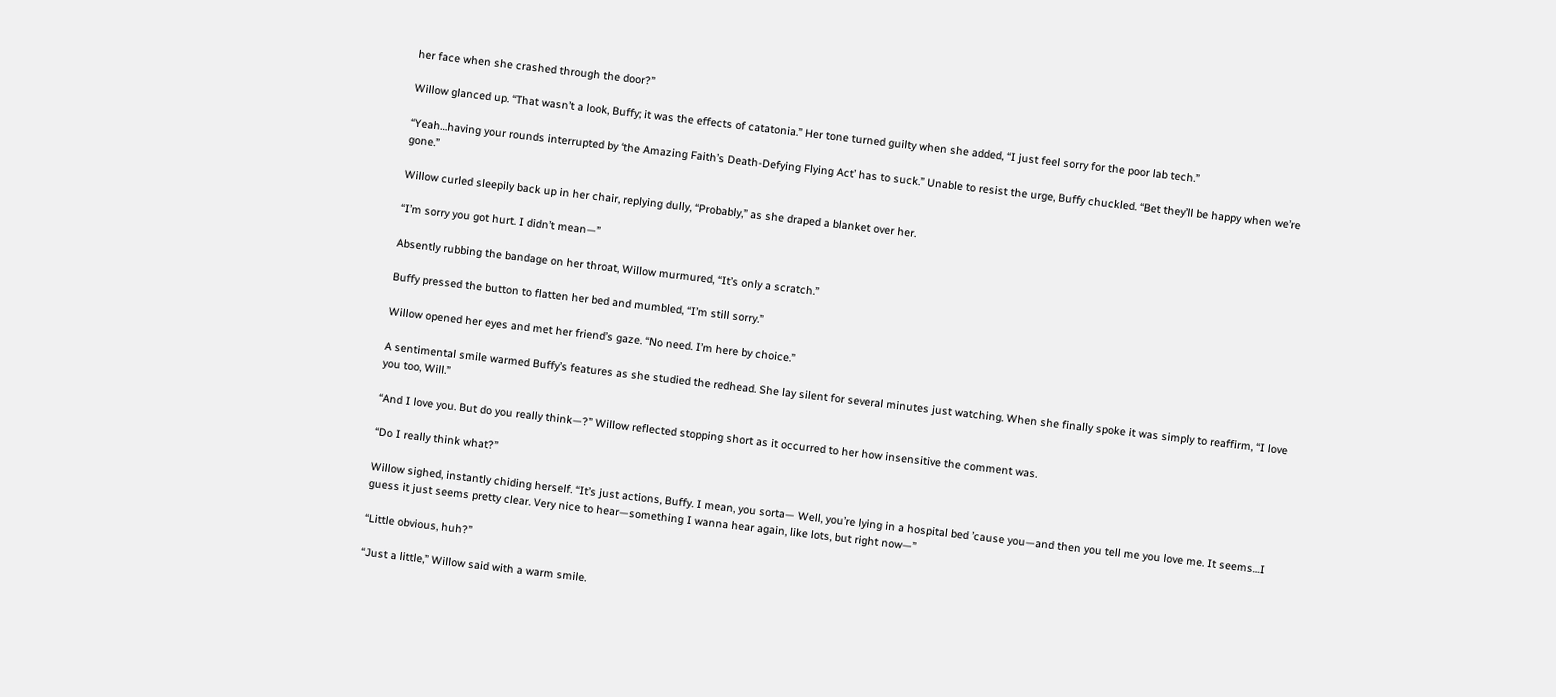her face when she crashed through the door?”

Willow glanced up. “That wasn’t a look, Buffy; it was the effects of catatonia.” Her tone turned guilty when she added, “I just feel sorry for the poor lab tech.”

“Yeah…having your rounds interrupted by ‘the Amazing Faith’s Death-Defying Flying Act’ has to suck.” Unable to resist the urge, Buffy chuckled. “Bet they’ll be happy when we’re gone.”

Willow curled sleepily back up in her chair, replying dully, “Probably,” as she draped a blanket over her.

“I’m sorry you got hurt. I didn’t mean—”

Absently rubbing the bandage on her throat, Willow murmured, “It’s only a scratch.”

Buffy pressed the button to flatten her bed and mumbled, “I’m still sorry.”

Willow opened her eyes and met her friend’s gaze. “No need. I’m here by choice.”

A sentimental smile warmed Buffy’s features as she studied the redhead. She lay silent for several minutes just watching. When she finally spoke it was simply to reaffirm, “I love you too, Will.”

“And I love you. But do you really think—?” Willow reflected stopping short as it occurred to her how insensitive the comment was.

“Do I really think what?”

Willow sighed, instantly chiding herself. “It’s just actions, Buffy. I mean, you sorta— Well, you’re lying in a hospital bed ’cause you—and then you tell me you love me. It seems…I guess it just seems pretty clear. Very nice to hear—something I wanna hear again, like lots, but right now—”

“Little obvious, huh?”

“Just a little,” Willow said with a warm smile.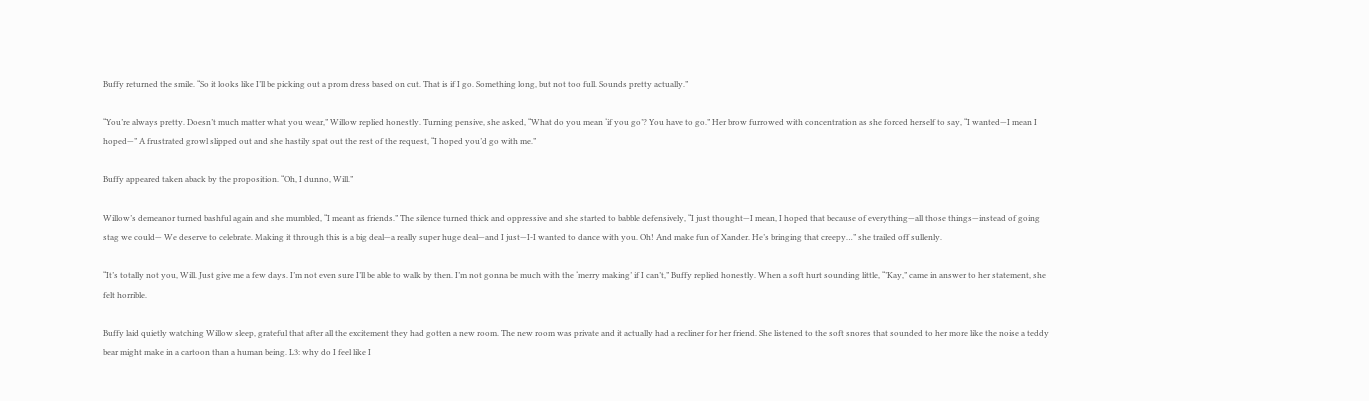Buffy returned the smile. “So it looks like I’ll be picking out a prom dress based on cut. That is if I go. Something long, but not too full. Sounds pretty actually.”

“You’re always pretty. Doesn’t much matter what you wear,” Willow replied honestly. Turning pensive, she asked, “What do you mean ‘if you go’? You have to go.” Her brow furrowed with concentration as she forced herself to say, “I wanted—I mean I hoped—” A frustrated growl slipped out and she hastily spat out the rest of the request, “I hoped you’d go with me.”

Buffy appeared taken aback by the proposition. “Oh, I dunno, Will.”

Willow’s demeanor turned bashful again and she mumbled, “I meant as friends.” The silence turned thick and oppressive and she started to babble defensively, “I just thought—I mean, I hoped that because of everything—all those things—instead of going stag we could— We deserve to celebrate. Making it through this is a big deal—a really super huge deal—and I just—I-I wanted to dance with you. Oh! And make fun of Xander. He’s bringing that creepy…” she trailed off sullenly.

“It’s totally not you, Will. Just give me a few days. I’m not even sure I’ll be able to walk by then. I’m not gonna be much with the ‘merry making’ if I can’t,” Buffy replied honestly. When a soft hurt sounding little, “’Kay,” came in answer to her statement, she felt horrible.

Buffy laid quietly watching Willow sleep, grateful that after all the excitement they had gotten a new room. The new room was private and it actually had a recliner for her friend. She listened to the soft snores that sounded to her more like the noise a teddy bear might make in a cartoon than a human being. L3: why do I feel like I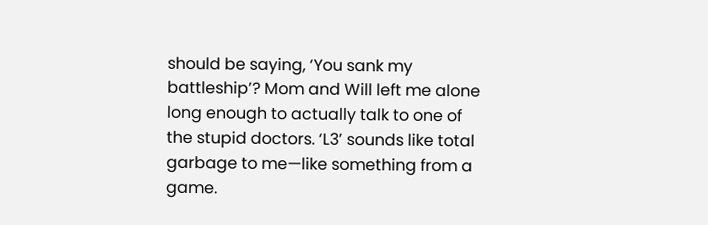should be saying, ‘You sank my battleship’? Mom and Will left me alone long enough to actually talk to one of the stupid doctors. ‘L3’ sounds like total garbage to me—like something from a game.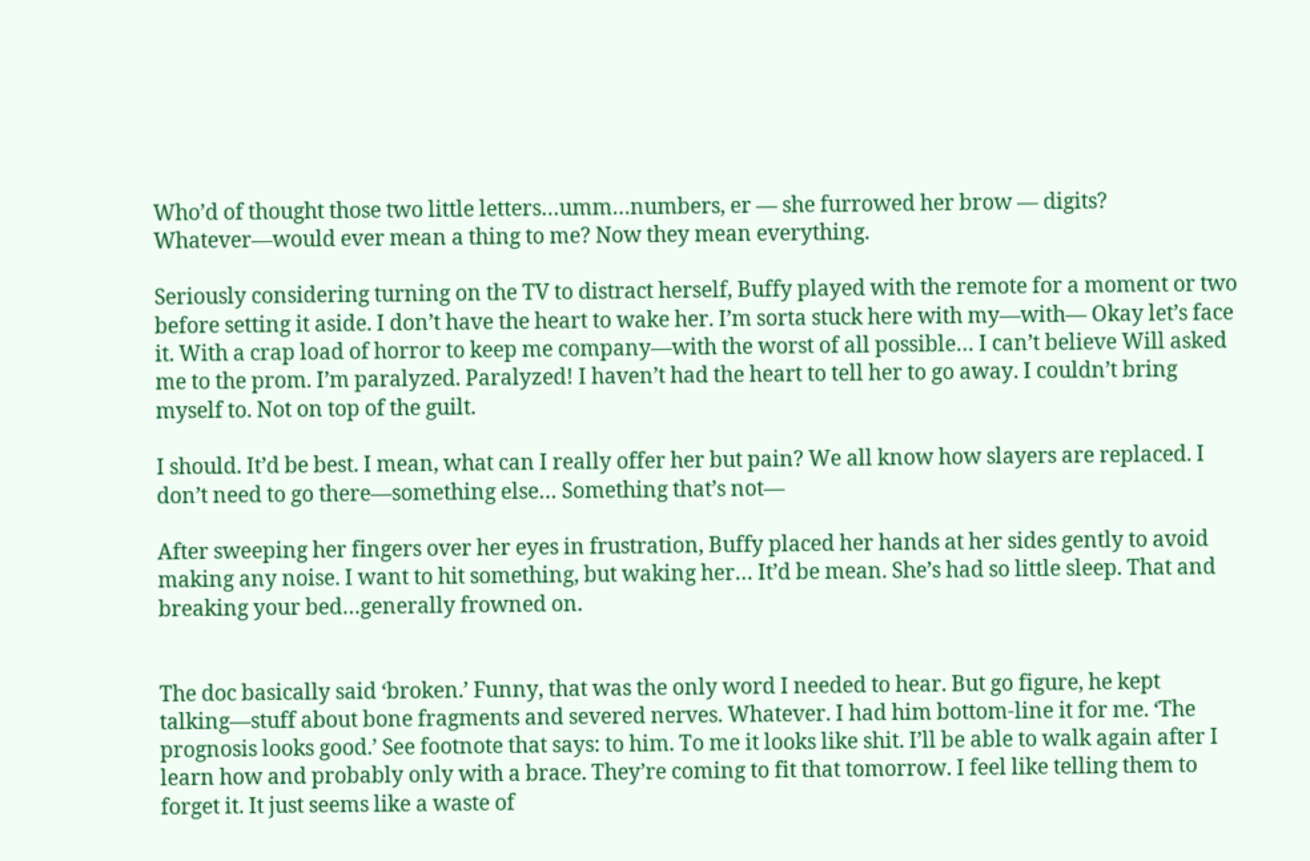Who’d of thought those two little letters…umm…numbers, er — she furrowed her brow — digits? Whatever—would ever mean a thing to me? Now they mean everything.

Seriously considering turning on the TV to distract herself, Buffy played with the remote for a moment or two before setting it aside. I don’t have the heart to wake her. I’m sorta stuck here with my—with— Okay let’s face it. With a crap load of horror to keep me company—with the worst of all possible… I can’t believe Will asked me to the prom. I’m paralyzed. Paralyzed! I haven’t had the heart to tell her to go away. I couldn’t bring myself to. Not on top of the guilt.

I should. It’d be best. I mean, what can I really offer her but pain? We all know how slayers are replaced. I don’t need to go there—something else… Something that’s not—

After sweeping her fingers over her eyes in frustration, Buffy placed her hands at her sides gently to avoid making any noise. I want to hit something, but waking her… It’d be mean. She’s had so little sleep. That and breaking your bed…generally frowned on.


The doc basically said ‘broken.’ Funny, that was the only word I needed to hear. But go figure, he kept talking—stuff about bone fragments and severed nerves. Whatever. I had him bottom-line it for me. ‘The prognosis looks good.’ See footnote that says: to him. To me it looks like shit. I’ll be able to walk again after I learn how and probably only with a brace. They’re coming to fit that tomorrow. I feel like telling them to forget it. It just seems like a waste of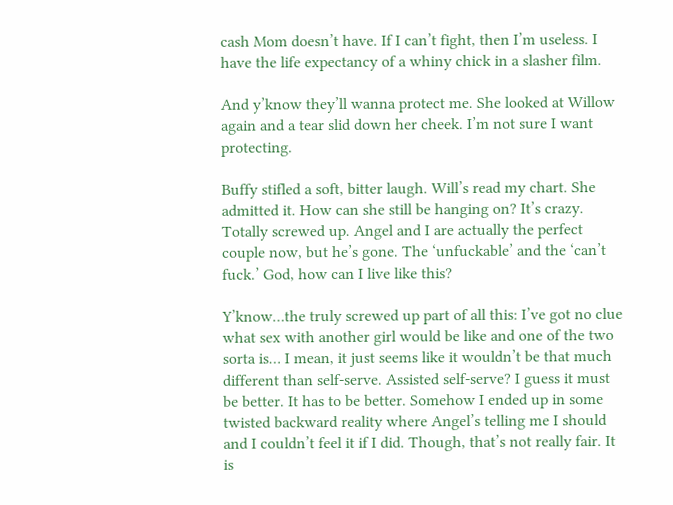cash Mom doesn’t have. If I can’t fight, then I’m useless. I have the life expectancy of a whiny chick in a slasher film.

And y’know they’ll wanna protect me. She looked at Willow again and a tear slid down her cheek. I’m not sure I want protecting.

Buffy stifled a soft, bitter laugh. Will’s read my chart. She admitted it. How can she still be hanging on? It’s crazy. Totally screwed up. Angel and I are actually the perfect couple now, but he’s gone. The ‘unfuckable’ and the ‘can’t fuck.’ God, how can I live like this?

Y’know…the truly screwed up part of all this: I’ve got no clue what sex with another girl would be like and one of the two sorta is… I mean, it just seems like it wouldn’t be that much different than self-serve. Assisted self-serve? I guess it must be better. It has to be better. Somehow I ended up in some twisted backward reality where Angel’s telling me I should and I couldn’t feel it if I did. Though, that’s not really fair. It is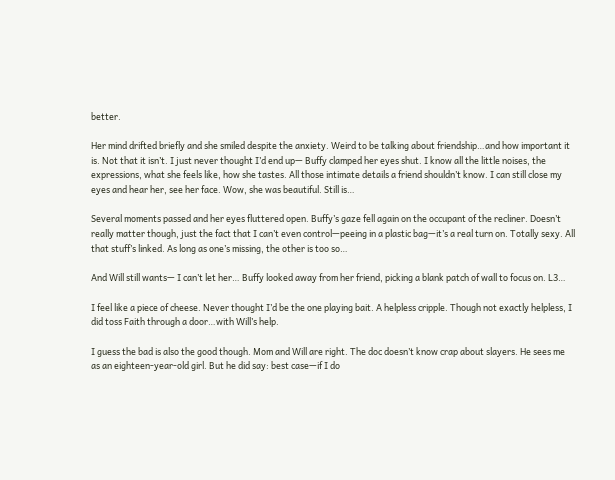better.

Her mind drifted briefly and she smiled despite the anxiety. Weird to be talking about friendship…and how important it is. Not that it isn’t. I just never thought I’d end up— Buffy clamped her eyes shut. I know all the little noises, the expressions, what she feels like, how she tastes. All those intimate details a friend shouldn’t know. I can still close my eyes and hear her, see her face. Wow, she was beautiful. Still is…

Several moments passed and her eyes fluttered open. Buffy’s gaze fell again on the occupant of the recliner. Doesn’t really matter though, just the fact that I can’t even control—peeing in a plastic bag—it’s a real turn on. Totally sexy. All that stuff’s linked. As long as one’s missing, the other is too so…

And Will still wants— I can’t let her… Buffy looked away from her friend, picking a blank patch of wall to focus on. L3…

I feel like a piece of cheese. Never thought I’d be the one playing bait. A helpless cripple. Though not exactly helpless, I did toss Faith through a door…with Will’s help.

I guess the bad is also the good though. Mom and Will are right. The doc doesn’t know crap about slayers. He sees me as an eighteen-year-old girl. But he did say: best case—if I do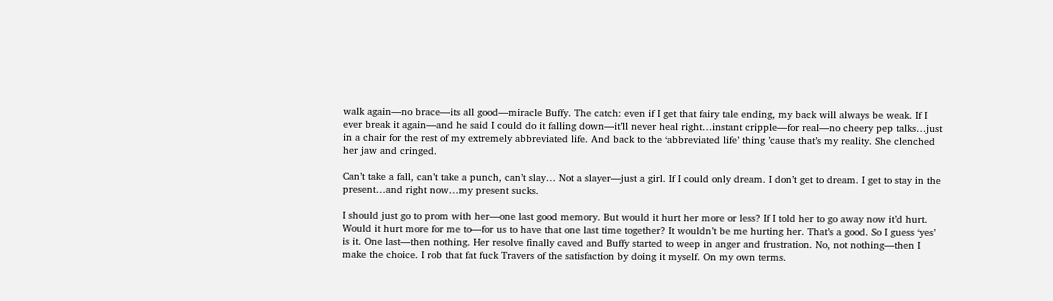walk again—no brace—its all good—miracle Buffy. The catch: even if I get that fairy tale ending, my back will always be weak. If I ever break it again—and he said I could do it falling down—it’ll never heal right…instant cripple—for real—no cheery pep talks…just in a chair for the rest of my extremely abbreviated life. And back to the ‘abbreviated life’ thing ’cause that’s my reality. She clenched her jaw and cringed.

Can’t take a fall, can’t take a punch, can’t slay… Not a slayer—just a girl. If I could only dream. I don’t get to dream. I get to stay in the present…and right now…my present sucks.

I should just go to prom with her—one last good memory. But would it hurt her more or less? If I told her to go away now it’d hurt. Would it hurt more for me to—for us to have that one last time together? It wouldn’t be me hurting her. That’s a good. So I guess ‘yes’ is it. One last—then nothing. Her resolve finally caved and Buffy started to weep in anger and frustration. No, not nothing—then I make the choice. I rob that fat fuck Travers of the satisfaction by doing it myself. On my own terms.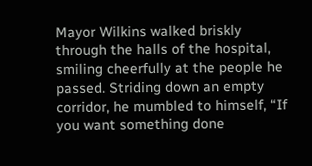Mayor Wilkins walked briskly through the halls of the hospital, smiling cheerfully at the people he passed. Striding down an empty corridor, he mumbled to himself, “If you want something done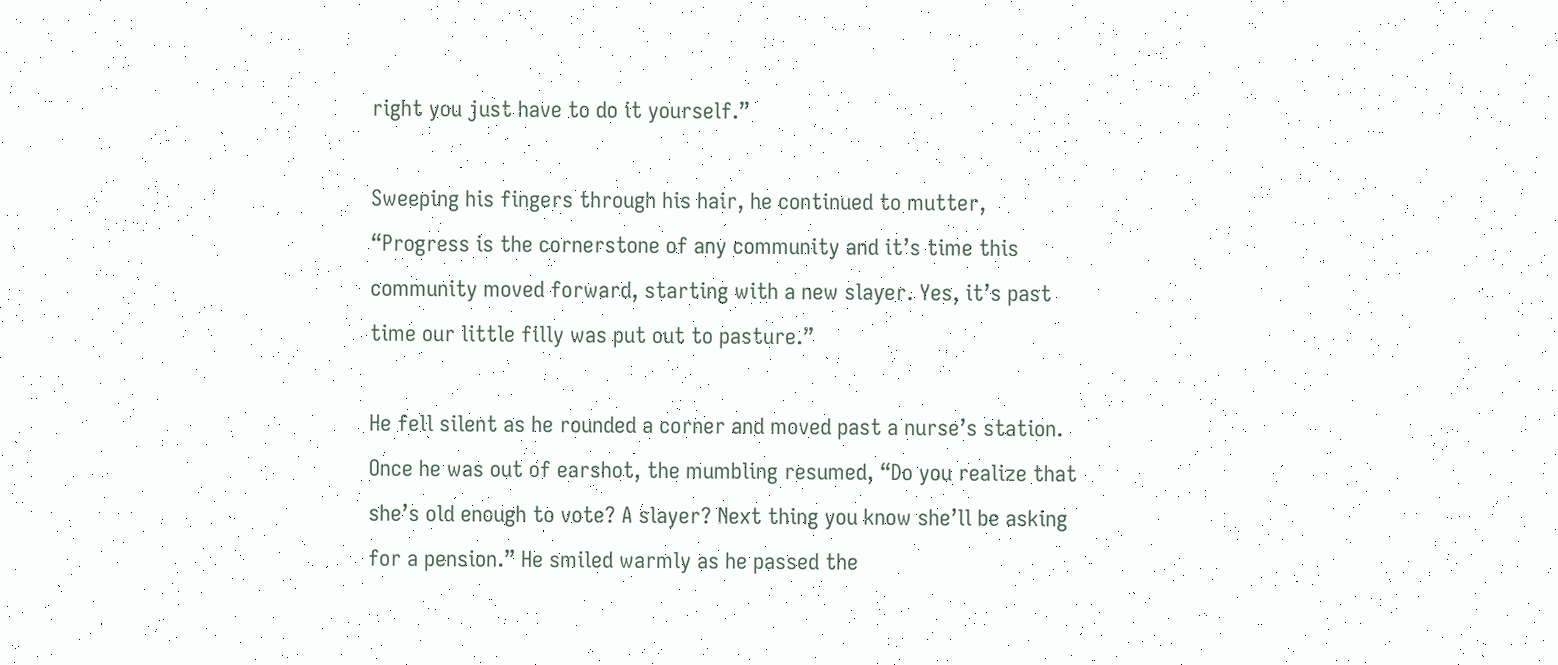right you just have to do it yourself.”

Sweeping his fingers through his hair, he continued to mutter, “Progress is the cornerstone of any community and it’s time this community moved forward, starting with a new slayer. Yes, it’s past time our little filly was put out to pasture.”

He fell silent as he rounded a corner and moved past a nurse’s station. Once he was out of earshot, the mumbling resumed, “Do you realize that she’s old enough to vote? A slayer? Next thing you know she’ll be asking for a pension.” He smiled warmly as he passed the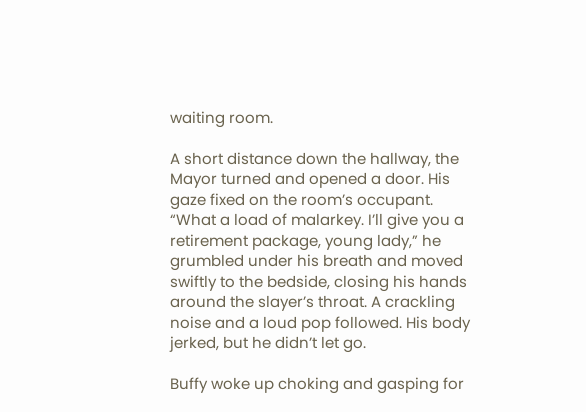waiting room.

A short distance down the hallway, the Mayor turned and opened a door. His gaze fixed on the room’s occupant. “What a load of malarkey. I’ll give you a retirement package, young lady,” he grumbled under his breath and moved swiftly to the bedside, closing his hands around the slayer’s throat. A crackling noise and a loud pop followed. His body jerked, but he didn’t let go.

Buffy woke up choking and gasping for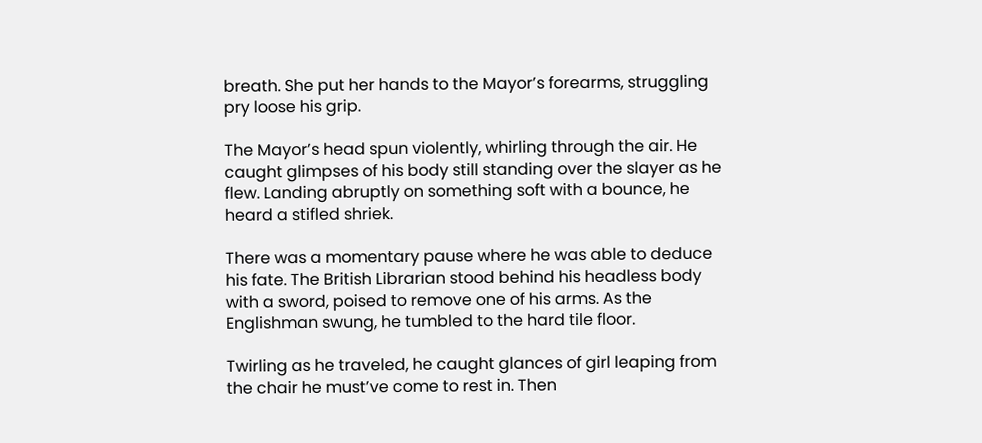breath. She put her hands to the Mayor’s forearms, struggling pry loose his grip.

The Mayor’s head spun violently, whirling through the air. He caught glimpses of his body still standing over the slayer as he flew. Landing abruptly on something soft with a bounce, he heard a stifled shriek.

There was a momentary pause where he was able to deduce his fate. The British Librarian stood behind his headless body with a sword, poised to remove one of his arms. As the Englishman swung, he tumbled to the hard tile floor.

Twirling as he traveled, he caught glances of girl leaping from the chair he must’ve come to rest in. Then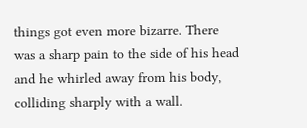things got even more bizarre. There was a sharp pain to the side of his head and he whirled away from his body, colliding sharply with a wall.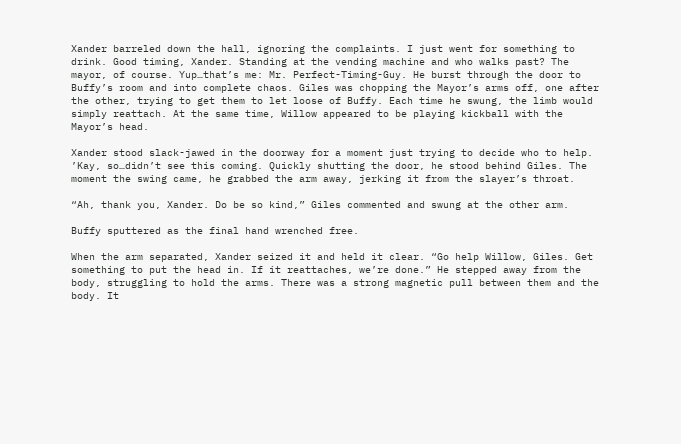Xander barreled down the hall, ignoring the complaints. I just went for something to drink. Good timing, Xander. Standing at the vending machine and who walks past? The mayor, of course. Yup…that’s me: Mr. Perfect-Timing-Guy. He burst through the door to Buffy’s room and into complete chaos. Giles was chopping the Mayor’s arms off, one after the other, trying to get them to let loose of Buffy. Each time he swung, the limb would simply reattach. At the same time, Willow appeared to be playing kickball with the Mayor’s head.

Xander stood slack-jawed in the doorway for a moment just trying to decide who to help. ’Kay, so…didn’t see this coming. Quickly shutting the door, he stood behind Giles. The moment the swing came, he grabbed the arm away, jerking it from the slayer’s throat.

“Ah, thank you, Xander. Do be so kind,” Giles commented and swung at the other arm.

Buffy sputtered as the final hand wrenched free.

When the arm separated, Xander seized it and held it clear. “Go help Willow, Giles. Get something to put the head in. If it reattaches, we’re done.” He stepped away from the body, struggling to hold the arms. There was a strong magnetic pull between them and the body. It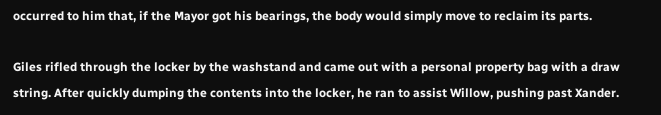occurred to him that, if the Mayor got his bearings, the body would simply move to reclaim its parts.

Giles rifled through the locker by the washstand and came out with a personal property bag with a draw string. After quickly dumping the contents into the locker, he ran to assist Willow, pushing past Xander.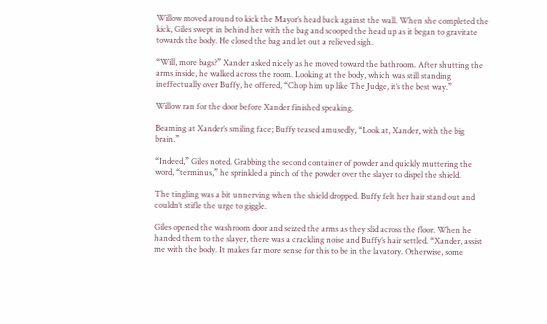Willow moved around to kick the Mayor’s head back against the wall. When she completed the kick, Giles swept in behind her with the bag and scooped the head up as it began to gravitate towards the body. He closed the bag and let out a relieved sigh.

“Will, more bags?” Xander asked nicely as he moved toward the bathroom. After shutting the arms inside, he walked across the room. Looking at the body, which was still standing ineffectually over Buffy, he offered, “Chop him up like The Judge, it’s the best way.”

Willow ran for the door before Xander finished speaking.

Beaming at Xander’s smiling face; Buffy teased amusedly, “Look at, Xander, with the big brain.”

“Indeed,” Giles noted. Grabbing the second container of powder and quickly muttering the word, “terminus,” he sprinkled a pinch of the powder over the slayer to dispel the shield.

The tingling was a bit unnerving when the shield dropped. Buffy felt her hair stand out and couldn’t stifle the urge to giggle.

Giles opened the washroom door and seized the arms as they slid across the floor. When he handed them to the slayer, there was a crackling noise and Buffy’s hair settled. “Xander, assist me with the body. It makes far more sense for this to be in the lavatory. Otherwise, some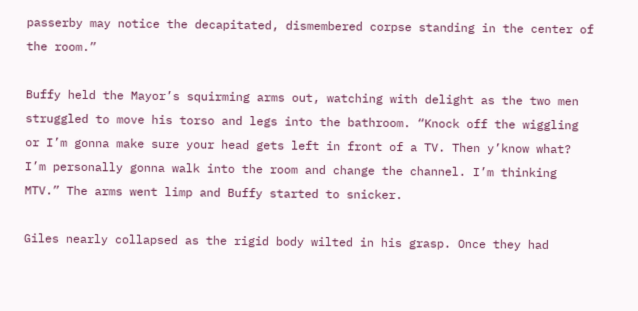passerby may notice the decapitated, dismembered corpse standing in the center of the room.”

Buffy held the Mayor’s squirming arms out, watching with delight as the two men struggled to move his torso and legs into the bathroom. “Knock off the wiggling or I’m gonna make sure your head gets left in front of a TV. Then y’know what? I’m personally gonna walk into the room and change the channel. I’m thinking MTV.” The arms went limp and Buffy started to snicker.

Giles nearly collapsed as the rigid body wilted in his grasp. Once they had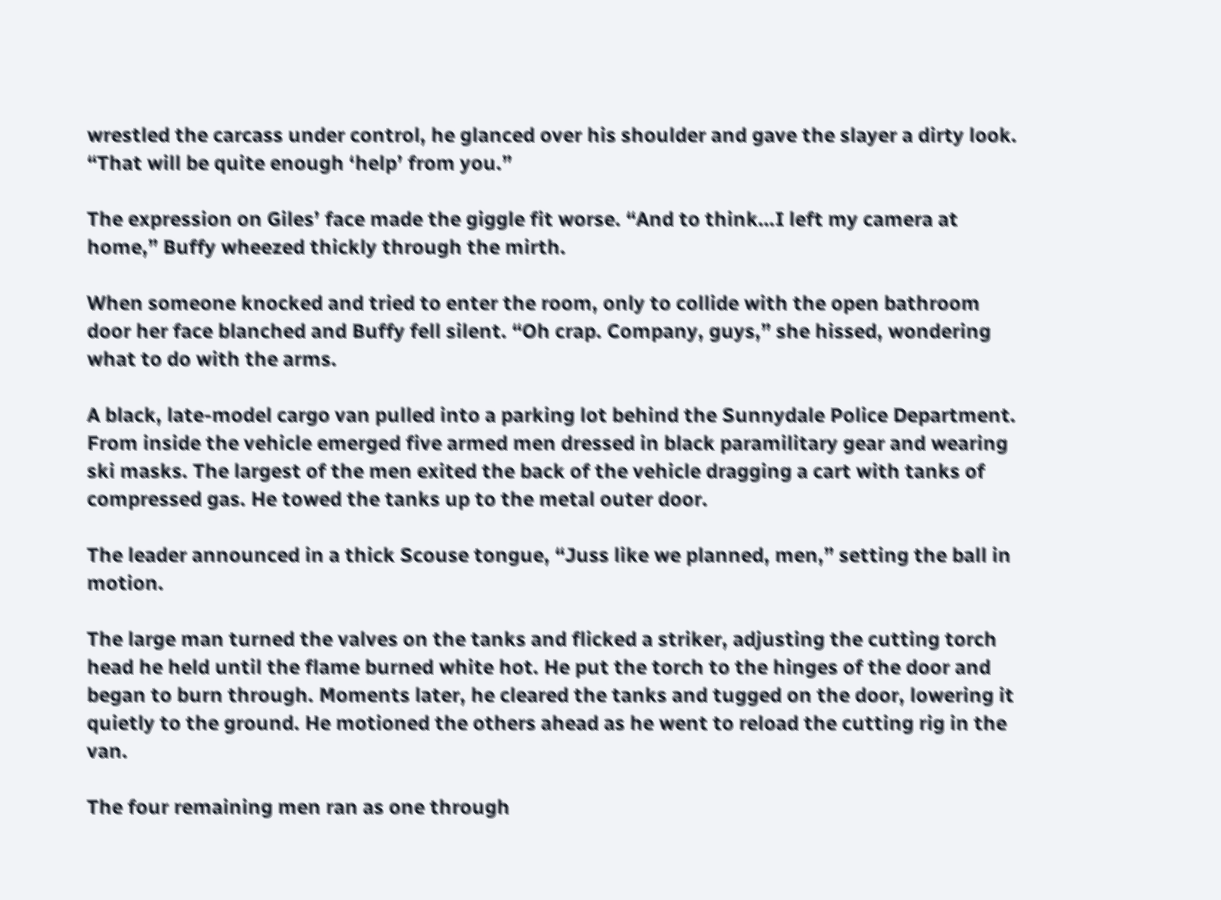wrestled the carcass under control, he glanced over his shoulder and gave the slayer a dirty look. “That will be quite enough ‘help’ from you.”

The expression on Giles’ face made the giggle fit worse. “And to think…I left my camera at home,” Buffy wheezed thickly through the mirth.

When someone knocked and tried to enter the room, only to collide with the open bathroom door her face blanched and Buffy fell silent. “Oh crap. Company, guys,” she hissed, wondering what to do with the arms.

A black, late-model cargo van pulled into a parking lot behind the Sunnydale Police Department. From inside the vehicle emerged five armed men dressed in black paramilitary gear and wearing ski masks. The largest of the men exited the back of the vehicle dragging a cart with tanks of compressed gas. He towed the tanks up to the metal outer door.

The leader announced in a thick Scouse tongue, “Juss like we planned, men,” setting the ball in motion.

The large man turned the valves on the tanks and flicked a striker, adjusting the cutting torch head he held until the flame burned white hot. He put the torch to the hinges of the door and began to burn through. Moments later, he cleared the tanks and tugged on the door, lowering it quietly to the ground. He motioned the others ahead as he went to reload the cutting rig in the van.

The four remaining men ran as one through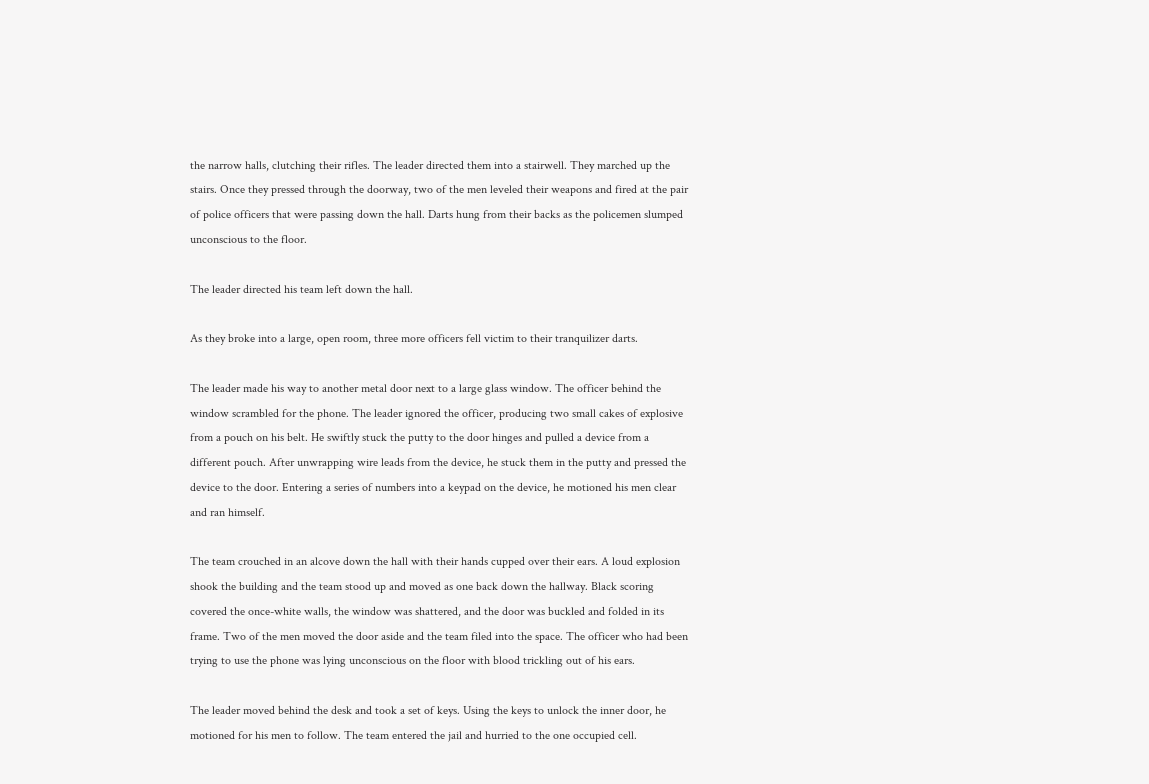the narrow halls, clutching their rifles. The leader directed them into a stairwell. They marched up the stairs. Once they pressed through the doorway, two of the men leveled their weapons and fired at the pair of police officers that were passing down the hall. Darts hung from their backs as the policemen slumped unconscious to the floor.

The leader directed his team left down the hall.

As they broke into a large, open room, three more officers fell victim to their tranquilizer darts.

The leader made his way to another metal door next to a large glass window. The officer behind the window scrambled for the phone. The leader ignored the officer, producing two small cakes of explosive from a pouch on his belt. He swiftly stuck the putty to the door hinges and pulled a device from a different pouch. After unwrapping wire leads from the device, he stuck them in the putty and pressed the device to the door. Entering a series of numbers into a keypad on the device, he motioned his men clear and ran himself.

The team crouched in an alcove down the hall with their hands cupped over their ears. A loud explosion shook the building and the team stood up and moved as one back down the hallway. Black scoring covered the once-white walls, the window was shattered, and the door was buckled and folded in its frame. Two of the men moved the door aside and the team filed into the space. The officer who had been trying to use the phone was lying unconscious on the floor with blood trickling out of his ears.

The leader moved behind the desk and took a set of keys. Using the keys to unlock the inner door, he motioned for his men to follow. The team entered the jail and hurried to the one occupied cell.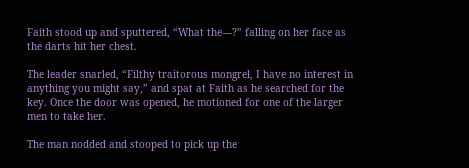Faith stood up and sputtered, “What the—?” falling on her face as the darts hit her chest.

The leader snarled, “Filthy traitorous mongrel, I have no interest in anything you might say,” and spat at Faith as he searched for the key. Once the door was opened, he motioned for one of the larger men to take her.

The man nodded and stooped to pick up the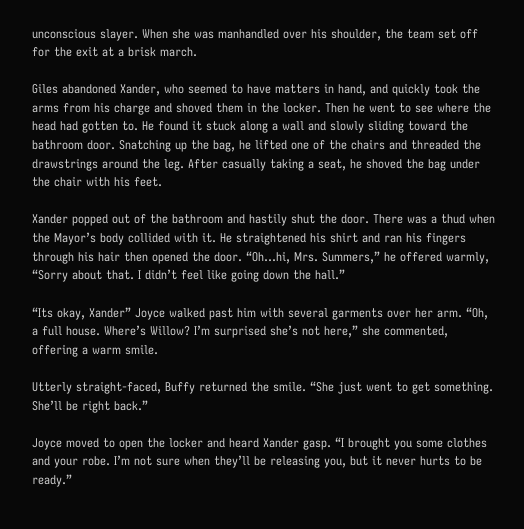unconscious slayer. When she was manhandled over his shoulder, the team set off for the exit at a brisk march.

Giles abandoned Xander, who seemed to have matters in hand, and quickly took the arms from his charge and shoved them in the locker. Then he went to see where the head had gotten to. He found it stuck along a wall and slowly sliding toward the bathroom door. Snatching up the bag, he lifted one of the chairs and threaded the drawstrings around the leg. After casually taking a seat, he shoved the bag under the chair with his feet.

Xander popped out of the bathroom and hastily shut the door. There was a thud when the Mayor’s body collided with it. He straightened his shirt and ran his fingers through his hair then opened the door. “Oh…hi, Mrs. Summers,” he offered warmly, “Sorry about that. I didn’t feel like going down the hall.”

“Its okay, Xander” Joyce walked past him with several garments over her arm. “Oh, a full house. Where’s Willow? I’m surprised she’s not here,” she commented, offering a warm smile.

Utterly straight-faced, Buffy returned the smile. “She just went to get something. She’ll be right back.”

Joyce moved to open the locker and heard Xander gasp. “I brought you some clothes and your robe. I’m not sure when they’ll be releasing you, but it never hurts to be ready.”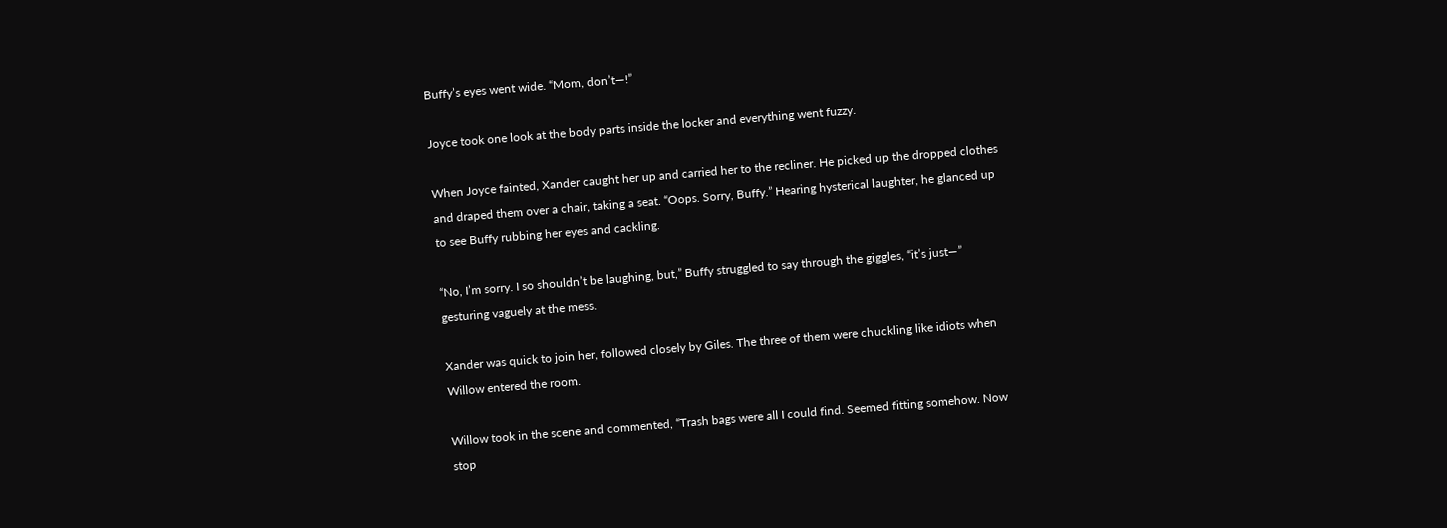Buffy’s eyes went wide. “Mom, don’t—!”

Joyce took one look at the body parts inside the locker and everything went fuzzy.

When Joyce fainted, Xander caught her up and carried her to the recliner. He picked up the dropped clothes and draped them over a chair, taking a seat. “Oops. Sorry, Buffy.” Hearing hysterical laughter, he glanced up to see Buffy rubbing her eyes and cackling.

“No, I’m sorry. I so shouldn’t be laughing, but,” Buffy struggled to say through the giggles, “it’s just—” gesturing vaguely at the mess.

Xander was quick to join her, followed closely by Giles. The three of them were chuckling like idiots when Willow entered the room.

Willow took in the scene and commented, “Trash bags were all I could find. Seemed fitting somehow. Now stop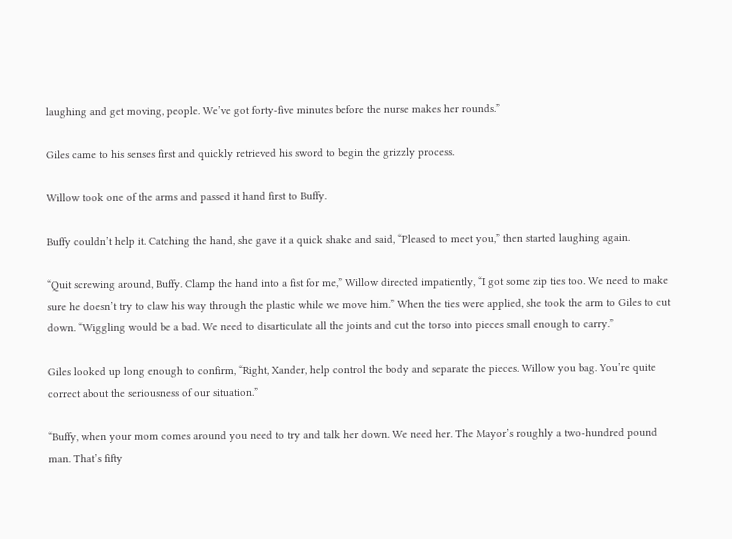laughing and get moving, people. We’ve got forty-five minutes before the nurse makes her rounds.”

Giles came to his senses first and quickly retrieved his sword to begin the grizzly process.

Willow took one of the arms and passed it hand first to Buffy.

Buffy couldn’t help it. Catching the hand, she gave it a quick shake and said, “Pleased to meet you,” then started laughing again.

“Quit screwing around, Buffy. Clamp the hand into a fist for me,” Willow directed impatiently, “I got some zip ties too. We need to make sure he doesn’t try to claw his way through the plastic while we move him.” When the ties were applied, she took the arm to Giles to cut down. “Wiggling would be a bad. We need to disarticulate all the joints and cut the torso into pieces small enough to carry.”

Giles looked up long enough to confirm, “Right, Xander, help control the body and separate the pieces. Willow you bag. You’re quite correct about the seriousness of our situation.”

“Buffy, when your mom comes around you need to try and talk her down. We need her. The Mayor’s roughly a two-hundred pound man. That’s fifty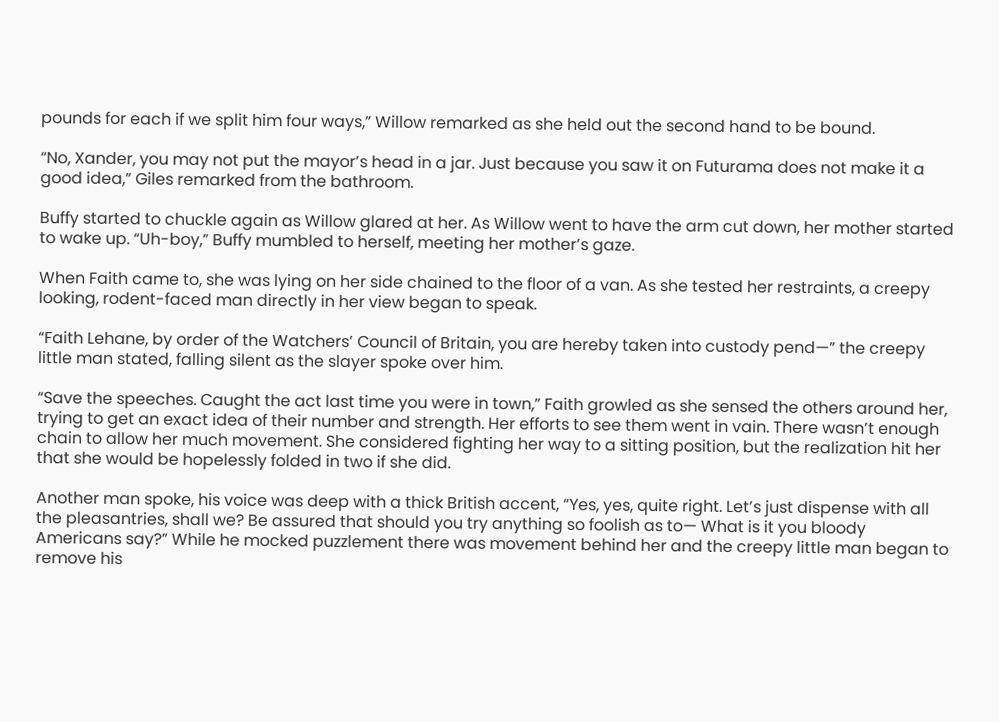pounds for each if we split him four ways,” Willow remarked as she held out the second hand to be bound.

“No, Xander, you may not put the mayor’s head in a jar. Just because you saw it on Futurama does not make it a good idea,” Giles remarked from the bathroom.

Buffy started to chuckle again as Willow glared at her. As Willow went to have the arm cut down, her mother started to wake up. “Uh-boy,” Buffy mumbled to herself, meeting her mother’s gaze.

When Faith came to, she was lying on her side chained to the floor of a van. As she tested her restraints, a creepy looking, rodent-faced man directly in her view began to speak.

“Faith Lehane, by order of the Watchers’ Council of Britain, you are hereby taken into custody pend—” the creepy little man stated, falling silent as the slayer spoke over him.

“Save the speeches. Caught the act last time you were in town,” Faith growled as she sensed the others around her, trying to get an exact idea of their number and strength. Her efforts to see them went in vain. There wasn’t enough chain to allow her much movement. She considered fighting her way to a sitting position, but the realization hit her that she would be hopelessly folded in two if she did.

Another man spoke, his voice was deep with a thick British accent, “Yes, yes, quite right. Let’s just dispense with all the pleasantries, shall we? Be assured that should you try anything so foolish as to— What is it you bloody Americans say?” While he mocked puzzlement there was movement behind her and the creepy little man began to remove his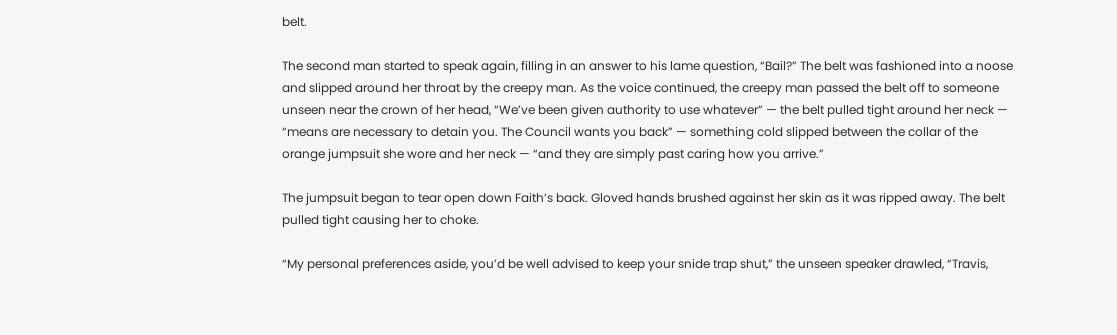belt.

The second man started to speak again, filling in an answer to his lame question, “Bail?” The belt was fashioned into a noose and slipped around her throat by the creepy man. As the voice continued, the creepy man passed the belt off to someone unseen near the crown of her head, “We’ve been given authority to use whatever” — the belt pulled tight around her neck — “means are necessary to detain you. The Council wants you back” — something cold slipped between the collar of the orange jumpsuit she wore and her neck — “and they are simply past caring how you arrive.”

The jumpsuit began to tear open down Faith’s back. Gloved hands brushed against her skin as it was ripped away. The belt pulled tight causing her to choke.

“My personal preferences aside, you’d be well advised to keep your snide trap shut,” the unseen speaker drawled, “Travis,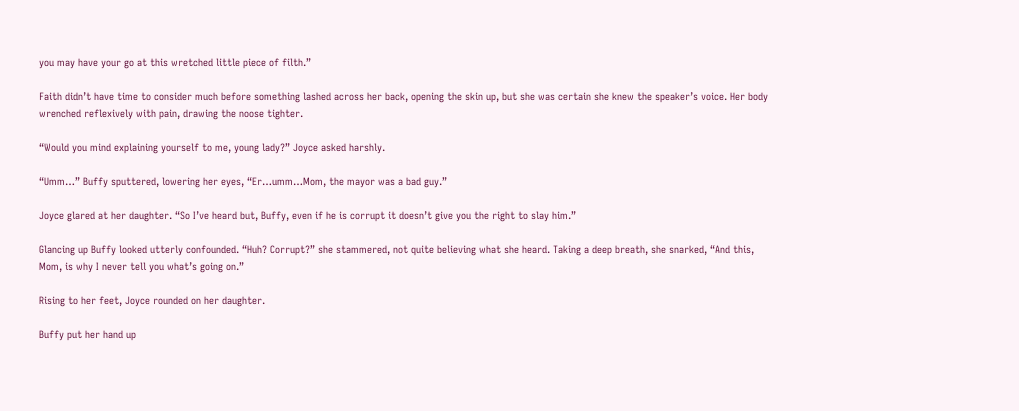you may have your go at this wretched little piece of filth.”

Faith didn’t have time to consider much before something lashed across her back, opening the skin up, but she was certain she knew the speaker’s voice. Her body wrenched reflexively with pain, drawing the noose tighter.

“Would you mind explaining yourself to me, young lady?” Joyce asked harshly.

“Umm…” Buffy sputtered, lowering her eyes, “Er…umm…Mom, the mayor was a bad guy.”

Joyce glared at her daughter. “So I’ve heard but, Buffy, even if he is corrupt it doesn’t give you the right to slay him.”

Glancing up Buffy looked utterly confounded. “Huh? Corrupt?” she stammered, not quite believing what she heard. Taking a deep breath, she snarked, “And this, Mom, is why I never tell you what’s going on.”

Rising to her feet, Joyce rounded on her daughter.

Buffy put her hand up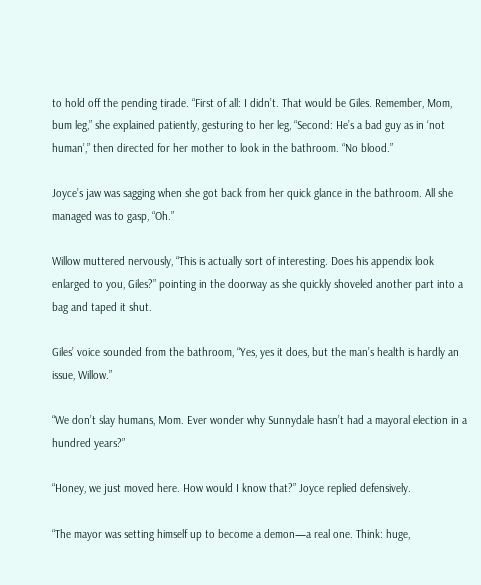to hold off the pending tirade. “First of all: I didn’t. That would be Giles. Remember, Mom, bum leg,” she explained patiently, gesturing to her leg, “Second: He’s a bad guy as in ‘not human’,” then directed for her mother to look in the bathroom. “No blood.”

Joyce’s jaw was sagging when she got back from her quick glance in the bathroom. All she managed was to gasp, “Oh.”

Willow muttered nervously, “This is actually sort of interesting. Does his appendix look enlarged to you, Giles?” pointing in the doorway as she quickly shoveled another part into a bag and taped it shut.

Giles’ voice sounded from the bathroom, “Yes, yes it does, but the man’s health is hardly an issue, Willow.”

“We don’t slay humans, Mom. Ever wonder why Sunnydale hasn’t had a mayoral election in a hundred years?”

“Honey, we just moved here. How would I know that?” Joyce replied defensively.

“The mayor was setting himself up to become a demon—a real one. Think: huge,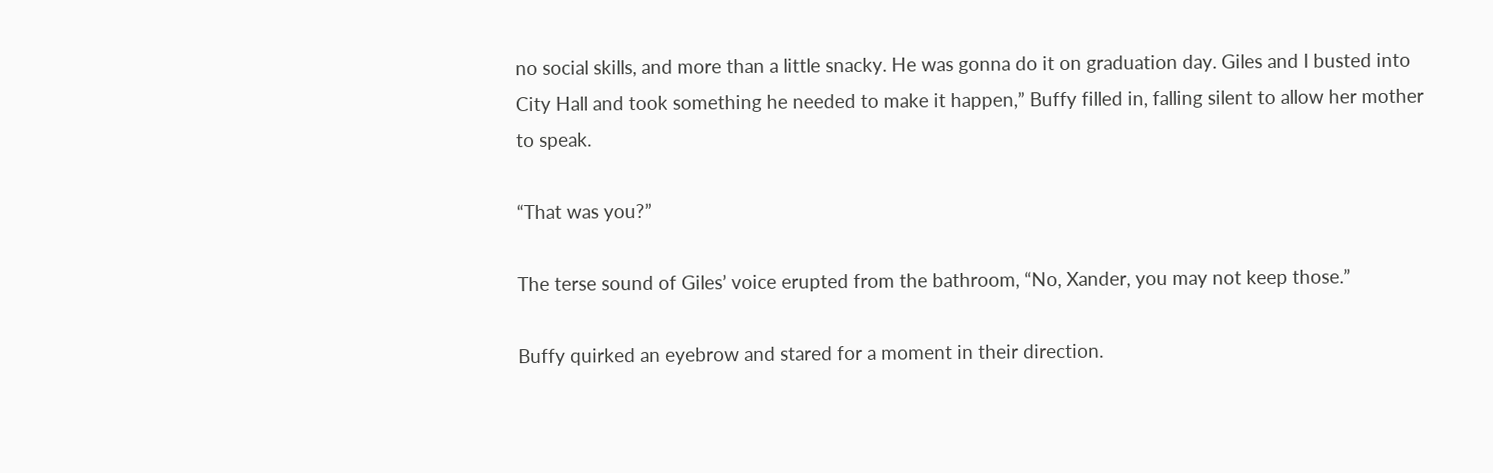no social skills, and more than a little snacky. He was gonna do it on graduation day. Giles and I busted into City Hall and took something he needed to make it happen,” Buffy filled in, falling silent to allow her mother to speak.

“That was you?”

The terse sound of Giles’ voice erupted from the bathroom, “No, Xander, you may not keep those.”

Buffy quirked an eyebrow and stared for a moment in their direction.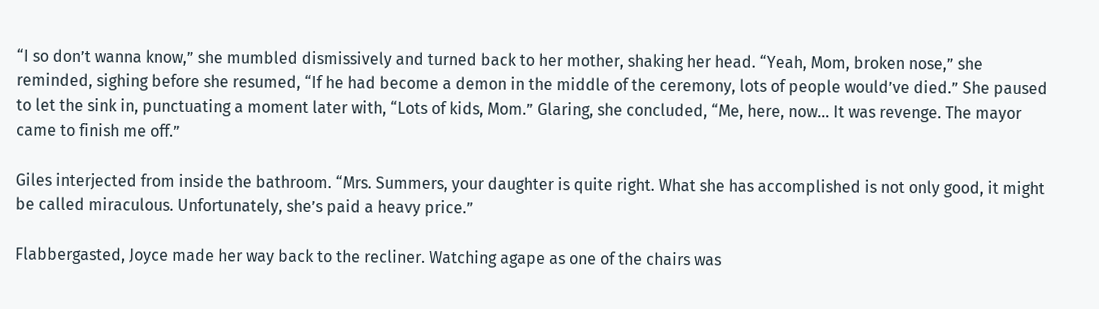“I so don’t wanna know,” she mumbled dismissively and turned back to her mother, shaking her head. “Yeah, Mom, broken nose,” she reminded, sighing before she resumed, “If he had become a demon in the middle of the ceremony, lots of people would’ve died.” She paused to let the sink in, punctuating a moment later with, “Lots of kids, Mom.” Glaring, she concluded, “Me, here, now… It was revenge. The mayor came to finish me off.”

Giles interjected from inside the bathroom. “Mrs. Summers, your daughter is quite right. What she has accomplished is not only good, it might be called miraculous. Unfortunately, she’s paid a heavy price.”

Flabbergasted, Joyce made her way back to the recliner. Watching agape as one of the chairs was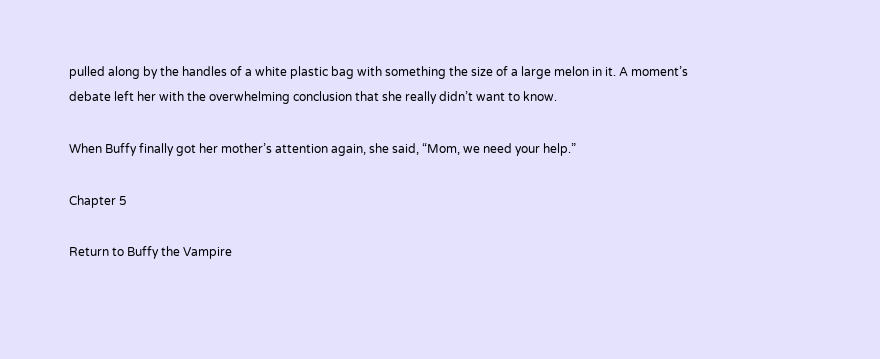pulled along by the handles of a white plastic bag with something the size of a large melon in it. A moment’s debate left her with the overwhelming conclusion that she really didn’t want to know.

When Buffy finally got her mother’s attention again, she said, “Mom, we need your help.”

Chapter 5

Return to Buffy the Vampire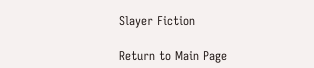Slayer Fiction

Return to Main Page